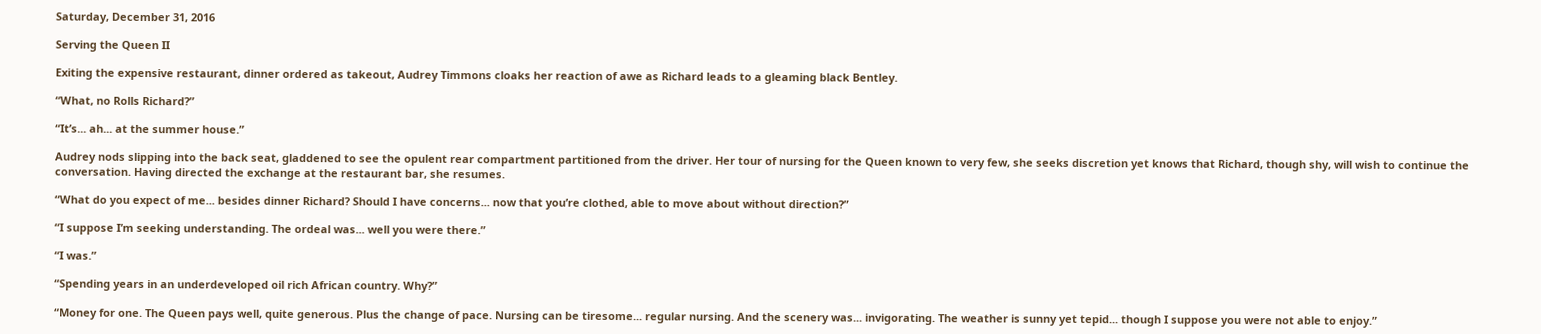Saturday, December 31, 2016

Serving the Queen II

Exiting the expensive restaurant, dinner ordered as takeout, Audrey Timmons cloaks her reaction of awe as Richard leads to a gleaming black Bentley.

“What, no Rolls Richard?”

“It’s... ah... at the summer house.”

Audrey nods slipping into the back seat, gladdened to see the opulent rear compartment partitioned from the driver. Her tour of nursing for the Queen known to very few, she seeks discretion yet knows that Richard, though shy, will wish to continue the conversation. Having directed the exchange at the restaurant bar, she resumes.

“What do you expect of me... besides dinner Richard? Should I have concerns... now that you’re clothed, able to move about without direction?”

“I suppose I’m seeking understanding. The ordeal was... well you were there.”

“I was.”

“Spending years in an underdeveloped oil rich African country. Why?”

“Money for one. The Queen pays well, quite generous. Plus the change of pace. Nursing can be tiresome... regular nursing. And the scenery was... invigorating. The weather is sunny yet tepid... though I suppose you were not able to enjoy.”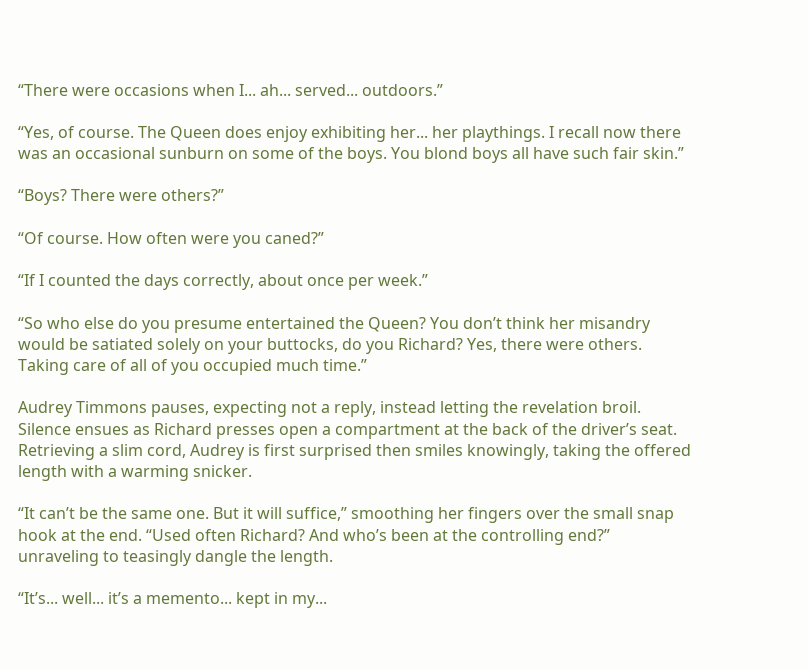“There were occasions when I... ah... served... outdoors.”

“Yes, of course. The Queen does enjoy exhibiting her... her playthings. I recall now there was an occasional sunburn on some of the boys. You blond boys all have such fair skin.”

“Boys? There were others?”

“Of course. How often were you caned?”

“If I counted the days correctly, about once per week.”

“So who else do you presume entertained the Queen? You don’t think her misandry would be satiated solely on your buttocks, do you Richard? Yes, there were others. Taking care of all of you occupied much time.”

Audrey Timmons pauses, expecting not a reply, instead letting the revelation broil. Silence ensues as Richard presses open a compartment at the back of the driver’s seat. Retrieving a slim cord, Audrey is first surprised then smiles knowingly, taking the offered length with a warming snicker.

“It can’t be the same one. But it will suffice,” smoothing her fingers over the small snap hook at the end. “Used often Richard? And who’s been at the controlling end?” unraveling to teasingly dangle the length.

“It’s... well... it’s a memento... kept in my...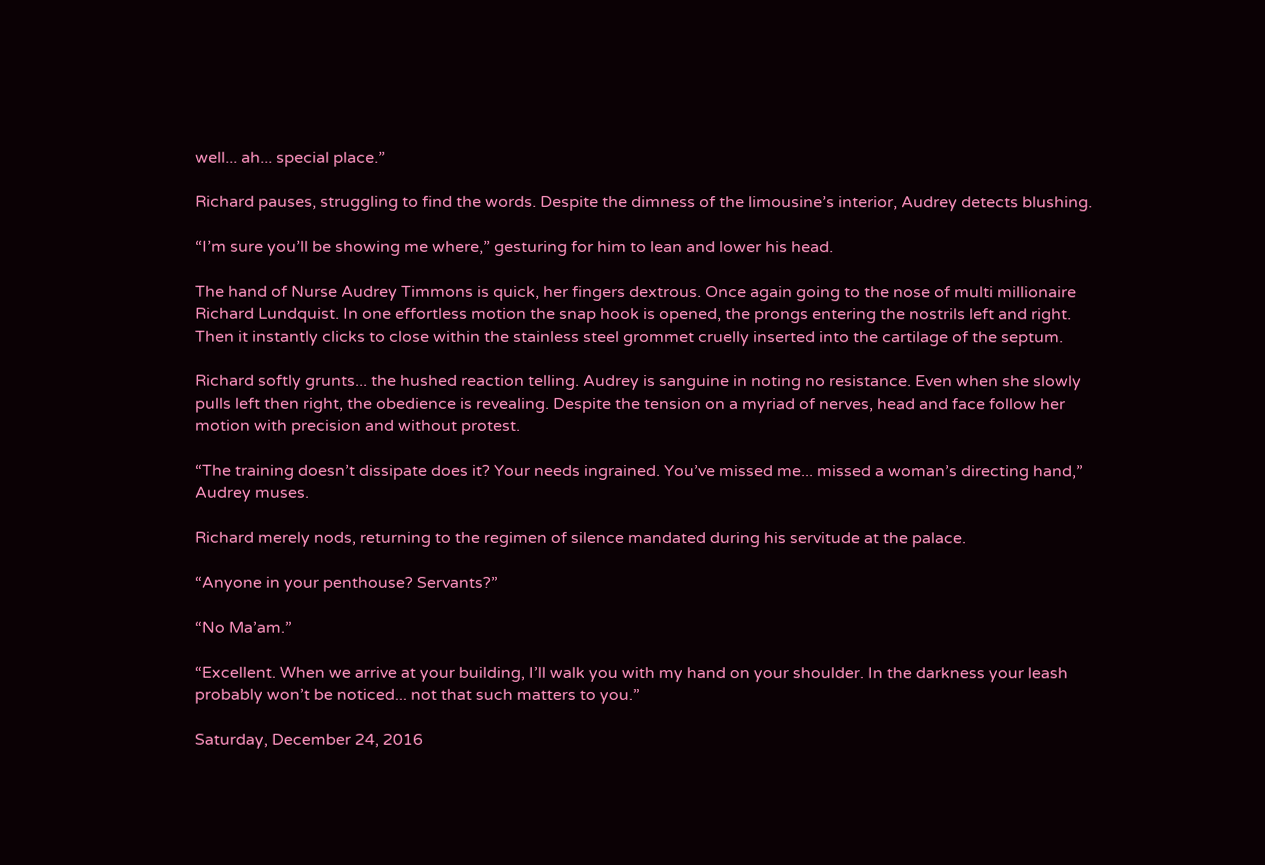well... ah... special place.”

Richard pauses, struggling to find the words. Despite the dimness of the limousine’s interior, Audrey detects blushing.

“I’m sure you’ll be showing me where,” gesturing for him to lean and lower his head.

The hand of Nurse Audrey Timmons is quick, her fingers dextrous. Once again going to the nose of multi millionaire Richard Lundquist. In one effortless motion the snap hook is opened, the prongs entering the nostrils left and right. Then it instantly clicks to close within the stainless steel grommet cruelly inserted into the cartilage of the septum.

Richard softly grunts... the hushed reaction telling. Audrey is sanguine in noting no resistance. Even when she slowly pulls left then right, the obedience is revealing. Despite the tension on a myriad of nerves, head and face follow her motion with precision and without protest.

“The training doesn’t dissipate does it? Your needs ingrained. You’ve missed me... missed a woman’s directing hand,” Audrey muses.

Richard merely nods, returning to the regimen of silence mandated during his servitude at the palace.

“Anyone in your penthouse? Servants?”

“No Ma’am.”

“Excellent. When we arrive at your building, I’ll walk you with my hand on your shoulder. In the darkness your leash probably won’t be noticed... not that such matters to you.”

Saturday, December 24, 2016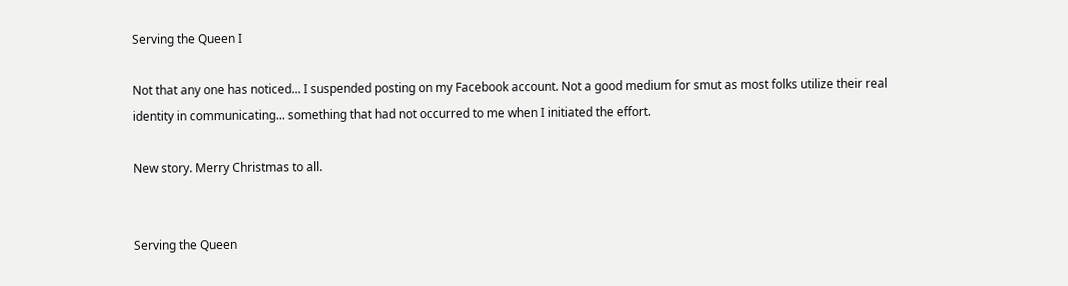Serving the Queen I

Not that any one has noticed... I suspended posting on my Facebook account. Not a good medium for smut as most folks utilize their real identity in communicating... something that had not occurred to me when I initiated the effort.

New story. Merry Christmas to all.


Serving the Queen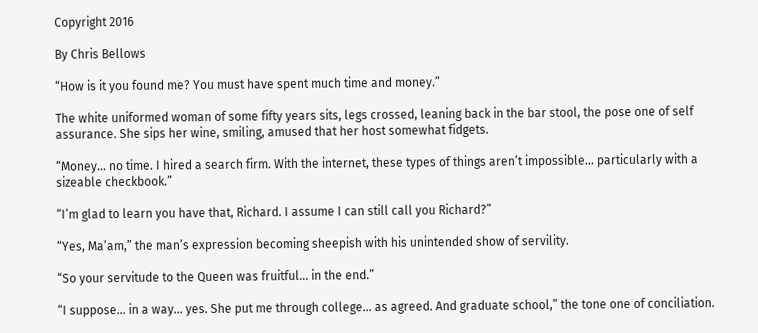Copyright 2016

By Chris Bellows

“How is it you found me? You must have spent much time and money.”

The white uniformed woman of some fifty years sits, legs crossed, leaning back in the bar stool, the pose one of self assurance. She sips her wine, smiling, amused that her host somewhat fidgets.

“Money... no time. I hired a search firm. With the internet, these types of things aren’t impossible... particularly with a sizeable checkbook.”

“I’m glad to learn you have that, Richard. I assume I can still call you Richard?”

“Yes, Ma’am,” the man’s expression becoming sheepish with his unintended show of servility.

“So your servitude to the Queen was fruitful... in the end.”

“I suppose... in a way... yes. She put me through college... as agreed. And graduate school,” the tone one of conciliation.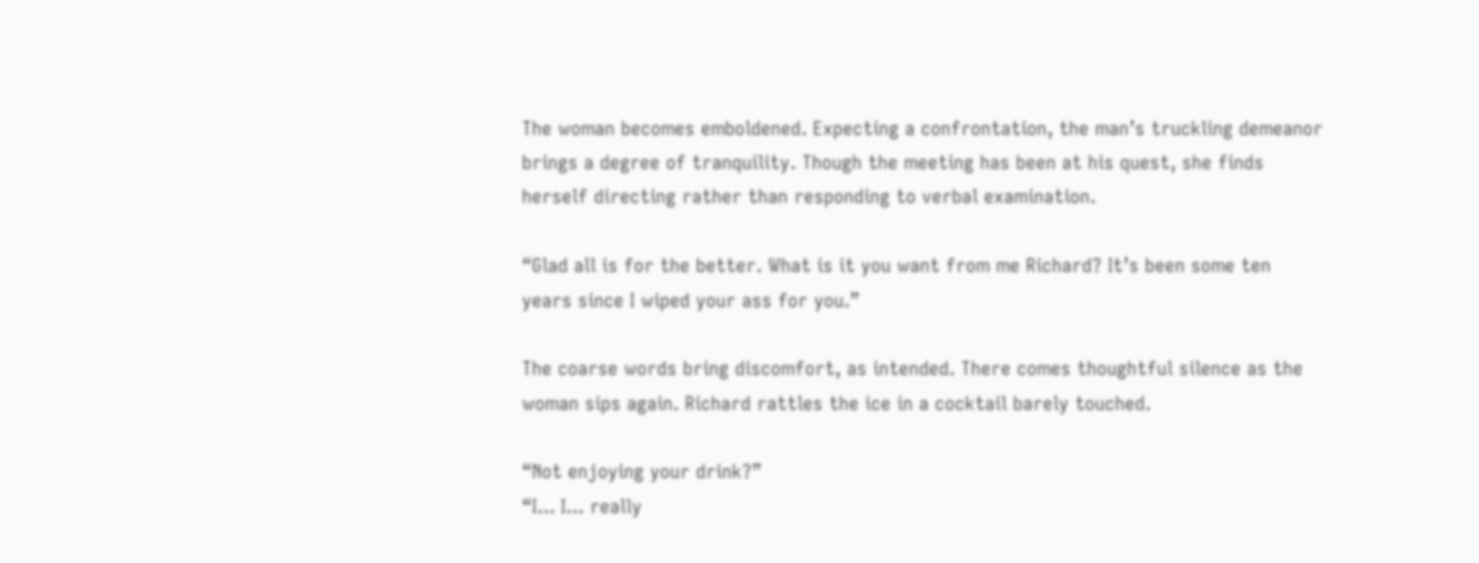The woman becomes emboldened. Expecting a confrontation, the man’s truckling demeanor brings a degree of tranquility. Though the meeting has been at his quest, she finds herself directing rather than responding to verbal examination.

“Glad all is for the better. What is it you want from me Richard? It’s been some ten years since I wiped your ass for you.”

The coarse words bring discomfort, as intended. There comes thoughtful silence as the woman sips again. Richard rattles the ice in a cocktail barely touched.

“Not enjoying your drink?”
“I... I... really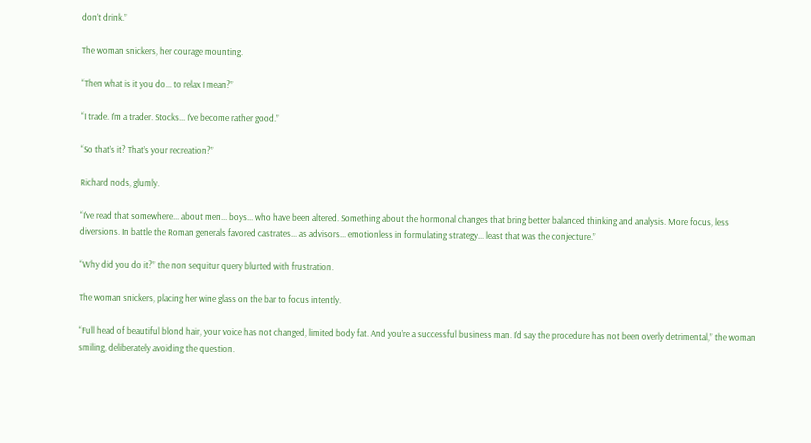don’t drink.”

The woman snickers, her courage mounting.

“Then what is it you do... to relax I mean?”

“I trade. I’m a trader. Stocks... I’ve become rather good.”

“So that’s it? That’s your recreation?”

Richard nods, glumly.

“I’ve read that somewhere... about men... boys... who have been altered. Something about the hormonal changes that bring better balanced thinking and analysis. More focus, less diversions. In battle the Roman generals favored castrates... as advisors... emotionless in formulating strategy... least that was the conjecture.”

“Why did you do it?” the non sequitur query blurted with frustration.

The woman snickers, placing her wine glass on the bar to focus intently.

“Full head of beautiful blond hair, your voice has not changed, limited body fat. And you’re a successful business man. I’d say the procedure has not been overly detrimental,” the woman smiling, deliberately avoiding the question.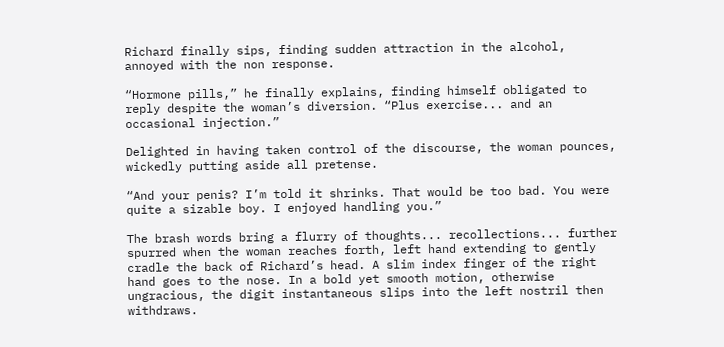Richard finally sips, finding sudden attraction in the alcohol, annoyed with the non response.

“Hormone pills,” he finally explains, finding himself obligated to reply despite the woman’s diversion. “Plus exercise... and an occasional injection.”

Delighted in having taken control of the discourse, the woman pounces, wickedly putting aside all pretense.

“And your penis? I’m told it shrinks. That would be too bad. You were quite a sizable boy. I enjoyed handling you.”

The brash words bring a flurry of thoughts... recollections... further spurred when the woman reaches forth, left hand extending to gently cradle the back of Richard’s head. A slim index finger of the right hand goes to the nose. In a bold yet smooth motion, otherwise ungracious, the digit instantaneous slips into the left nostril then withdraws.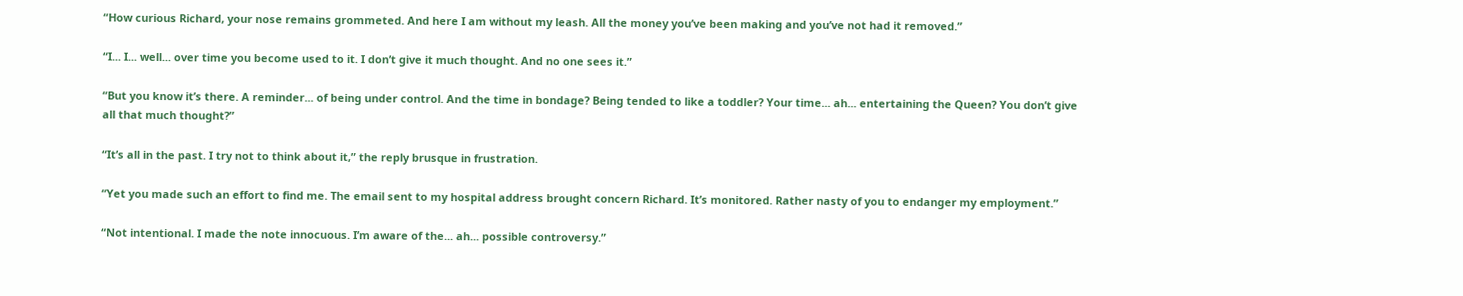“How curious Richard, your nose remains grommeted. And here I am without my leash. All the money you’ve been making and you’ve not had it removed.”

“I... I... well... over time you become used to it. I don’t give it much thought. And no one sees it.”

“But you know it’s there. A reminder... of being under control. And the time in bondage? Being tended to like a toddler? Your time... ah... entertaining the Queen? You don’t give all that much thought?”

“It’s all in the past. I try not to think about it,” the reply brusque in frustration.

“Yet you made such an effort to find me. The email sent to my hospital address brought concern Richard. It’s monitored. Rather nasty of you to endanger my employment.”

“Not intentional. I made the note innocuous. I’m aware of the... ah... possible controversy.”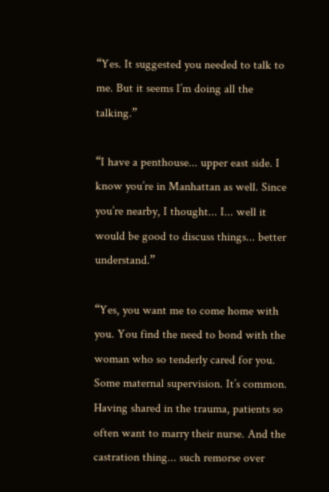“Yes. It suggested you needed to talk to me. But it seems I’m doing all the talking.”

“I have a penthouse... upper east side. I know you’re in Manhattan as well. Since you’re nearby, I thought... I... well it would be good to discuss things... better understand.”

“Yes, you want me to come home with you. You find the need to bond with the woman who so tenderly cared for you. Some maternal supervision. It’s common. Having shared in the trauma, patients so often want to marry their nurse. And the castration thing... such remorse over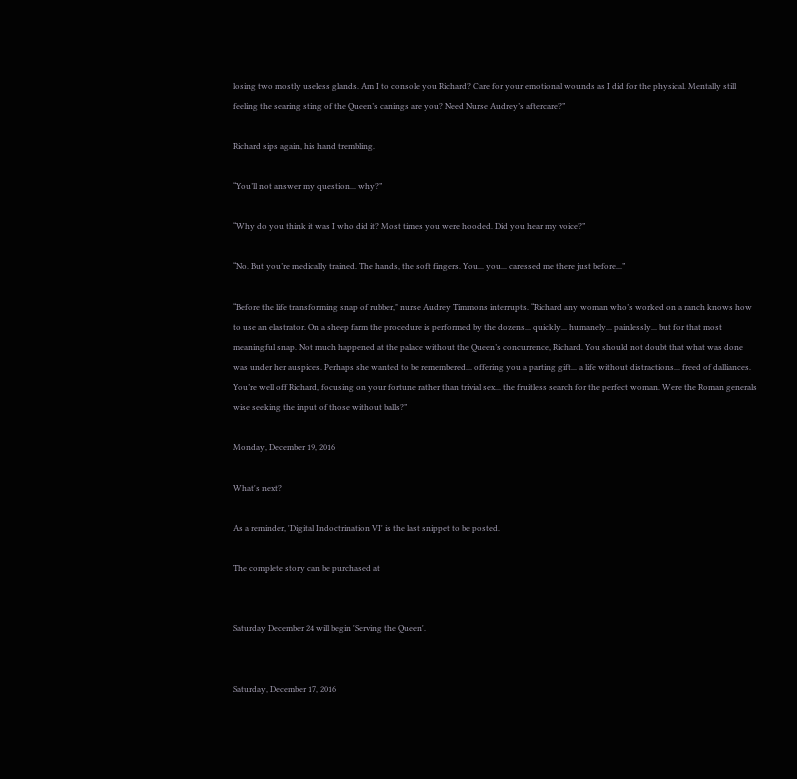losing two mostly useless glands. Am I to console you Richard? Care for your emotional wounds as I did for the physical. Mentally still feeling the searing sting of the Queen’s canings are you? Need Nurse Audrey’s aftercare?”

Richard sips again, his hand trembling.

“You’ll not answer my question... why?”

“Why do you think it was I who did it? Most times you were hooded. Did you hear my voice?”

“No. But you’re medically trained. The hands, the soft fingers. You... you... caressed me there just before...”

“Before the life transforming snap of rubber," nurse Audrey Timmons interrupts. “Richard any woman who’s worked on a ranch knows how to use an elastrator. On a sheep farm the procedure is performed by the dozens... quickly... humanely... painlessly... but for that most meaningful snap. Not much happened at the palace without the Queen’s concurrence, Richard. You should not doubt that what was done was under her auspices. Perhaps she wanted to be remembered... offering you a parting gift... a life without distractions... freed of dalliances. You’re well off Richard, focusing on your fortune rather than trivial sex... the fruitless search for the perfect woman. Were the Roman generals wise seeking the input of those without balls?”

Monday, December 19, 2016

What's next?

As a reminder, 'Digital Indoctrination VI' is the last snippet to be posted.

The complete story can be purchased at


Saturday December 24 will begin 'Serving the Queen'.


Saturday, December 17, 2016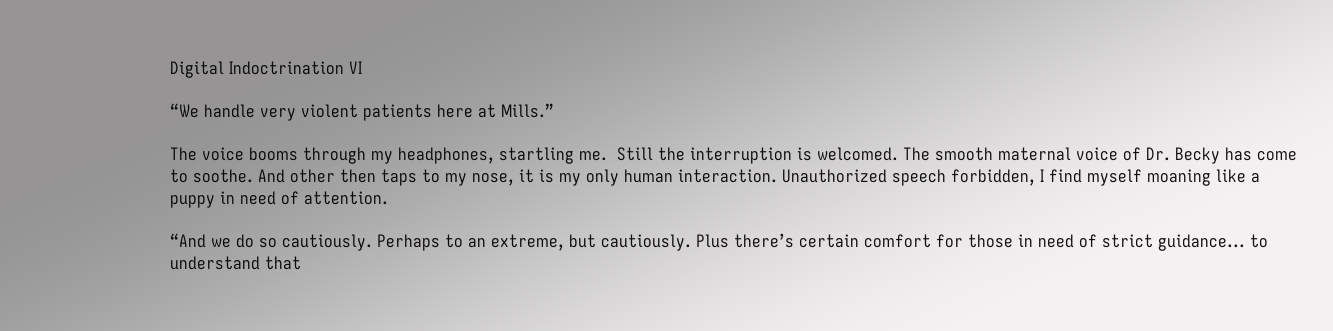Digital Indoctrination VI

“We handle very violent patients here at Mills.”

The voice booms through my headphones, startling me.  Still the interruption is welcomed. The smooth maternal voice of Dr. Becky has come to soothe. And other then taps to my nose, it is my only human interaction. Unauthorized speech forbidden, I find myself moaning like a puppy in need of attention.

“And we do so cautiously. Perhaps to an extreme, but cautiously. Plus there’s certain comfort for those in need of strict guidance... to understand that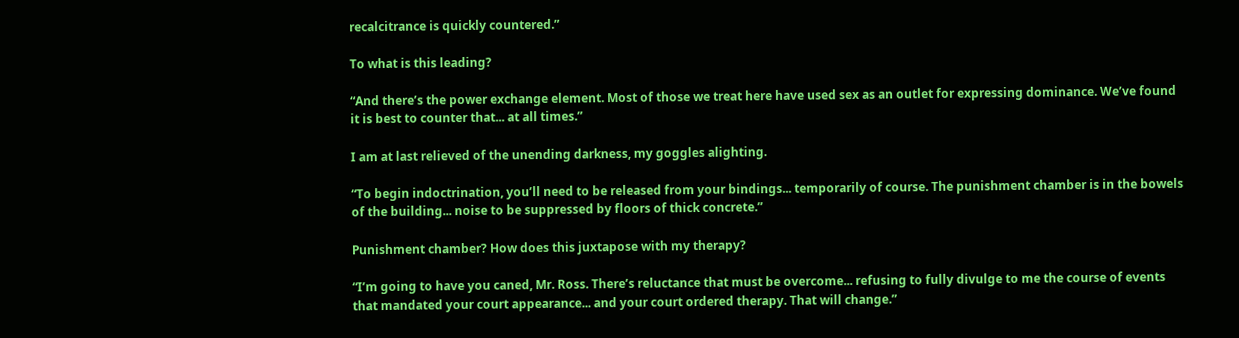recalcitrance is quickly countered.”

To what is this leading?

“And there’s the power exchange element. Most of those we treat here have used sex as an outlet for expressing dominance. We’ve found it is best to counter that... at all times.”

I am at last relieved of the unending darkness, my goggles alighting.

“To begin indoctrination, you’ll need to be released from your bindings... temporarily of course. The punishment chamber is in the bowels of the building... noise to be suppressed by floors of thick concrete.”

Punishment chamber? How does this juxtapose with my therapy?

“I’m going to have you caned, Mr. Ross. There’s reluctance that must be overcome... refusing to fully divulge to me the course of events that mandated your court appearance... and your court ordered therapy. That will change.”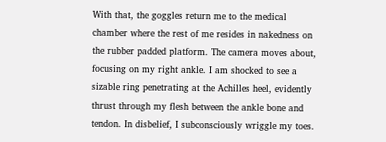With that, the goggles return me to the medical chamber where the rest of me resides in nakedness on the rubber padded platform. The camera moves about, focusing on my right ankle. I am shocked to see a sizable ring penetrating at the Achilles heel, evidently thrust through my flesh between the ankle bone and tendon. In disbelief, I subconsciously wriggle my toes.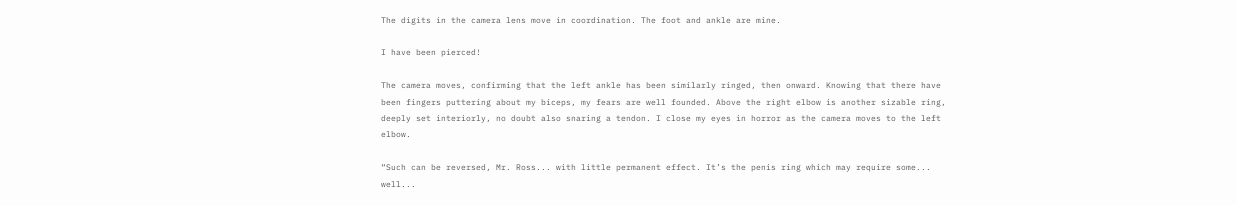The digits in the camera lens move in coordination. The foot and ankle are mine.

I have been pierced!

The camera moves, confirming that the left ankle has been similarly ringed, then onward. Knowing that there have been fingers puttering about my biceps, my fears are well founded. Above the right elbow is another sizable ring, deeply set interiorly, no doubt also snaring a tendon. I close my eyes in horror as the camera moves to the left elbow.

“Such can be reversed, Mr. Ross... with little permanent effect. It’s the penis ring which may require some... well...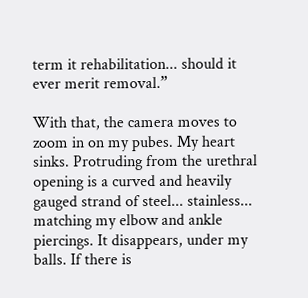term it rehabilitation... should it ever merit removal.”

With that, the camera moves to zoom in on my pubes. My heart sinks. Protruding from the urethral opening is a curved and heavily gauged strand of steel... stainless... matching my elbow and ankle piercings. It disappears, under my balls. If there is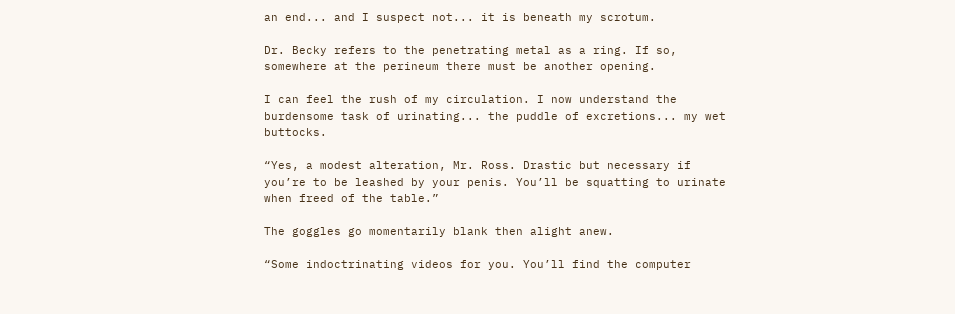an end... and I suspect not... it is beneath my scrotum.

Dr. Becky refers to the penetrating metal as a ring. If so, somewhere at the perineum there must be another opening.

I can feel the rush of my circulation. I now understand the burdensome task of urinating... the puddle of excretions... my wet buttocks.

“Yes, a modest alteration, Mr. Ross. Drastic but necessary if you’re to be leashed by your penis. You’ll be squatting to urinate when freed of the table.”

The goggles go momentarily blank then alight anew.

“Some indoctrinating videos for you. You’ll find the computer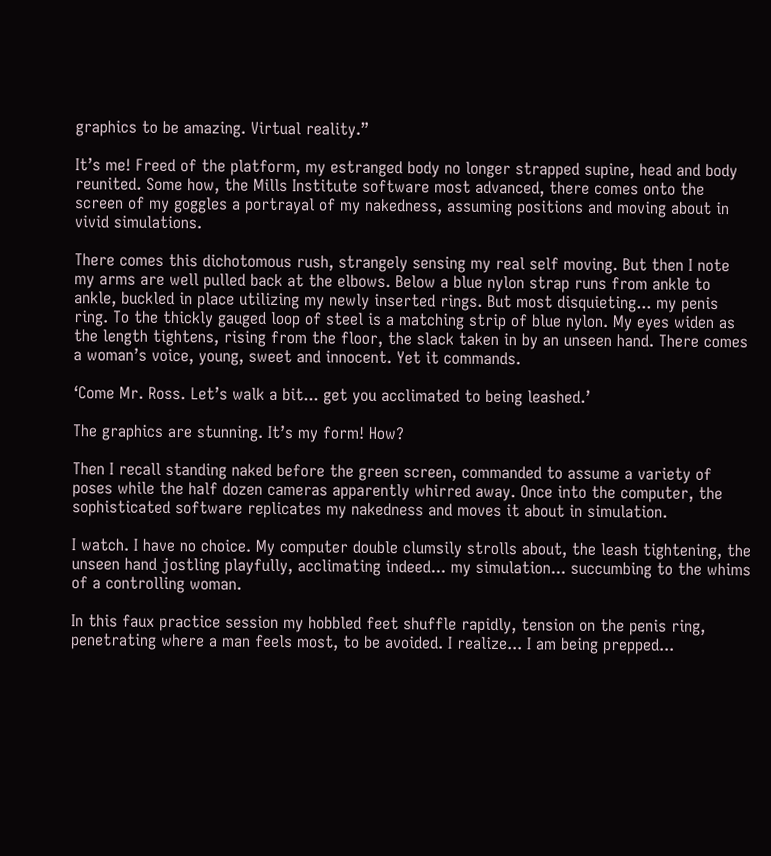graphics to be amazing. Virtual reality.”

It’s me! Freed of the platform, my estranged body no longer strapped supine, head and body reunited. Some how, the Mills Institute software most advanced, there comes onto the screen of my goggles a portrayal of my nakedness, assuming positions and moving about in vivid simulations.

There comes this dichotomous rush, strangely sensing my real self moving. But then I note my arms are well pulled back at the elbows. Below a blue nylon strap runs from ankle to ankle, buckled in place utilizing my newly inserted rings. But most disquieting... my penis ring. To the thickly gauged loop of steel is a matching strip of blue nylon. My eyes widen as the length tightens, rising from the floor, the slack taken in by an unseen hand. There comes a woman’s voice, young, sweet and innocent. Yet it commands.

‘Come Mr. Ross. Let’s walk a bit... get you acclimated to being leashed.’

The graphics are stunning. It’s my form! How?

Then I recall standing naked before the green screen, commanded to assume a variety of poses while the half dozen cameras apparently whirred away. Once into the computer, the sophisticated software replicates my nakedness and moves it about in simulation.

I watch. I have no choice. My computer double clumsily strolls about, the leash tightening, the unseen hand jostling playfully, acclimating indeed... my simulation... succumbing to the whims of a controlling woman.

In this faux practice session my hobbled feet shuffle rapidly, tension on the penis ring, penetrating where a man feels most, to be avoided. I realize... I am being prepped...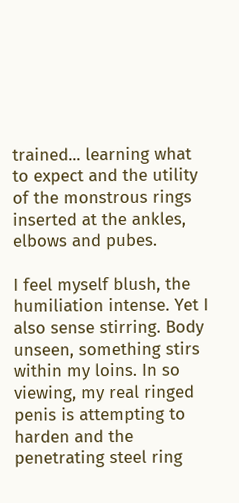trained... learning what to expect and the utility of the monstrous rings inserted at the ankles, elbows and pubes.

I feel myself blush, the humiliation intense. Yet I also sense stirring. Body unseen, something stirs within my loins. In so viewing, my real ringed penis is attempting to harden and the penetrating steel ring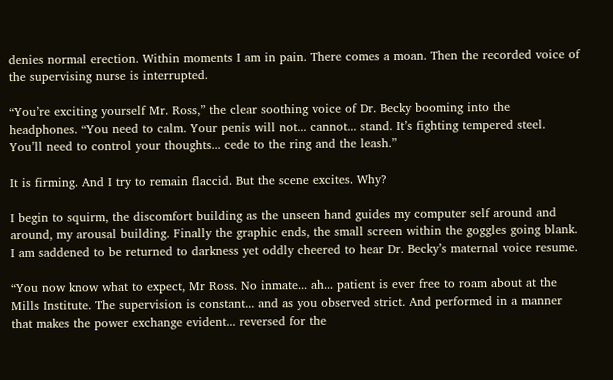denies normal erection. Within moments I am in pain. There comes a moan. Then the recorded voice of the supervising nurse is interrupted.

“You’re exciting yourself Mr. Ross,” the clear soothing voice of Dr. Becky booming into the headphones. “You need to calm. Your penis will not... cannot... stand. It’s fighting tempered steel. You’ll need to control your thoughts... cede to the ring and the leash.”

It is firming. And I try to remain flaccid. But the scene excites. Why?

I begin to squirm, the discomfort building as the unseen hand guides my computer self around and around, my arousal building. Finally the graphic ends, the small screen within the goggles going blank. I am saddened to be returned to darkness yet oddly cheered to hear Dr. Becky’s maternal voice resume.

“You now know what to expect, Mr Ross. No inmate... ah... patient is ever free to roam about at the Mills Institute. The supervision is constant... and as you observed strict. And performed in a manner that makes the power exchange evident... reversed for the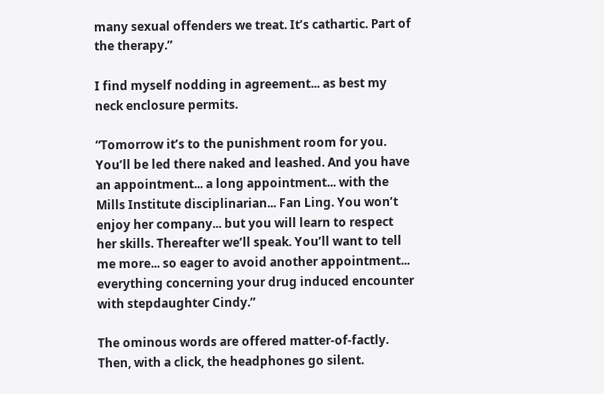many sexual offenders we treat. It’s cathartic. Part of the therapy.”

I find myself nodding in agreement... as best my neck enclosure permits.

“Tomorrow it’s to the punishment room for you. You’ll be led there naked and leashed. And you have an appointment... a long appointment... with the Mills Institute disciplinarian... Fan Ling. You won’t enjoy her company... but you will learn to respect her skills. Thereafter we’ll speak. You’ll want to tell me more... so eager to avoid another appointment... everything concerning your drug induced encounter with stepdaughter Cindy.”

The ominous words are offered matter-of-factly. Then, with a click, the headphones go silent.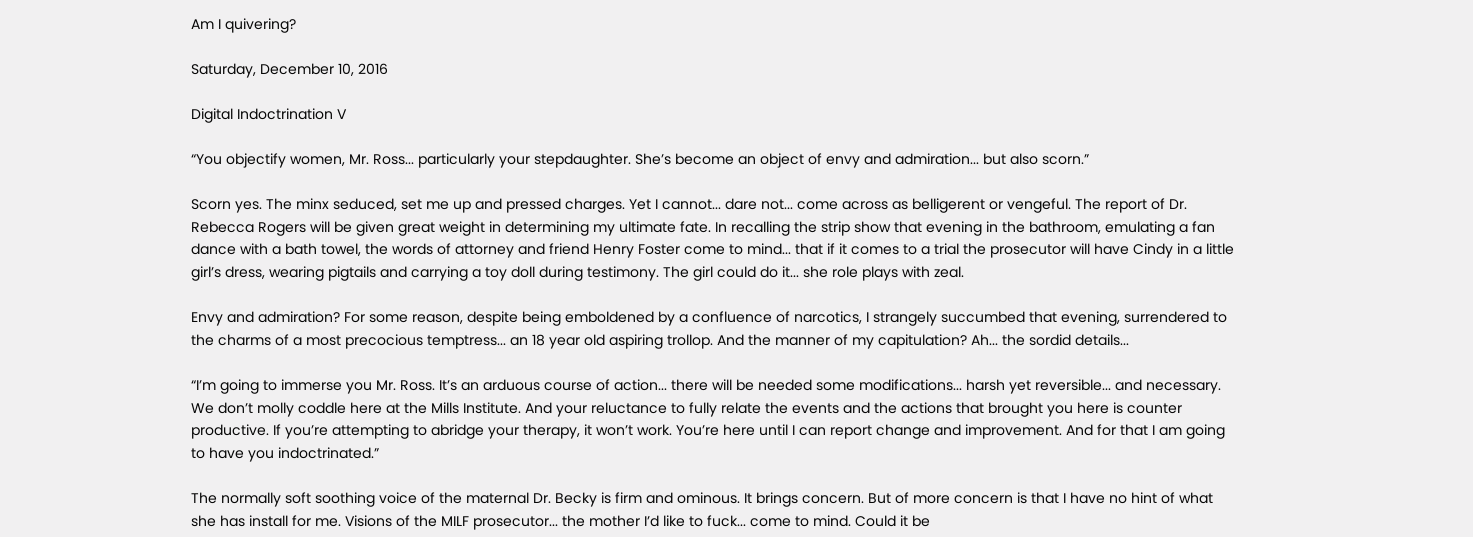Am I quivering?

Saturday, December 10, 2016

Digital Indoctrination V

“You objectify women, Mr. Ross... particularly your stepdaughter. She’s become an object of envy and admiration... but also scorn.”

Scorn yes. The minx seduced, set me up and pressed charges. Yet I cannot... dare not... come across as belligerent or vengeful. The report of Dr. Rebecca Rogers will be given great weight in determining my ultimate fate. In recalling the strip show that evening in the bathroom, emulating a fan dance with a bath towel, the words of attorney and friend Henry Foster come to mind... that if it comes to a trial the prosecutor will have Cindy in a little girl’s dress, wearing pigtails and carrying a toy doll during testimony. The girl could do it... she role plays with zeal.

Envy and admiration? For some reason, despite being emboldened by a confluence of narcotics, I strangely succumbed that evening, surrendered to the charms of a most precocious temptress... an 18 year old aspiring trollop. And the manner of my capitulation? Ah... the sordid details...

“I’m going to immerse you Mr. Ross. It’s an arduous course of action... there will be needed some modifications... harsh yet reversible... and necessary. We don’t molly coddle here at the Mills Institute. And your reluctance to fully relate the events and the actions that brought you here is counter productive. If you’re attempting to abridge your therapy, it won’t work. You’re here until I can report change and improvement. And for that I am going to have you indoctrinated.”

The normally soft soothing voice of the maternal Dr. Becky is firm and ominous. It brings concern. But of more concern is that I have no hint of what she has install for me. Visions of the MILF prosecutor... the mother I’d like to fuck... come to mind. Could it be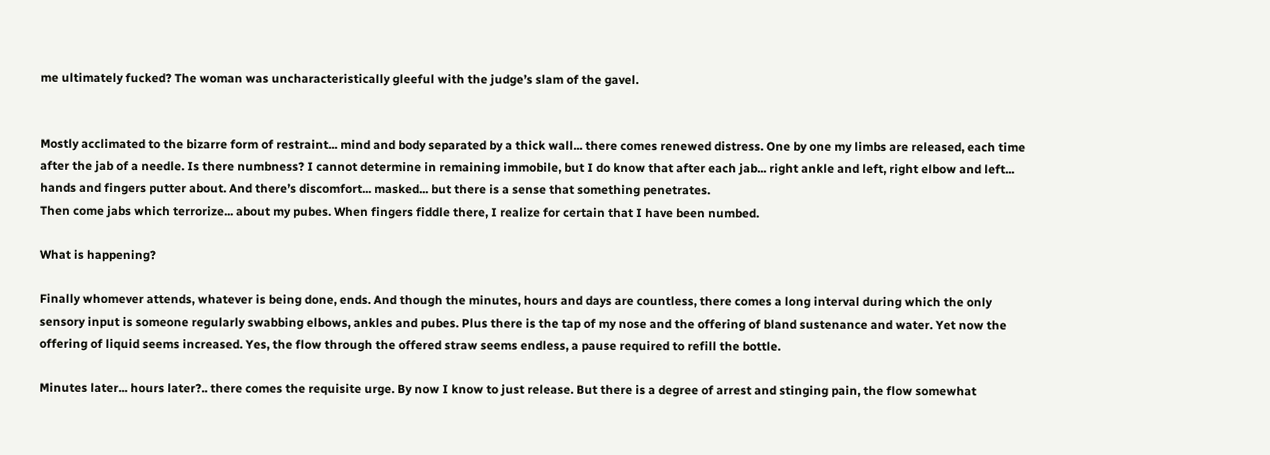me ultimately fucked? The woman was uncharacteristically gleeful with the judge’s slam of the gavel.


Mostly acclimated to the bizarre form of restraint... mind and body separated by a thick wall... there comes renewed distress. One by one my limbs are released, each time after the jab of a needle. Is there numbness? I cannot determine in remaining immobile, but I do know that after each jab... right ankle and left, right elbow and left... hands and fingers putter about. And there’s discomfort... masked... but there is a sense that something penetrates.
Then come jabs which terrorize... about my pubes. When fingers fiddle there, I realize for certain that I have been numbed.

What is happening?

Finally whomever attends, whatever is being done, ends. And though the minutes, hours and days are countless, there comes a long interval during which the only sensory input is someone regularly swabbing elbows, ankles and pubes. Plus there is the tap of my nose and the offering of bland sustenance and water. Yet now the offering of liquid seems increased. Yes, the flow through the offered straw seems endless, a pause required to refill the bottle.

Minutes later... hours later?.. there comes the requisite urge. By now I know to just release. But there is a degree of arrest and stinging pain, the flow somewhat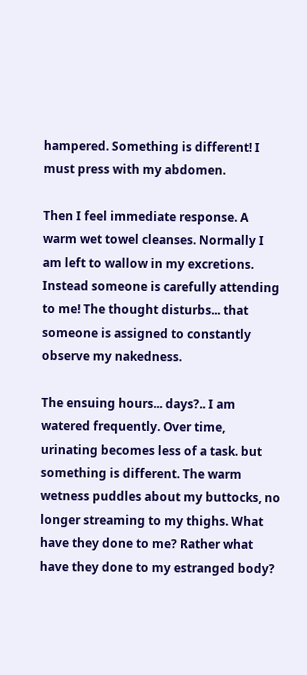hampered. Something is different! I must press with my abdomen.

Then I feel immediate response. A warm wet towel cleanses. Normally I am left to wallow in my excretions. Instead someone is carefully attending to me! The thought disturbs... that someone is assigned to constantly observe my nakedness.

The ensuing hours... days?.. I am watered frequently. Over time, urinating becomes less of a task. but something is different. The warm wetness puddles about my buttocks, no longer streaming to my thighs. What have they done to me? Rather what have they done to my estranged body?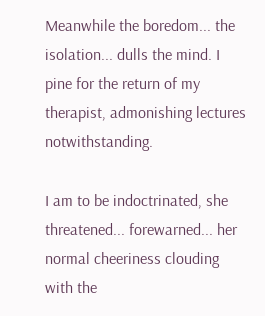Meanwhile the boredom... the isolation... dulls the mind. I pine for the return of my therapist, admonishing lectures notwithstanding.

I am to be indoctrinated, she threatened... forewarned... her normal cheeriness clouding with the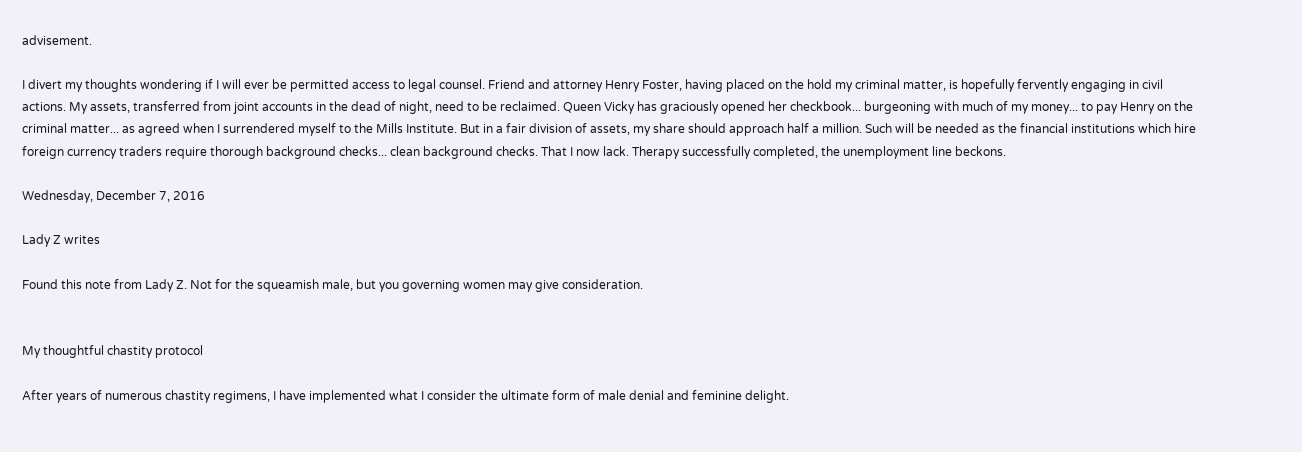advisement.

I divert my thoughts wondering if I will ever be permitted access to legal counsel. Friend and attorney Henry Foster, having placed on the hold my criminal matter, is hopefully fervently engaging in civil actions. My assets, transferred from joint accounts in the dead of night, need to be reclaimed. Queen Vicky has graciously opened her checkbook... burgeoning with much of my money... to pay Henry on the criminal matter... as agreed when I surrendered myself to the Mills Institute. But in a fair division of assets, my share should approach half a million. Such will be needed as the financial institutions which hire foreign currency traders require thorough background checks... clean background checks. That I now lack. Therapy successfully completed, the unemployment line beckons.

Wednesday, December 7, 2016

Lady Z writes

Found this note from Lady Z. Not for the squeamish male, but you governing women may give consideration.


My thoughtful chastity protocol

After years of numerous chastity regimens, I have implemented what I consider the ultimate form of male denial and feminine delight.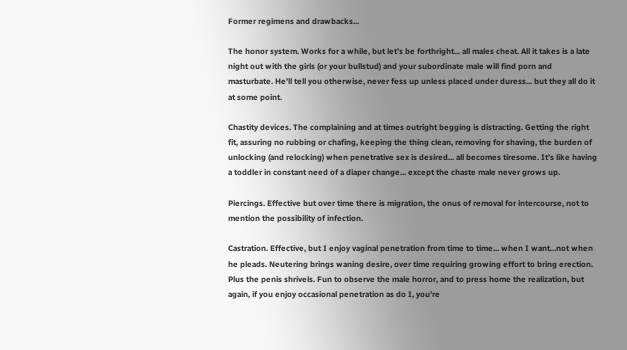Former regimens and drawbacks...

The honor system. Works for a while, but let’s be forthright... all males cheat. All it takes is a late night out with the girls (or your bullstud) and your subordinate male will find porn and masturbate. He’ll tell you otherwise, never fess up unless placed under duress... but they all do it at some point.

Chastity devices. The complaining and at times outright begging is distracting. Getting the right fit, assuring no rubbing or chafing, keeping the thing clean, removing for shaving, the burden of unlocking (and relocking) when penetrative sex is desired... all becomes tiresome. It’s like having a toddler in constant need of a diaper change... except the chaste male never grows up.

Piercings. Effective but over time there is migration, the onus of removal for intercourse, not to mention the possibility of infection.

Castration. Effective, but I enjoy vaginal penetration from time to time... when I want...not when he pleads. Neutering brings waning desire, over time requiring growing effort to bring erection. Plus the penis shrivels. Fun to observe the male horror, and to press home the realization, but again, if you enjoy occasional penetration as do I, you’re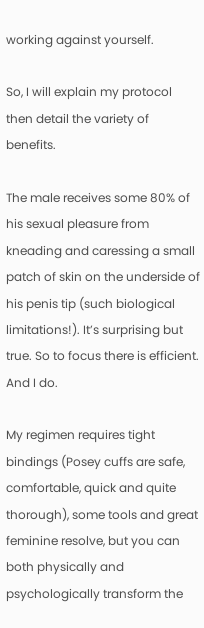working against yourself.

So, I will explain my protocol then detail the variety of benefits.

The male receives some 80% of his sexual pleasure from kneading and caressing a small patch of skin on the underside of his penis tip (such biological limitations!). It’s surprising but true. So to focus there is efficient. And I do.

My regimen requires tight bindings (Posey cuffs are safe, comfortable, quick and quite thorough), some tools and great feminine resolve, but you can both physically and psychologically transform the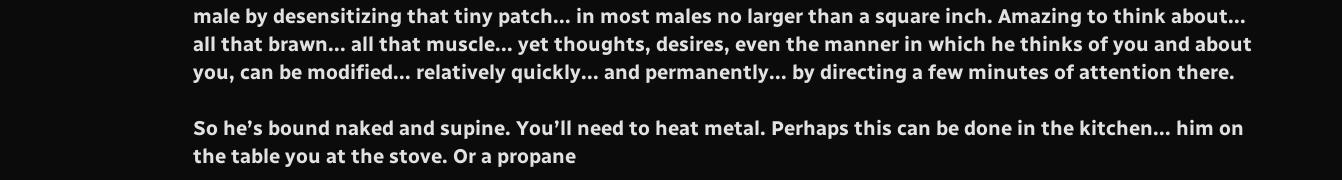male by desensitizing that tiny patch... in most males no larger than a square inch. Amazing to think about... all that brawn... all that muscle... yet thoughts, desires, even the manner in which he thinks of you and about you, can be modified... relatively quickly... and permanently... by directing a few minutes of attention there.

So he’s bound naked and supine. You’ll need to heat metal. Perhaps this can be done in the kitchen... him on the table you at the stove. Or a propane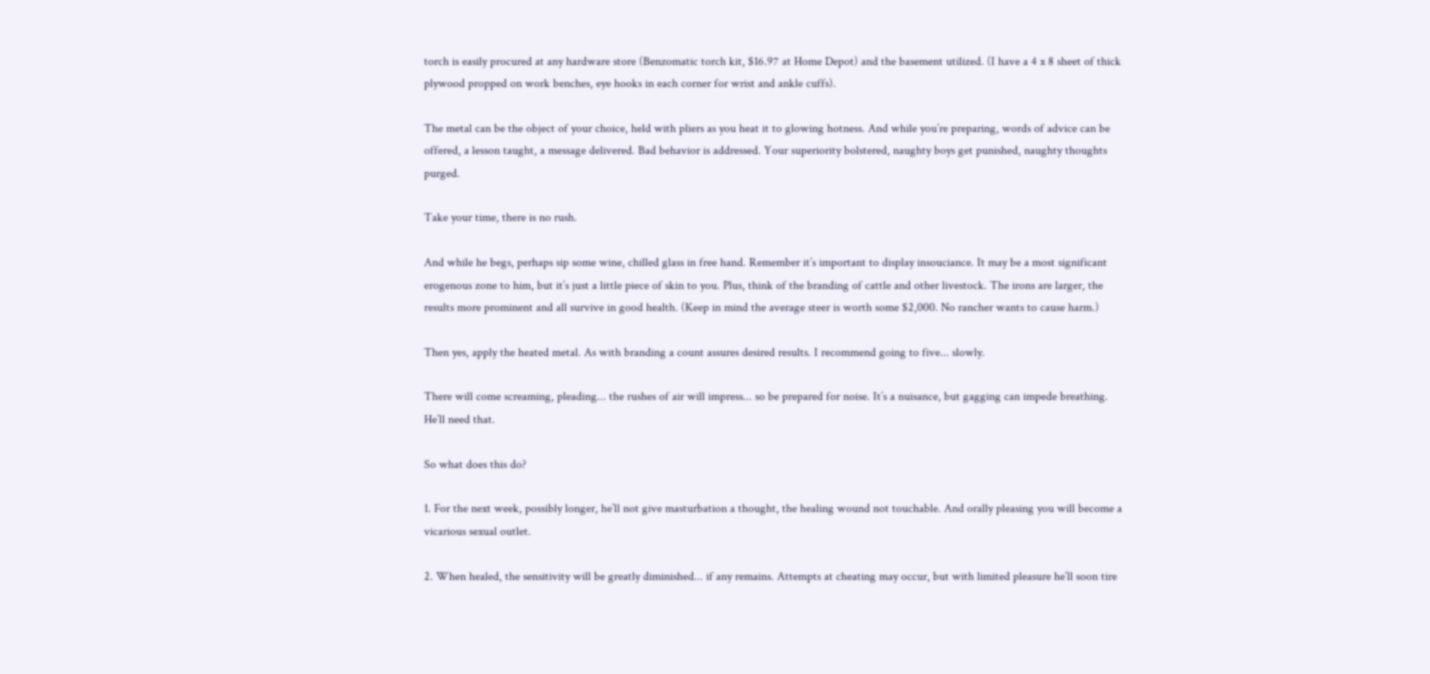torch is easily procured at any hardware store (Benzomatic torch kit, $16.97 at Home Depot) and the basement utilized. (I have a 4 x 8 sheet of thick plywood propped on work benches, eye hooks in each corner for wrist and ankle cuffs).

The metal can be the object of your choice, held with pliers as you heat it to glowing hotness. And while you’re preparing, words of advice can be offered, a lesson taught, a message delivered. Bad behavior is addressed. Your superiority bolstered, naughty boys get punished, naughty thoughts purged.

Take your time, there is no rush.

And while he begs, perhaps sip some wine, chilled glass in free hand. Remember it’s important to display insouciance. It may be a most significant erogenous zone to him, but it’s just a little piece of skin to you. Plus, think of the branding of cattle and other livestock. The irons are larger, the results more prominent and all survive in good health. (Keep in mind the average steer is worth some $2,000. No rancher wants to cause harm.)

Then yes, apply the heated metal. As with branding a count assures desired results. I recommend going to five... slowly.

There will come screaming, pleading... the rushes of air will impress... so be prepared for noise. It’s a nuisance, but gagging can impede breathing. He’ll need that.

So what does this do?

1. For the next week, possibly longer, he’ll not give masturbation a thought, the healing wound not touchable. And orally pleasing you will become a vicarious sexual outlet.

2. When healed, the sensitivity will be greatly diminished... if any remains. Attempts at cheating may occur, but with limited pleasure he’ll soon tire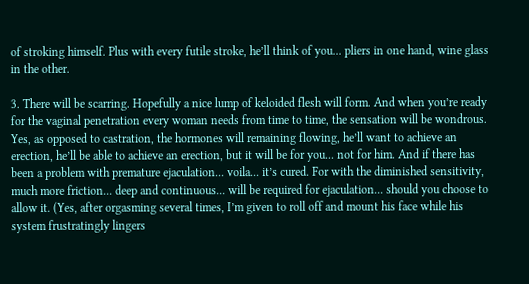of stroking himself. Plus with every futile stroke, he’ll think of you... pliers in one hand, wine glass in the other.

3. There will be scarring. Hopefully a nice lump of keloided flesh will form. And when you’re ready for the vaginal penetration every woman needs from time to time, the sensation will be wondrous. Yes, as opposed to castration, the hormones will remaining flowing, he’ll want to achieve an erection, he’ll be able to achieve an erection, but it will be for you... not for him. And if there has been a problem with premature ejaculation... voila... it’s cured. For with the diminished sensitivity, much more friction... deep and continuous... will be required for ejaculation... should you choose to allow it. (Yes, after orgasming several times, I’m given to roll off and mount his face while his system frustratingly lingers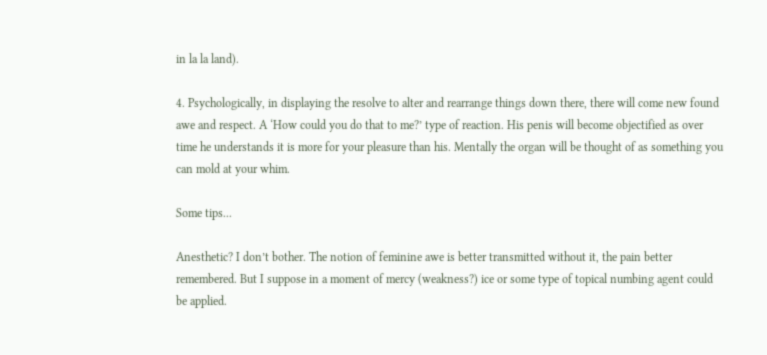in la la land).

4. Psychologically, in displaying the resolve to alter and rearrange things down there, there will come new found awe and respect. A ‘How could you do that to me?’ type of reaction. His penis will become objectified as over time he understands it is more for your pleasure than his. Mentally the organ will be thought of as something you can mold at your whim.

Some tips...

Anesthetic? I don’t bother. The notion of feminine awe is better transmitted without it, the pain better remembered. But I suppose in a moment of mercy (weakness?) ice or some type of topical numbing agent could be applied.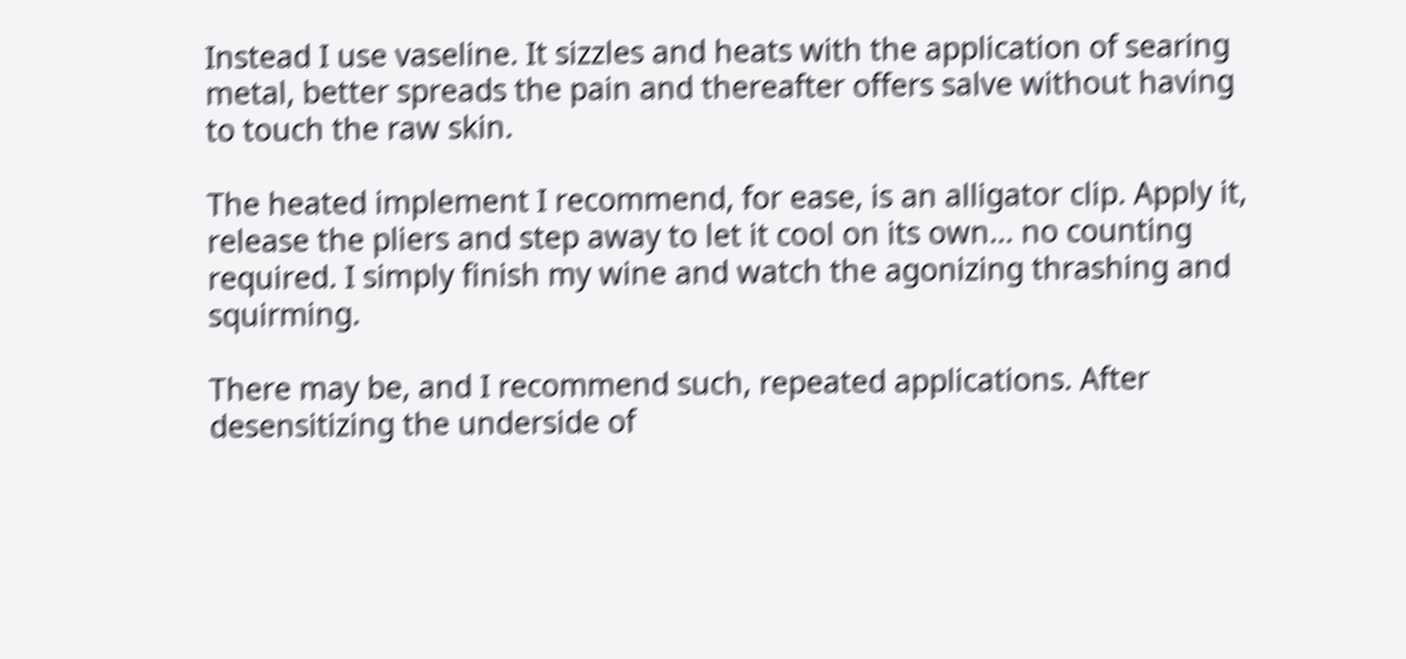Instead I use vaseline. It sizzles and heats with the application of searing metal, better spreads the pain and thereafter offers salve without having to touch the raw skin.

The heated implement I recommend, for ease, is an alligator clip. Apply it, release the pliers and step away to let it cool on its own... no counting required. I simply finish my wine and watch the agonizing thrashing and squirming.

There may be, and I recommend such, repeated applications. After desensitizing the underside of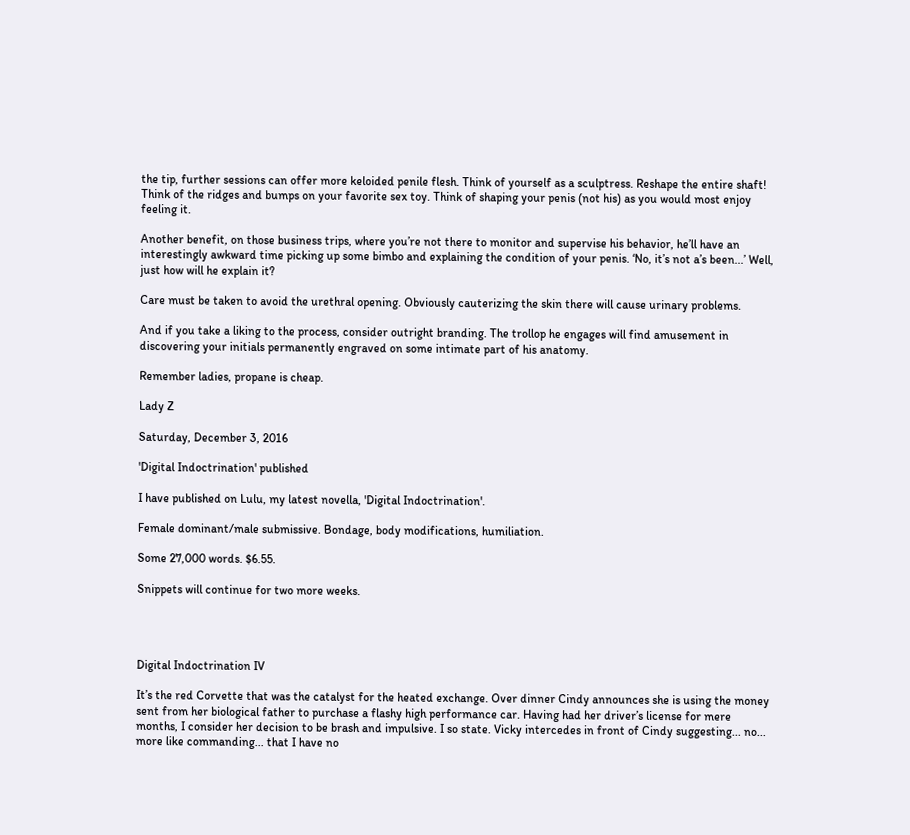the tip, further sessions can offer more keloided penile flesh. Think of yourself as a sculptress. Reshape the entire shaft! Think of the ridges and bumps on your favorite sex toy. Think of shaping your penis (not his) as you would most enjoy feeling it.

Another benefit, on those business trips, where you’re not there to monitor and supervise his behavior, he’ll have an interestingly awkward time picking up some bimbo and explaining the condition of your penis. ‘No, it’s not a’s been...’ Well, just how will he explain it?

Care must be taken to avoid the urethral opening. Obviously cauterizing the skin there will cause urinary problems.

And if you take a liking to the process, consider outright branding. The trollop he engages will find amusement in discovering your initials permanently engraved on some intimate part of his anatomy.

Remember ladies, propane is cheap.

Lady Z

Saturday, December 3, 2016

'Digital Indoctrination' published

I have published on Lulu, my latest novella, 'Digital Indoctrination'.

Female dominant/male submissive. Bondage, body modifications, humiliation.

Some 27,000 words. $6.55.

Snippets will continue for two more weeks.




Digital Indoctrination IV

It’s the red Corvette that was the catalyst for the heated exchange. Over dinner Cindy announces she is using the money sent from her biological father to purchase a flashy high performance car. Having had her driver’s license for mere months, I consider her decision to be brash and impulsive. I so state. Vicky intercedes in front of Cindy suggesting... no... more like commanding... that I have no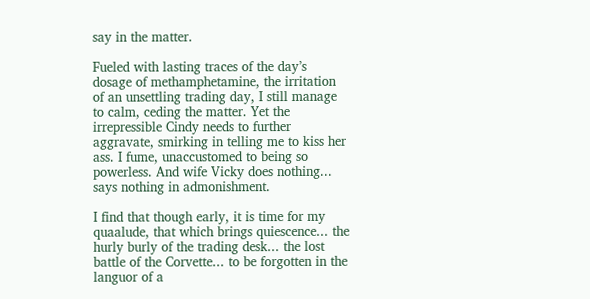say in the matter.

Fueled with lasting traces of the day’s dosage of methamphetamine, the irritation of an unsettling trading day, I still manage to calm, ceding the matter. Yet the irrepressible Cindy needs to further aggravate, smirking in telling me to kiss her ass. I fume, unaccustomed to being so powerless. And wife Vicky does nothing... says nothing in admonishment.

I find that though early, it is time for my quaalude, that which brings quiescence... the hurly burly of the trading desk... the lost battle of the Corvette... to be forgotten in the languor of a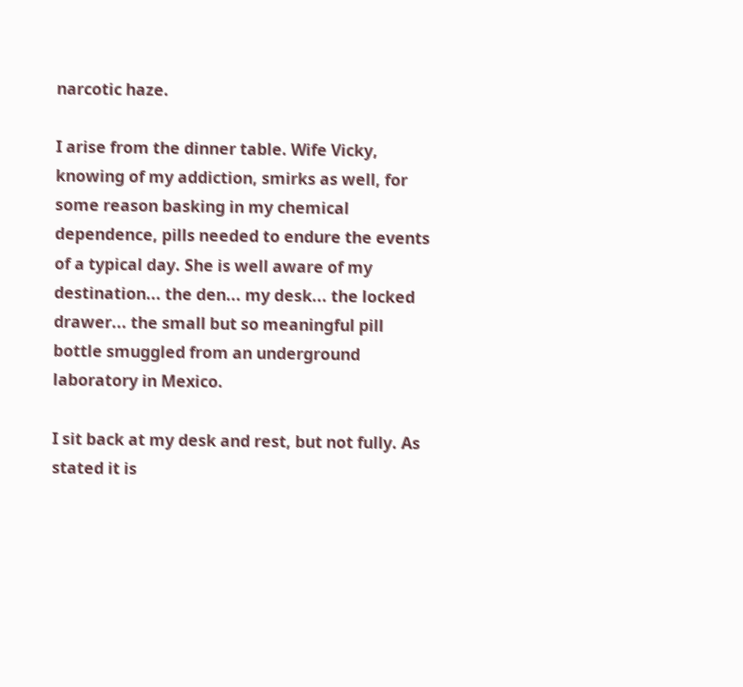narcotic haze.

I arise from the dinner table. Wife Vicky, knowing of my addiction, smirks as well, for some reason basking in my chemical dependence, pills needed to endure the events of a typical day. She is well aware of my destination... the den... my desk... the locked drawer... the small but so meaningful pill bottle smuggled from an underground laboratory in Mexico.

I sit back at my desk and rest, but not fully. As stated it is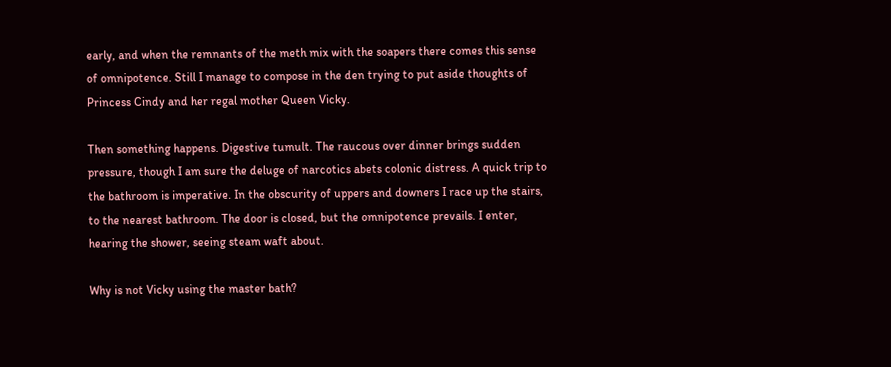early, and when the remnants of the meth mix with the soapers there comes this sense of omnipotence. Still I manage to compose in the den trying to put aside thoughts of Princess Cindy and her regal mother Queen Vicky.

Then something happens. Digestive tumult. The raucous over dinner brings sudden pressure, though I am sure the deluge of narcotics abets colonic distress. A quick trip to the bathroom is imperative. In the obscurity of uppers and downers I race up the stairs, to the nearest bathroom. The door is closed, but the omnipotence prevails. I enter, hearing the shower, seeing steam waft about.

Why is not Vicky using the master bath?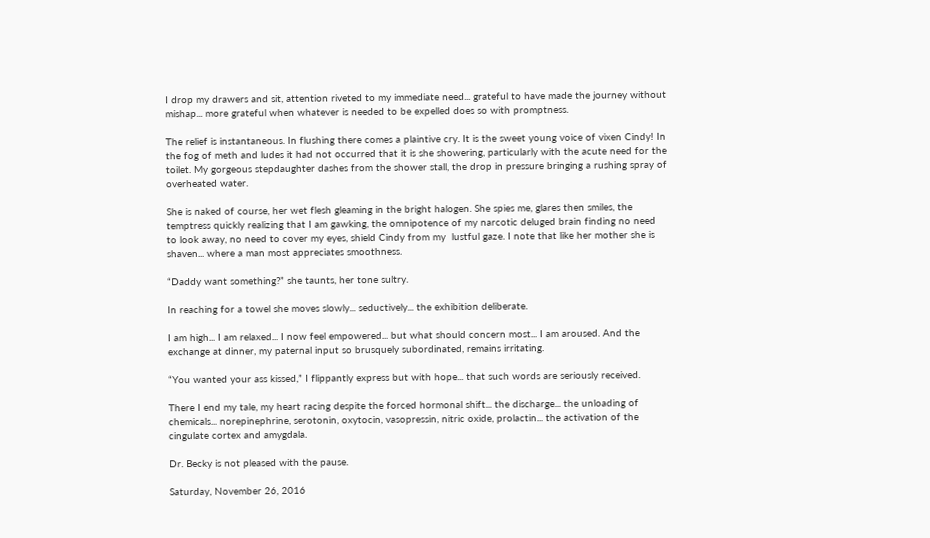I drop my drawers and sit, attention riveted to my immediate need... grateful to have made the journey without mishap... more grateful when whatever is needed to be expelled does so with promptness.

The relief is instantaneous. In flushing there comes a plaintive cry. It is the sweet young voice of vixen Cindy! In the fog of meth and ludes it had not occurred that it is she showering, particularly with the acute need for the toilet. My gorgeous stepdaughter dashes from the shower stall, the drop in pressure bringing a rushing spray of overheated water.

She is naked of course, her wet flesh gleaming in the bright halogen. She spies me, glares then smiles, the temptress quickly realizing that I am gawking, the omnipotence of my narcotic deluged brain finding no need to look away, no need to cover my eyes, shield Cindy from my  lustful gaze. I note that like her mother she is shaven... where a man most appreciates smoothness.

“Daddy want something?” she taunts, her tone sultry.

In reaching for a towel she moves slowly... seductively... the exhibition deliberate.

I am high... I am relaxed... I now feel empowered... but what should concern most... I am aroused. And the exchange at dinner, my paternal input so brusquely subordinated, remains irritating.

“You wanted your ass kissed,” I flippantly express but with hope... that such words are seriously received.

There I end my tale, my heart racing despite the forced hormonal shift... the discharge... the unloading of chemicals... norepinephrine, serotonin, oxytocin, vasopressin, nitric oxide, prolactin... the activation of the cingulate cortex and amygdala.

Dr. Becky is not pleased with the pause.

Saturday, November 26, 2016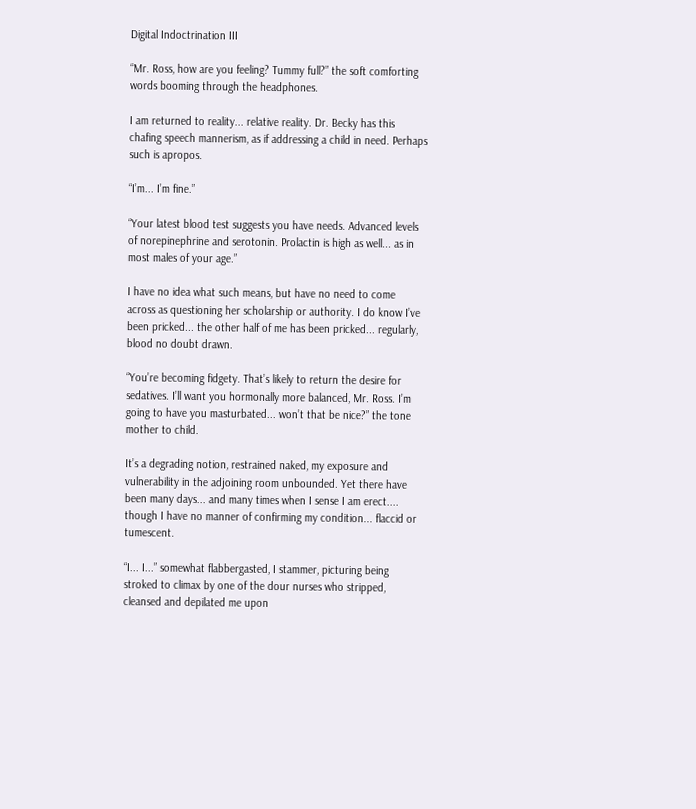Digital Indoctrination III

“Mr. Ross, how are you feeling? Tummy full?” the soft comforting words booming through the headphones.

I am returned to reality... relative reality. Dr. Becky has this chafing speech mannerism, as if addressing a child in need. Perhaps such is apropos.

“I’m... I’m fine.”

“Your latest blood test suggests you have needs. Advanced levels of norepinephrine and serotonin. Prolactin is high as well... as in most males of your age.”

I have no idea what such means, but have no need to come across as questioning her scholarship or authority. I do know I’ve been pricked... the other half of me has been pricked... regularly, blood no doubt drawn.

“You’re becoming fidgety. That’s likely to return the desire for sedatives. I’ll want you hormonally more balanced, Mr. Ross. I’m going to have you masturbated... won’t that be nice?” the tone mother to child.

It’s a degrading notion, restrained naked, my exposure and vulnerability in the adjoining room unbounded. Yet there have been many days... and many times when I sense I am erect.... though I have no manner of confirming my condition... flaccid or tumescent.

“I... I...” somewhat flabbergasted, I stammer, picturing being stroked to climax by one of the dour nurses who stripped, cleansed and depilated me upon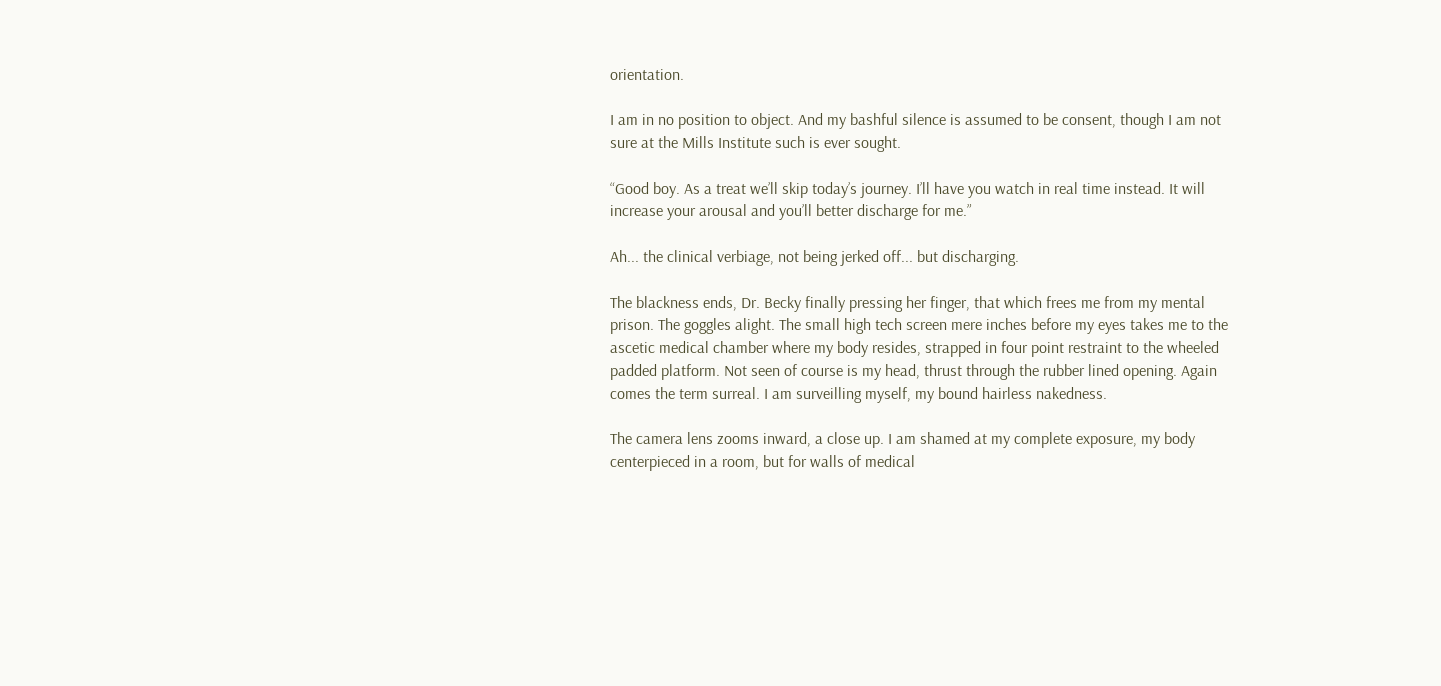orientation.

I am in no position to object. And my bashful silence is assumed to be consent, though I am not sure at the Mills Institute such is ever sought.

“Good boy. As a treat we’ll skip today’s journey. I’ll have you watch in real time instead. It will increase your arousal and you’ll better discharge for me.”

Ah... the clinical verbiage, not being jerked off... but discharging.

The blackness ends, Dr. Becky finally pressing her finger, that which frees me from my mental prison. The goggles alight. The small high tech screen mere inches before my eyes takes me to the ascetic medical chamber where my body resides, strapped in four point restraint to the wheeled padded platform. Not seen of course is my head, thrust through the rubber lined opening. Again comes the term surreal. I am surveilling myself, my bound hairless nakedness.

The camera lens zooms inward, a close up. I am shamed at my complete exposure, my body centerpieced in a room, but for walls of medical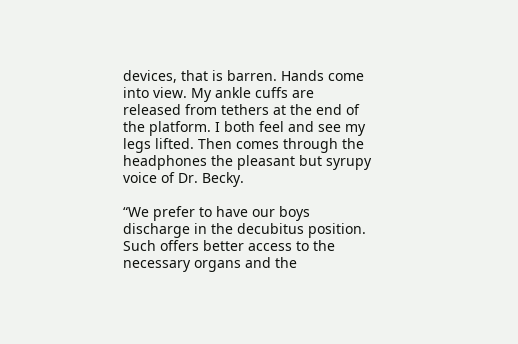devices, that is barren. Hands come into view. My ankle cuffs are released from tethers at the end of the platform. I both feel and see my legs lifted. Then comes through the headphones the pleasant but syrupy voice of Dr. Becky.

“We prefer to have our boys discharge in the decubitus position. Such offers better access to the necessary organs and the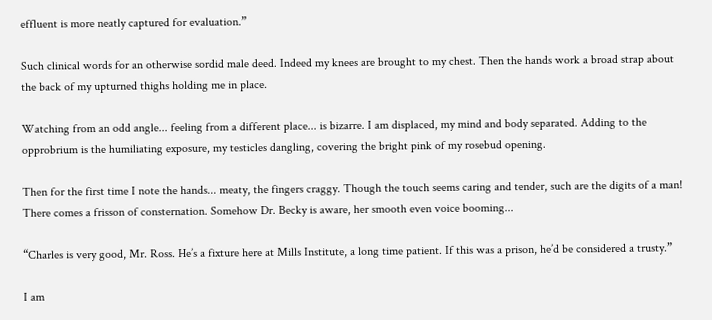effluent is more neatly captured for evaluation.”

Such clinical words for an otherwise sordid male deed. Indeed my knees are brought to my chest. Then the hands work a broad strap about the back of my upturned thighs holding me in place.

Watching from an odd angle... feeling from a different place... is bizarre. I am displaced, my mind and body separated. Adding to the opprobrium is the humiliating exposure, my testicles dangling, covering the bright pink of my rosebud opening.

Then for the first time I note the hands... meaty, the fingers craggy. Though the touch seems caring and tender, such are the digits of a man! There comes a frisson of consternation. Somehow Dr. Becky is aware, her smooth even voice booming...

“Charles is very good, Mr. Ross. He’s a fixture here at Mills Institute, a long time patient. If this was a prison, he’d be considered a trusty.”

I am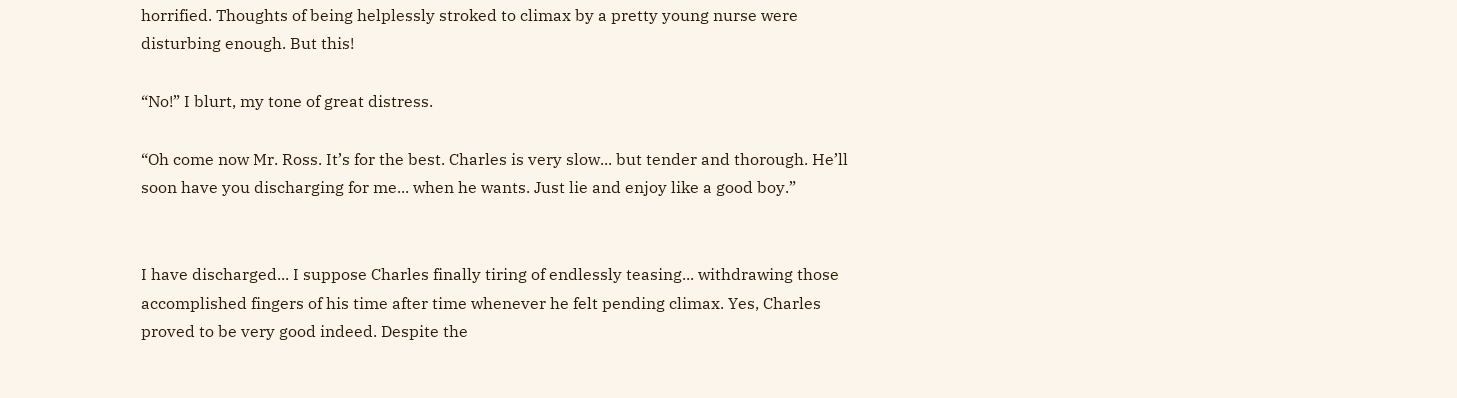horrified. Thoughts of being helplessly stroked to climax by a pretty young nurse were disturbing enough. But this!

“No!” I blurt, my tone of great distress.

“Oh come now Mr. Ross. It’s for the best. Charles is very slow... but tender and thorough. He’ll soon have you discharging for me... when he wants. Just lie and enjoy like a good boy.”


I have discharged... I suppose Charles finally tiring of endlessly teasing... withdrawing those accomplished fingers of his time after time whenever he felt pending climax. Yes, Charles proved to be very good indeed. Despite the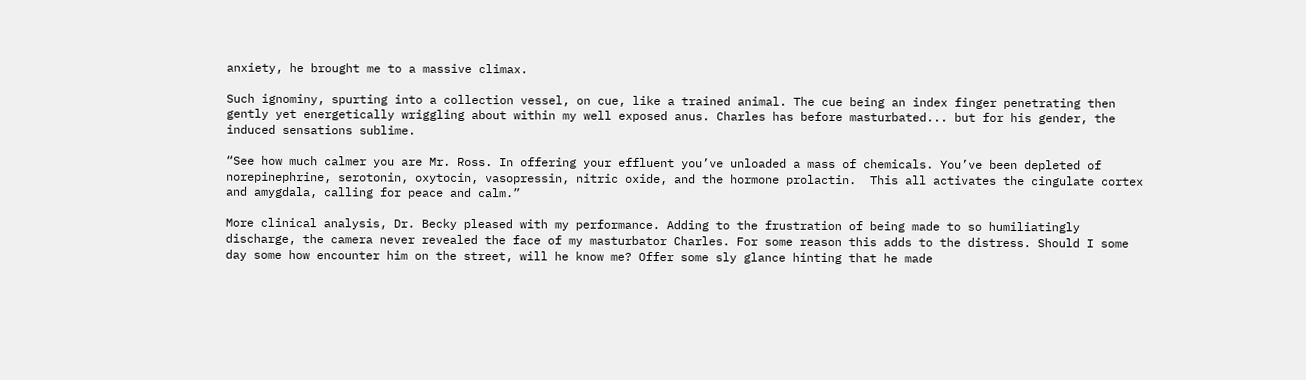anxiety, he brought me to a massive climax.

Such ignominy, spurting into a collection vessel, on cue, like a trained animal. The cue being an index finger penetrating then gently yet energetically wriggling about within my well exposed anus. Charles has before masturbated... but for his gender, the induced sensations sublime.

“See how much calmer you are Mr. Ross. In offering your effluent you’ve unloaded a mass of chemicals. You’ve been depleted of norepinephrine, serotonin, oxytocin, vasopressin, nitric oxide, and the hormone prolactin.  This all activates the cingulate cortex and amygdala, calling for peace and calm.”

More clinical analysis, Dr. Becky pleased with my performance. Adding to the frustration of being made to so humiliatingly discharge, the camera never revealed the face of my masturbator Charles. For some reason this adds to the distress. Should I some day some how encounter him on the street, will he know me? Offer some sly glance hinting that he made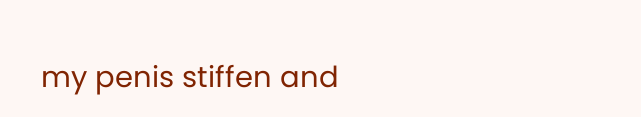my penis stiffen and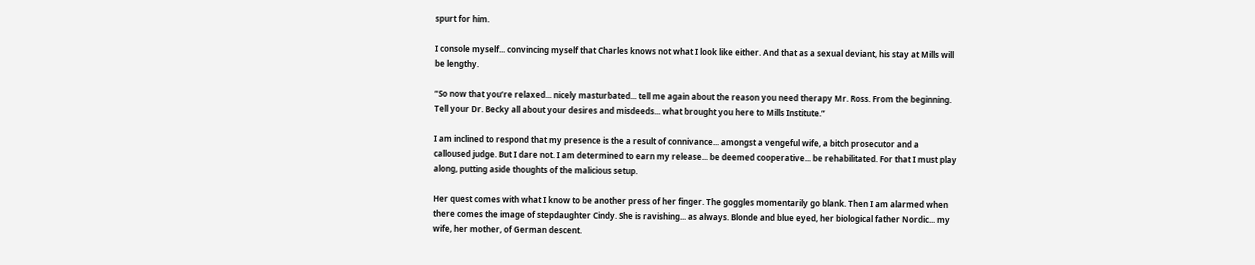spurt for him.

I console myself... convincing myself that Charles knows not what I look like either. And that as a sexual deviant, his stay at Mills will be lengthy.

“So now that you’re relaxed... nicely masturbated... tell me again about the reason you need therapy Mr. Ross. From the beginning. Tell your Dr. Becky all about your desires and misdeeds... what brought you here to Mills Institute.”

I am inclined to respond that my presence is the a result of connivance... amongst a vengeful wife, a bitch prosecutor and a calloused judge. But I dare not. I am determined to earn my release... be deemed cooperative... be rehabilitated. For that I must play along, putting aside thoughts of the malicious setup.

Her quest comes with what I know to be another press of her finger. The goggles momentarily go blank. Then I am alarmed when there comes the image of stepdaughter Cindy. She is ravishing... as always. Blonde and blue eyed, her biological father Nordic... my wife, her mother, of German descent.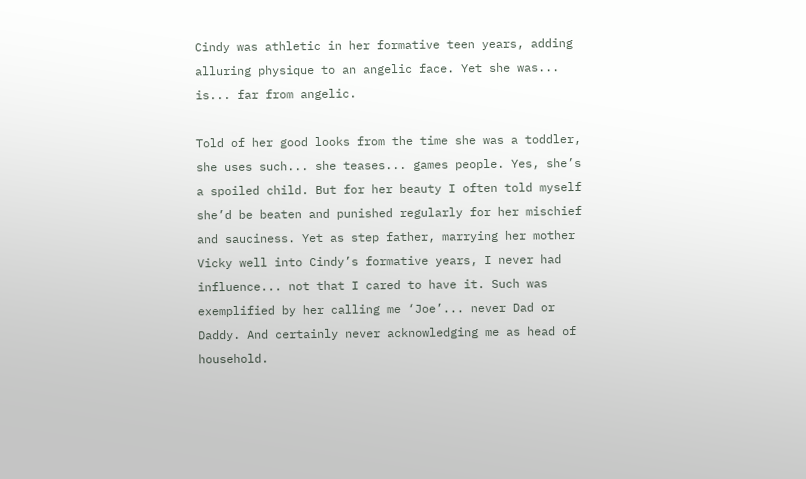Cindy was athletic in her formative teen years, adding alluring physique to an angelic face. Yet she was... is... far from angelic.

Told of her good looks from the time she was a toddler, she uses such... she teases... games people. Yes, she’s a spoiled child. But for her beauty I often told myself she’d be beaten and punished regularly for her mischief and sauciness. Yet as step father, marrying her mother Vicky well into Cindy’s formative years, I never had influence... not that I cared to have it. Such was exemplified by her calling me ‘Joe’... never Dad or Daddy. And certainly never acknowledging me as head of household.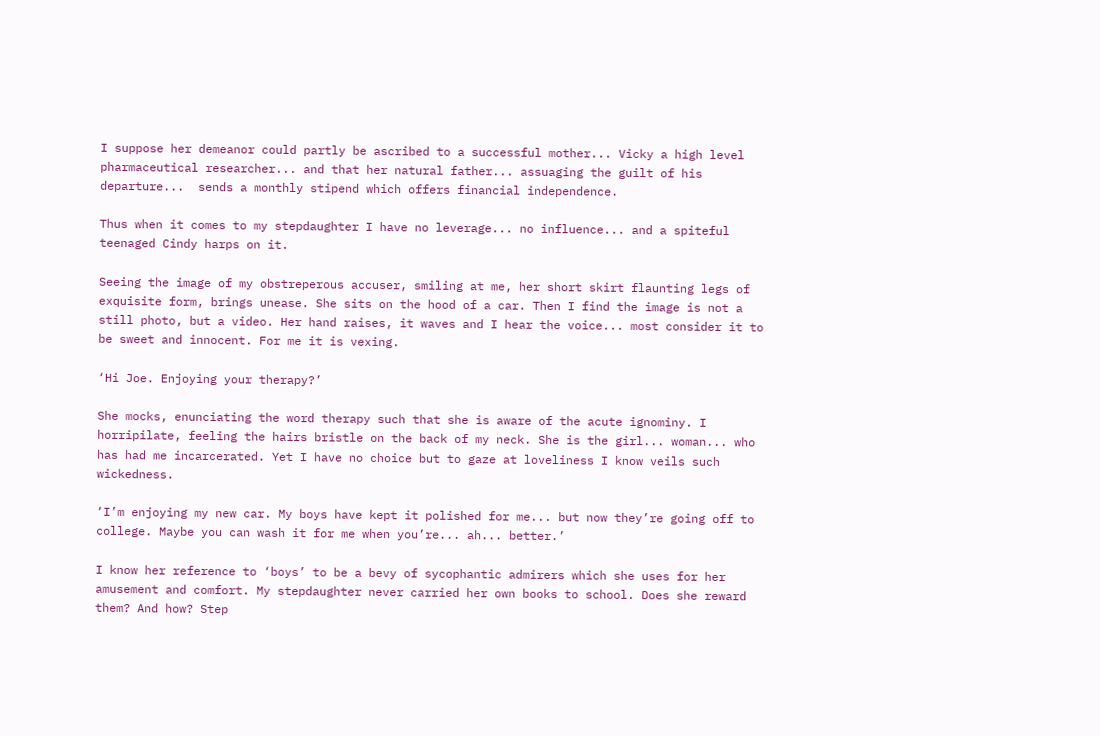I suppose her demeanor could partly be ascribed to a successful mother... Vicky a high level pharmaceutical researcher... and that her natural father... assuaging the guilt of his departure...  sends a monthly stipend which offers financial independence.

Thus when it comes to my stepdaughter I have no leverage... no influence... and a spiteful teenaged Cindy harps on it.

Seeing the image of my obstreperous accuser, smiling at me, her short skirt flaunting legs of exquisite form, brings unease. She sits on the hood of a car. Then I find the image is not a still photo, but a video. Her hand raises, it waves and I hear the voice... most consider it to be sweet and innocent. For me it is vexing.

‘Hi Joe. Enjoying your therapy?’

She mocks, enunciating the word therapy such that she is aware of the acute ignominy. I horripilate, feeling the hairs bristle on the back of my neck. She is the girl... woman... who has had me incarcerated. Yet I have no choice but to gaze at loveliness I know veils such wickedness.

‘I’m enjoying my new car. My boys have kept it polished for me... but now they’re going off to college. Maybe you can wash it for me when you’re... ah... better.’

I know her reference to ‘boys’ to be a bevy of sycophantic admirers which she uses for her amusement and comfort. My stepdaughter never carried her own books to school. Does she reward them? And how? Step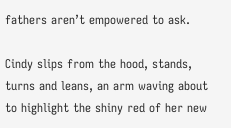fathers aren’t empowered to ask.

Cindy slips from the hood, stands, turns and leans, an arm waving about to highlight the shiny red of her new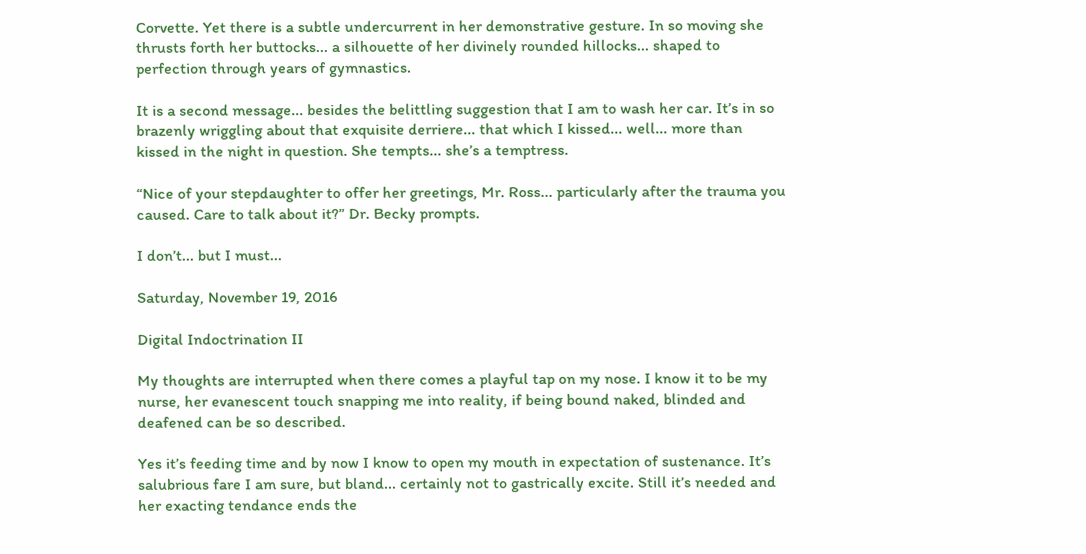Corvette. Yet there is a subtle undercurrent in her demonstrative gesture. In so moving she thrusts forth her buttocks... a silhouette of her divinely rounded hillocks... shaped to perfection through years of gymnastics.

It is a second message... besides the belittling suggestion that I am to wash her car. It’s in so brazenly wriggling about that exquisite derriere... that which I kissed... well... more than kissed in the night in question. She tempts... she’s a temptress.

“Nice of your stepdaughter to offer her greetings, Mr. Ross... particularly after the trauma you caused. Care to talk about it?” Dr. Becky prompts.

I don’t... but I must...

Saturday, November 19, 2016

Digital Indoctrination II

My thoughts are interrupted when there comes a playful tap on my nose. I know it to be my nurse, her evanescent touch snapping me into reality, if being bound naked, blinded and deafened can be so described.

Yes it’s feeding time and by now I know to open my mouth in expectation of sustenance. It’s salubrious fare I am sure, but bland... certainly not to gastrically excite. Still it’s needed and her exacting tendance ends the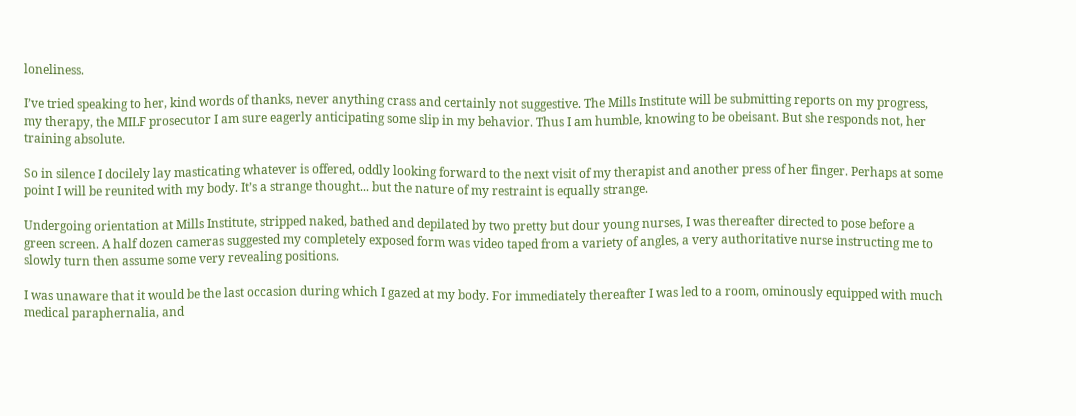loneliness.

I’ve tried speaking to her, kind words of thanks, never anything crass and certainly not suggestive. The Mills Institute will be submitting reports on my progress, my therapy, the MILF prosecutor I am sure eagerly anticipating some slip in my behavior. Thus I am humble, knowing to be obeisant. But she responds not, her training absolute.

So in silence I docilely lay masticating whatever is offered, oddly looking forward to the next visit of my therapist and another press of her finger. Perhaps at some point I will be reunited with my body. It’s a strange thought... but the nature of my restraint is equally strange.

Undergoing orientation at Mills Institute, stripped naked, bathed and depilated by two pretty but dour young nurses, I was thereafter directed to pose before a green screen. A half dozen cameras suggested my completely exposed form was video taped from a variety of angles, a very authoritative nurse instructing me to slowly turn then assume some very revealing positions.

I was unaware that it would be the last occasion during which I gazed at my body. For immediately thereafter I was led to a room, ominously equipped with much medical paraphernalia, and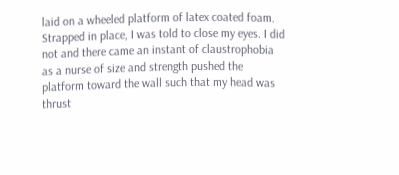laid on a wheeled platform of latex coated foam. Strapped in place, I was told to close my eyes. I did not and there came an instant of claustrophobia as a nurse of size and strength pushed the platform toward the wall such that my head was thrust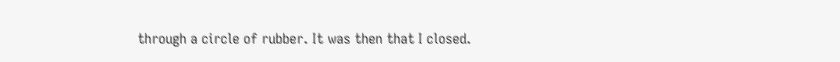through a circle of rubber. It was then that I closed.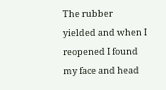The rubber yielded and when I reopened I found my face and head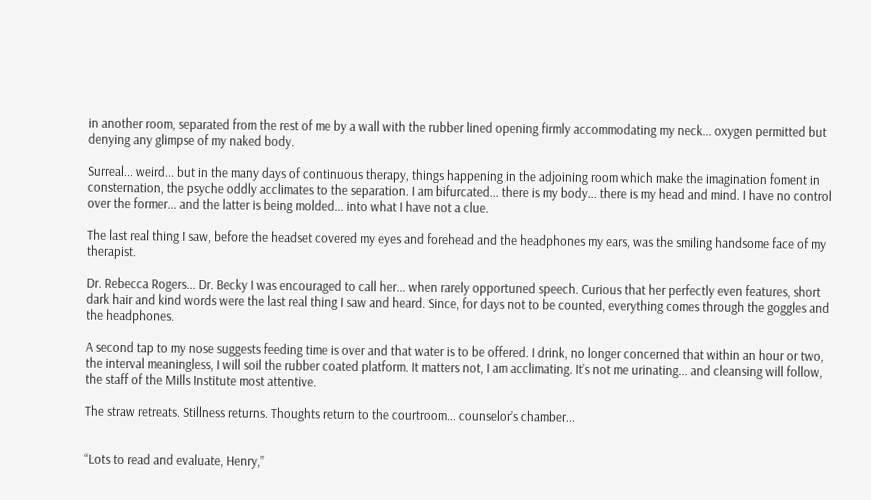in another room, separated from the rest of me by a wall with the rubber lined opening firmly accommodating my neck... oxygen permitted but denying any glimpse of my naked body.

Surreal... weird... but in the many days of continuous therapy, things happening in the adjoining room which make the imagination foment in consternation, the psyche oddly acclimates to the separation. I am bifurcated... there is my body... there is my head and mind. I have no control over the former... and the latter is being molded... into what I have not a clue.

The last real thing I saw, before the headset covered my eyes and forehead and the headphones my ears, was the smiling handsome face of my therapist.

Dr. Rebecca Rogers... Dr. Becky I was encouraged to call her... when rarely opportuned speech. Curious that her perfectly even features, short dark hair and kind words were the last real thing I saw and heard. Since, for days not to be counted, everything comes through the goggles and the headphones.

A second tap to my nose suggests feeding time is over and that water is to be offered. I drink, no longer concerned that within an hour or two, the interval meaningless, I will soil the rubber coated platform. It matters not, I am acclimating. It’s not me urinating... and cleansing will follow, the staff of the Mills Institute most attentive.

The straw retreats. Stillness returns. Thoughts return to the courtroom... counselor’s chamber...


“Lots to read and evaluate, Henry,”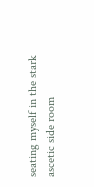seating myself in the stark ascetic side room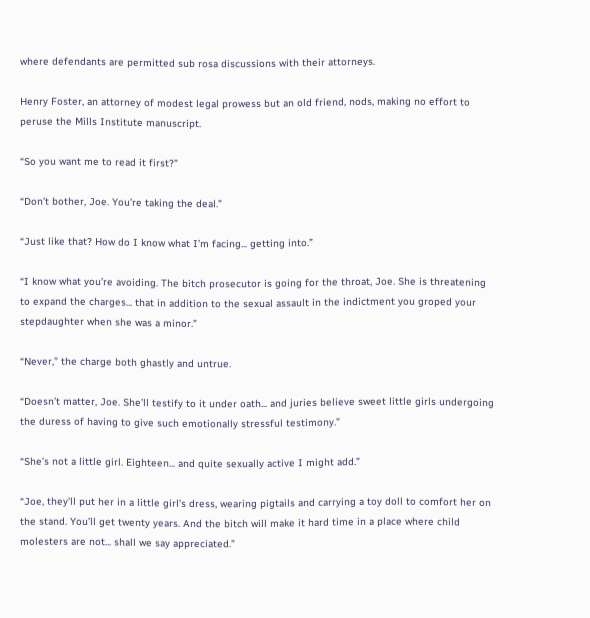where defendants are permitted sub rosa discussions with their attorneys.

Henry Foster, an attorney of modest legal prowess but an old friend, nods, making no effort to peruse the Mills Institute manuscript.

“So you want me to read it first?”

“Don’t bother, Joe. You’re taking the deal.”

“Just like that? How do I know what I’m facing... getting into.”

“I know what you’re avoiding. The bitch prosecutor is going for the throat, Joe. She is threatening to expand the charges... that in addition to the sexual assault in the indictment you groped your stepdaughter when she was a minor.”

“Never,” the charge both ghastly and untrue.

“Doesn’t matter, Joe. She’ll testify to it under oath... and juries believe sweet little girls undergoing the duress of having to give such emotionally stressful testimony.”

“She’s not a little girl. Eighteen... and quite sexually active I might add.”

“Joe, they’ll put her in a little girl’s dress, wearing pigtails and carrying a toy doll to comfort her on the stand. You’ll get twenty years. And the bitch will make it hard time in a place where child molesters are not... shall we say appreciated.”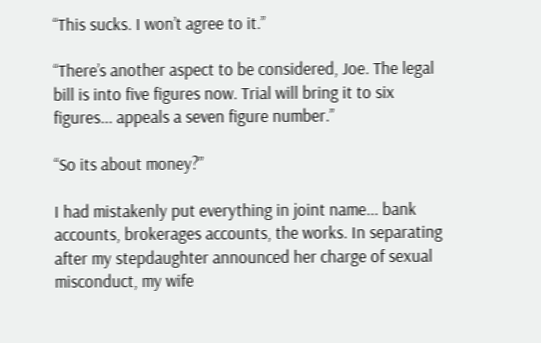“This sucks. I won’t agree to it.”

“There’s another aspect to be considered, Joe. The legal bill is into five figures now. Trial will bring it to six figures... appeals a seven figure number.”

“So its about money?”

I had mistakenly put everything in joint name... bank accounts, brokerages accounts, the works. In separating after my stepdaughter announced her charge of sexual misconduct, my wife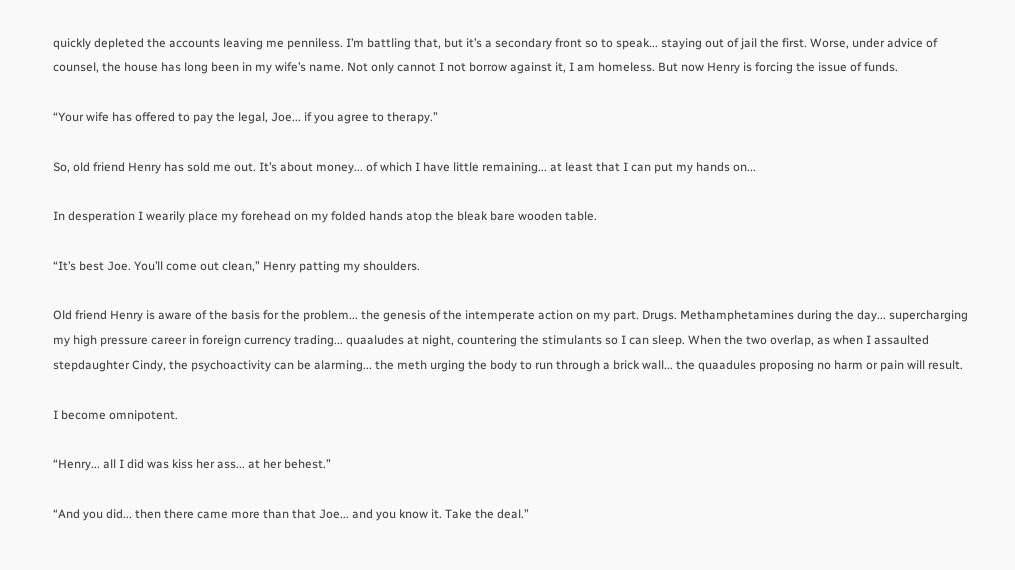quickly depleted the accounts leaving me penniless. I’m battling that, but it’s a secondary front so to speak... staying out of jail the first. Worse, under advice of counsel, the house has long been in my wife’s name. Not only cannot I not borrow against it, I am homeless. But now Henry is forcing the issue of funds.

“Your wife has offered to pay the legal, Joe... if you agree to therapy.”

So, old friend Henry has sold me out. It’s about money... of which I have little remaining... at least that I can put my hands on...

In desperation I wearily place my forehead on my folded hands atop the bleak bare wooden table.

“It’s best Joe. You’ll come out clean,” Henry patting my shoulders.

Old friend Henry is aware of the basis for the problem... the genesis of the intemperate action on my part. Drugs. Methamphetamines during the day... supercharging my high pressure career in foreign currency trading... quaaludes at night, countering the stimulants so I can sleep. When the two overlap, as when I assaulted stepdaughter Cindy, the psychoactivity can be alarming... the meth urging the body to run through a brick wall... the quaadules proposing no harm or pain will result.

I become omnipotent.

“Henry... all I did was kiss her ass... at her behest.”

“And you did... then there came more than that Joe... and you know it. Take the deal.”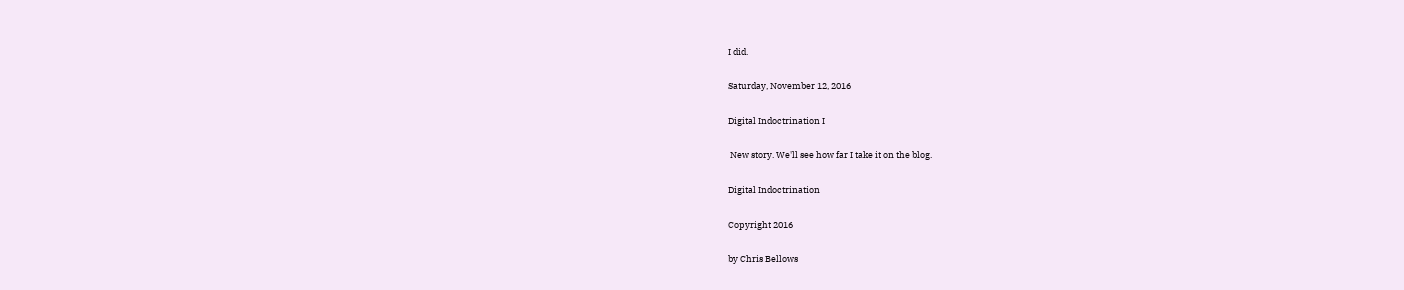I did.

Saturday, November 12, 2016

Digital Indoctrination I

 New story. We'll see how far I take it on the blog.

Digital Indoctrination

Copyright 2016

by Chris Bellows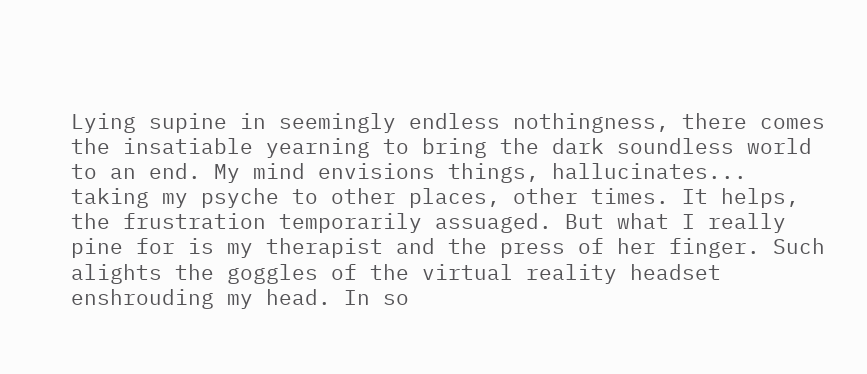Lying supine in seemingly endless nothingness, there comes the insatiable yearning to bring the dark soundless world to an end. My mind envisions things, hallucinates... taking my psyche to other places, other times. It helps, the frustration temporarily assuaged. But what I really pine for is my therapist and the press of her finger. Such alights the goggles of the virtual reality headset enshrouding my head. In so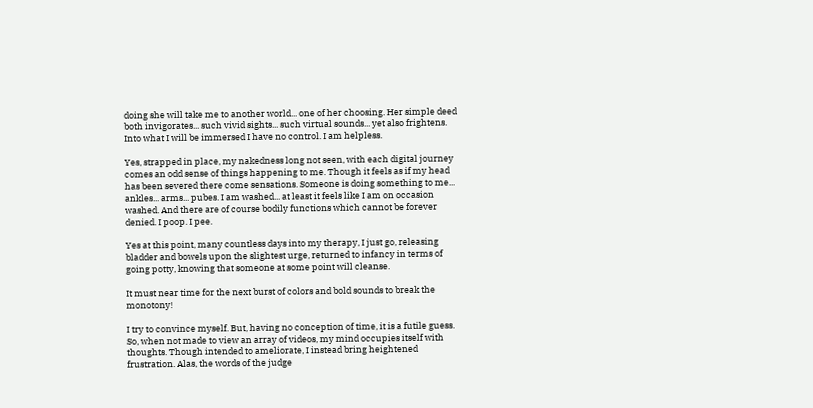doing she will take me to another world... one of her choosing. Her simple deed both invigorates... such vivid sights... such virtual sounds... yet also frightens. Into what I will be immersed I have no control. I am helpless.

Yes, strapped in place, my nakedness long not seen, with each digital journey comes an odd sense of things happening to me. Though it feels as if my head has been severed there come sensations. Someone is doing something to me... ankles... arms... pubes. I am washed... at least it feels like I am on occasion washed. And there are of course bodily functions which cannot be forever denied. I poop. I pee.

Yes at this point, many countless days into my therapy, I just go, releasing bladder and bowels upon the slightest urge, returned to infancy in terms of going potty, knowing that someone at some point will cleanse.

It must near time for the next burst of colors and bold sounds to break the monotony!

I try to convince myself. But, having no conception of time, it is a futile guess. So, when not made to view an array of videos, my mind occupies itself with thoughts. Though intended to ameliorate, I instead bring heightened frustration. Alas, the words of the judge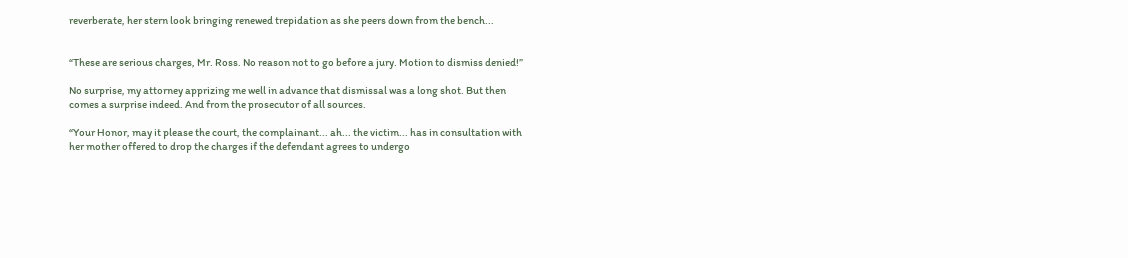reverberate, her stern look bringing renewed trepidation as she peers down from the bench...


“These are serious charges, Mr. Ross. No reason not to go before a jury. Motion to dismiss denied!”

No surprise, my attorney apprizing me well in advance that dismissal was a long shot. But then comes a surprise indeed. And from the prosecutor of all sources.

“Your Honor, may it please the court, the complainant... ah... the victim... has in consultation with her mother offered to drop the charges if the defendant agrees to undergo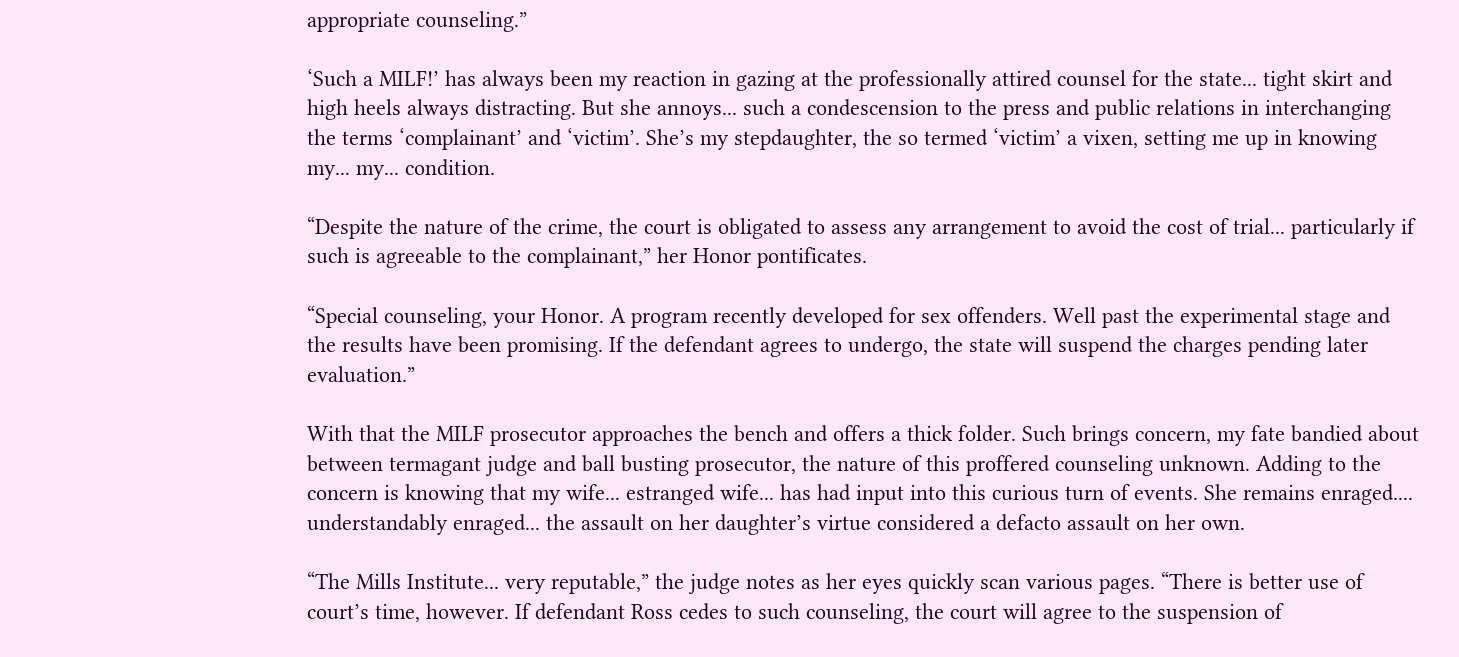appropriate counseling.”

‘Such a MILF!’ has always been my reaction in gazing at the professionally attired counsel for the state... tight skirt and high heels always distracting. But she annoys... such a condescension to the press and public relations in interchanging the terms ‘complainant’ and ‘victim’. She’s my stepdaughter, the so termed ‘victim’ a vixen, setting me up in knowing my... my... condition.

“Despite the nature of the crime, the court is obligated to assess any arrangement to avoid the cost of trial... particularly if such is agreeable to the complainant,” her Honor pontificates.

“Special counseling, your Honor. A program recently developed for sex offenders. Well past the experimental stage and the results have been promising. If the defendant agrees to undergo, the state will suspend the charges pending later evaluation.”

With that the MILF prosecutor approaches the bench and offers a thick folder. Such brings concern, my fate bandied about between termagant judge and ball busting prosecutor, the nature of this proffered counseling unknown. Adding to the concern is knowing that my wife... estranged wife... has had input into this curious turn of events. She remains enraged.... understandably enraged... the assault on her daughter’s virtue considered a defacto assault on her own.

“The Mills Institute... very reputable,” the judge notes as her eyes quickly scan various pages. “There is better use of court’s time, however. If defendant Ross cedes to such counseling, the court will agree to the suspension of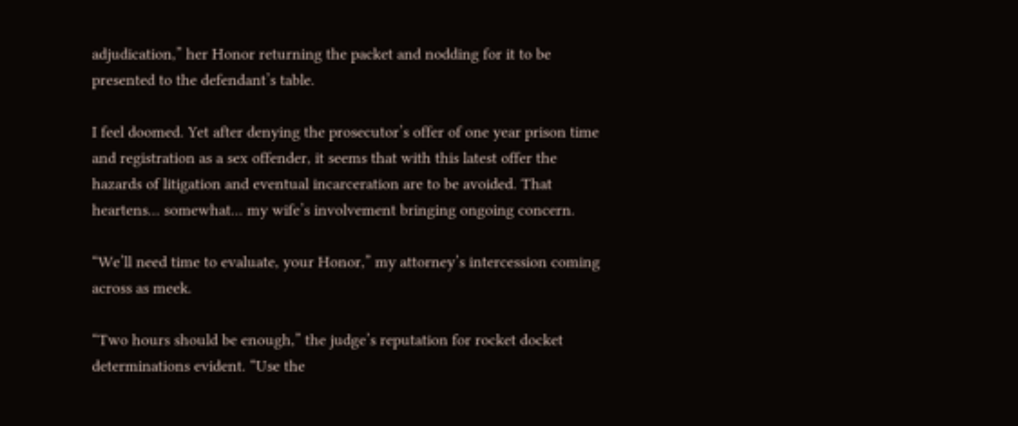adjudication,” her Honor returning the packet and nodding for it to be presented to the defendant’s table.

I feel doomed. Yet after denying the prosecutor’s offer of one year prison time and registration as a sex offender, it seems that with this latest offer the hazards of litigation and eventual incarceration are to be avoided. That heartens... somewhat... my wife’s involvement bringing ongoing concern.

“We’ll need time to evaluate, your Honor,” my attorney’s intercession coming across as meek.

“Two hours should be enough,” the judge’s reputation for rocket docket determinations evident. “Use the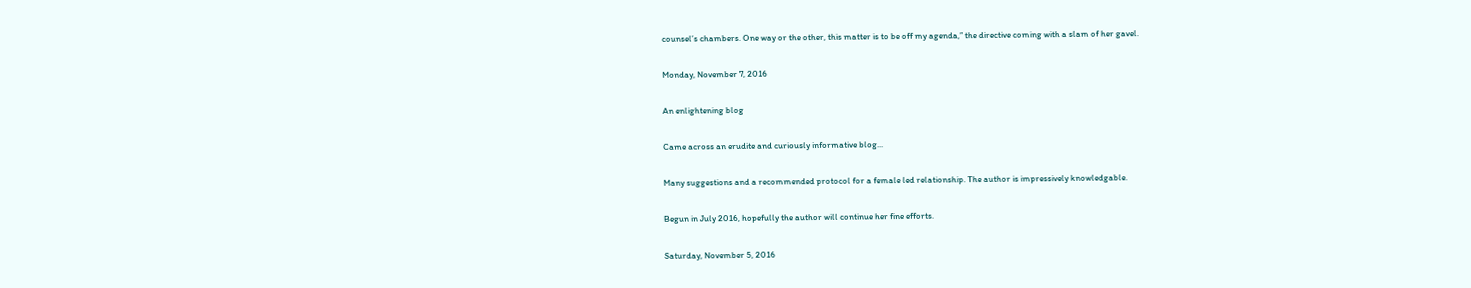counsel’s chambers. One way or the other, this matter is to be off my agenda,” the directive coming with a slam of her gavel.

Monday, November 7, 2016

An enlightening blog

Came across an erudite and curiously informative blog...

Many suggestions and a recommended protocol for a female led relationship. The author is impressively knowledgable.

Begun in July 2016, hopefully the author will continue her fine efforts.

Saturday, November 5, 2016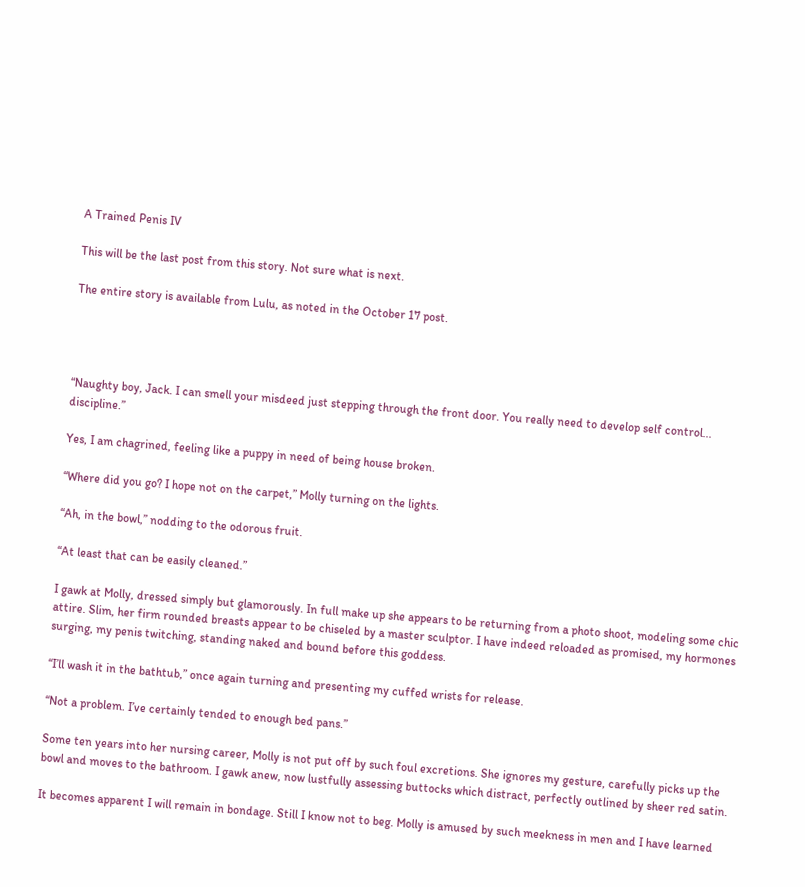A Trained Penis IV

This will be the last post from this story. Not sure what is next.

The entire story is available from Lulu, as noted in the October 17 post.




“Naughty boy, Jack. I can smell your misdeed just stepping through the front door. You really need to develop self control... discipline.”

Yes, I am chagrined, feeling like a puppy in need of being house broken.

“Where did you go? I hope not on the carpet,” Molly turning on the lights.

“Ah, in the bowl,” nodding to the odorous fruit.

“At least that can be easily cleaned.”

I gawk at Molly, dressed simply but glamorously. In full make up she appears to be returning from a photo shoot, modeling some chic attire. Slim, her firm rounded breasts appear to be chiseled by a master sculptor. I have indeed reloaded as promised, my hormones surging, my penis twitching, standing naked and bound before this goddess.

“I’ll wash it in the bathtub,” once again turning and presenting my cuffed wrists for release.

“Not a problem. I’ve certainly tended to enough bed pans.”

Some ten years into her nursing career, Molly is not put off by such foul excretions. She ignores my gesture, carefully picks up the bowl and moves to the bathroom. I gawk anew, now lustfully assessing buttocks which distract, perfectly outlined by sheer red satin.

It becomes apparent I will remain in bondage. Still I know not to beg. Molly is amused by such meekness in men and I have learned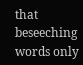that beseeching words only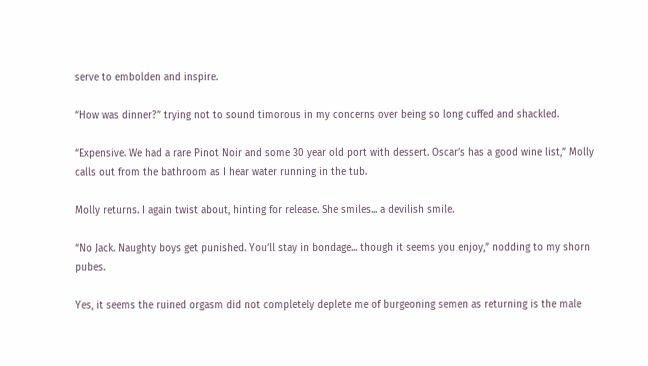serve to embolden and inspire.

“How was dinner?” trying not to sound timorous in my concerns over being so long cuffed and shackled.

“Expensive. We had a rare Pinot Noir and some 30 year old port with dessert. Oscar’s has a good wine list,” Molly calls out from the bathroom as I hear water running in the tub.

Molly returns. I again twist about, hinting for release. She smiles... a devilish smile.

“No Jack. Naughty boys get punished. You’ll stay in bondage... though it seems you enjoy,” nodding to my shorn pubes.

Yes, it seems the ruined orgasm did not completely deplete me of burgeoning semen as returning is the male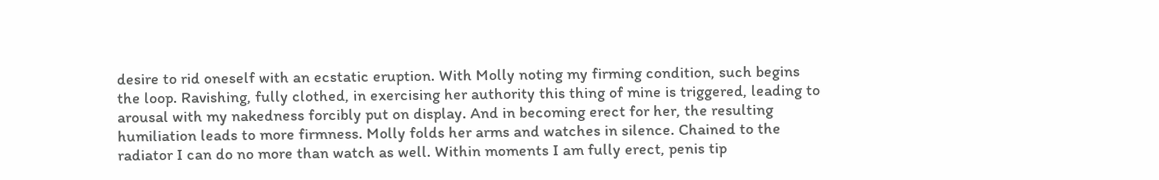desire to rid oneself with an ecstatic eruption. With Molly noting my firming condition, such begins the loop. Ravishing, fully clothed, in exercising her authority this thing of mine is triggered, leading to arousal with my nakedness forcibly put on display. And in becoming erect for her, the resulting humiliation leads to more firmness. Molly folds her arms and watches in silence. Chained to the radiator I can do no more than watch as well. Within moments I am fully erect, penis tip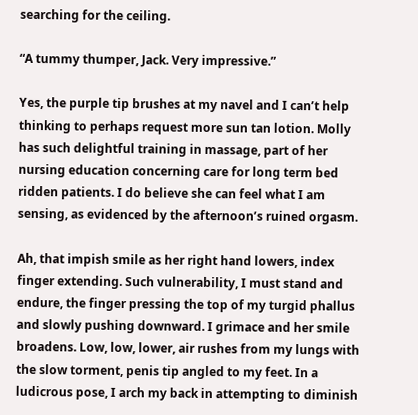searching for the ceiling.

“A tummy thumper, Jack. Very impressive.”

Yes, the purple tip brushes at my navel and I can’t help thinking to perhaps request more sun tan lotion. Molly has such delightful training in massage, part of her nursing education concerning care for long term bed ridden patients. I do believe she can feel what I am sensing, as evidenced by the afternoon’s ruined orgasm.

Ah, that impish smile as her right hand lowers, index finger extending. Such vulnerability, I must stand and endure, the finger pressing the top of my turgid phallus and slowly pushing downward. I grimace and her smile broadens. Low, low, lower, air rushes from my lungs with the slow torment, penis tip angled to my feet. In a ludicrous pose, I arch my back in attempting to diminish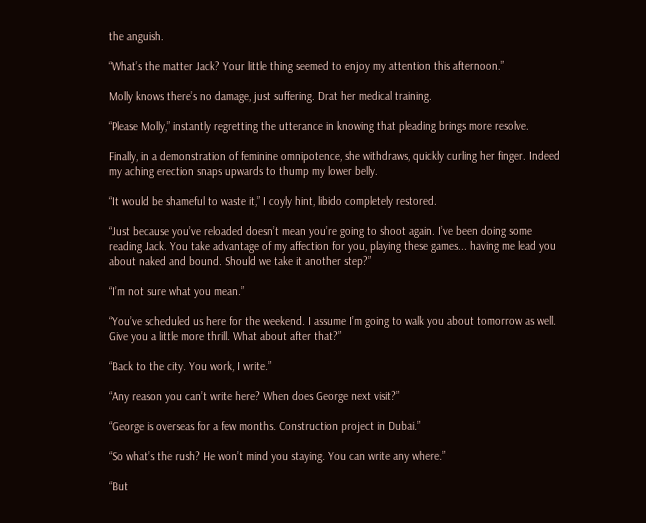the anguish.

“What’s the matter Jack? Your little thing seemed to enjoy my attention this afternoon.”

Molly knows there’s no damage, just suffering. Drat her medical training.

“Please Molly,” instantly regretting the utterance in knowing that pleading brings more resolve.

Finally, in a demonstration of feminine omnipotence, she withdraws, quickly curling her finger. Indeed my aching erection snaps upwards to thump my lower belly.

“It would be shameful to waste it,” I coyly hint, libido completely restored.

“Just because you’ve reloaded doesn’t mean you’re going to shoot again. I’ve been doing some reading Jack. You take advantage of my affection for you, playing these games... having me lead you about naked and bound. Should we take it another step?”

“I’m not sure what you mean.”

“You’ve scheduled us here for the weekend. I assume I’m going to walk you about tomorrow as well. Give you a little more thrill. What about after that?”

“Back to the city. You work, I write.”

“Any reason you can’t write here? When does George next visit?”

“George is overseas for a few months. Construction project in Dubai.”

“So what’s the rush? He won’t mind you staying. You can write any where.”

“But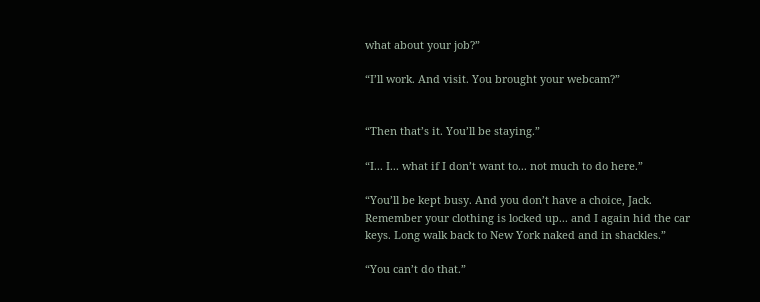what about your job?”

“I’ll work. And visit. You brought your webcam?”


“Then that’s it. You’ll be staying.”

“I... I... what if I don’t want to... not much to do here.”

“You’ll be kept busy. And you don’t have a choice, Jack. Remember your clothing is locked up... and I again hid the car keys. Long walk back to New York naked and in shackles.”

“You can’t do that.”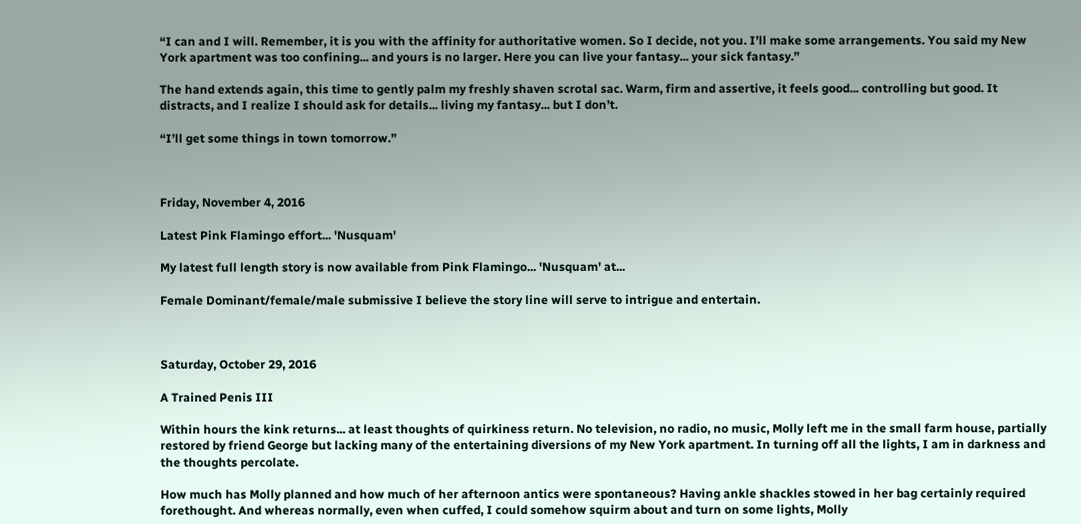“I can and I will. Remember, it is you with the affinity for authoritative women. So I decide, not you. I’ll make some arrangements. You said my New York apartment was too confining... and yours is no larger. Here you can live your fantasy... your sick fantasy.”

The hand extends again, this time to gently palm my freshly shaven scrotal sac. Warm, firm and assertive, it feels good... controlling but good. It distracts, and I realize I should ask for details... living my fantasy... but I don’t.

“I’ll get some things in town tomorrow.”



Friday, November 4, 2016

Latest Pink Flamingo effort... 'Nusquam'

My latest full length story is now available from Pink Flamingo... 'Nusquam' at...

Female Dominant/female/male submissive I believe the story line will serve to intrigue and entertain.



Saturday, October 29, 2016

A Trained Penis III

Within hours the kink returns... at least thoughts of quirkiness return. No television, no radio, no music, Molly left me in the small farm house, partially restored by friend George but lacking many of the entertaining diversions of my New York apartment. In turning off all the lights, I am in darkness and the thoughts percolate.

How much has Molly planned and how much of her afternoon antics were spontaneous? Having ankle shackles stowed in her bag certainly required forethought. And whereas normally, even when cuffed, I could somehow squirm about and turn on some lights, Molly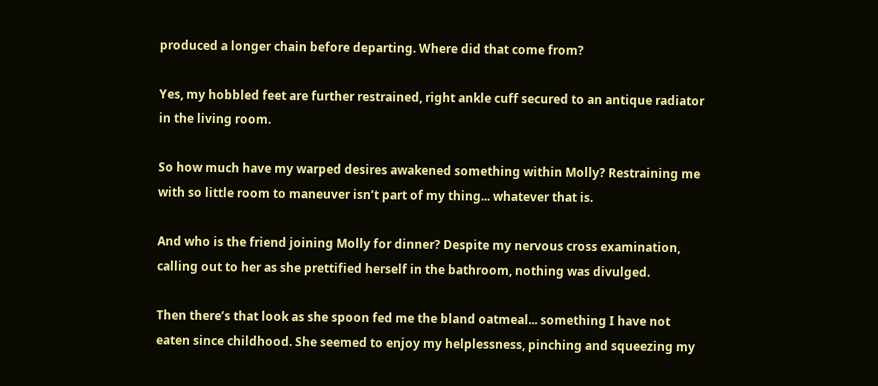produced a longer chain before departing. Where did that come from?

Yes, my hobbled feet are further restrained, right ankle cuff secured to an antique radiator in the living room.

So how much have my warped desires awakened something within Molly? Restraining me with so little room to maneuver isn’t part of my thing... whatever that is.

And who is the friend joining Molly for dinner? Despite my nervous cross examination, calling out to her as she prettified herself in the bathroom, nothing was divulged.

Then there’s that look as she spoon fed me the bland oatmeal... something I have not eaten since childhood. She seemed to enjoy my helplessness, pinching and squeezing my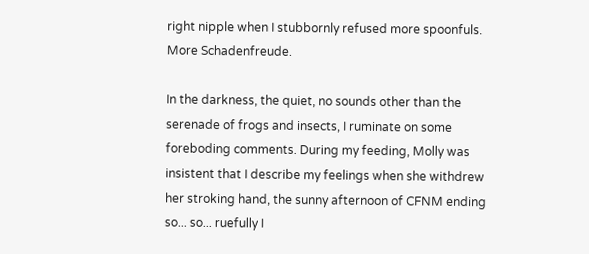right nipple when I stubbornly refused more spoonfuls. More Schadenfreude.

In the darkness, the quiet, no sounds other than the serenade of frogs and insects, I ruminate on some foreboding comments. During my feeding, Molly was insistent that I describe my feelings when she withdrew her stroking hand, the sunny afternoon of CFNM ending so... so... ruefully I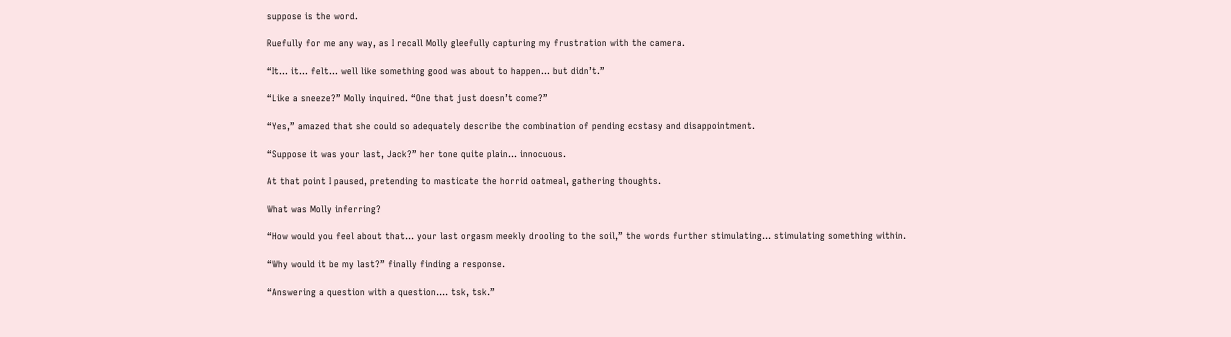suppose is the word.

Ruefully for me any way, as I recall Molly gleefully capturing my frustration with the camera.

“It... it... felt... well like something good was about to happen... but didn’t.”

“Like a sneeze?” Molly inquired. “One that just doesn’t come?”

“Yes,” amazed that she could so adequately describe the combination of pending ecstasy and disappointment.

“Suppose it was your last, Jack?” her tone quite plain... innocuous.

At that point I paused, pretending to masticate the horrid oatmeal, gathering thoughts.

What was Molly inferring?

“How would you feel about that... your last orgasm meekly drooling to the soil,” the words further stimulating... stimulating something within.

“Why would it be my last?” finally finding a response.

“Answering a question with a question.... tsk, tsk.”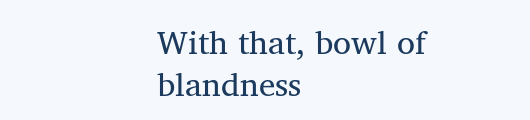With that, bowl of blandness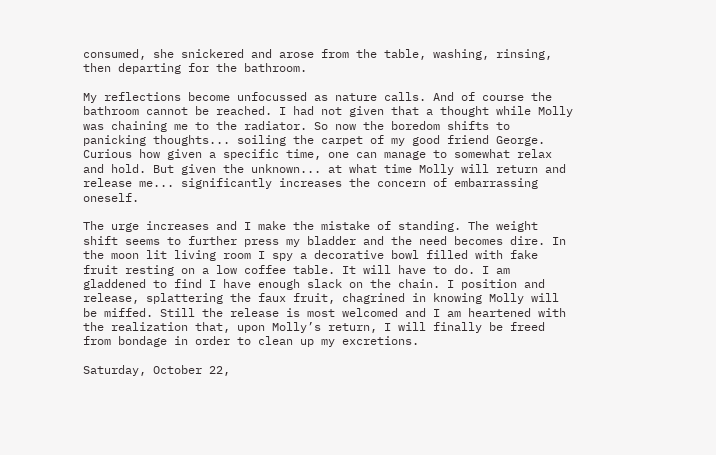consumed, she snickered and arose from the table, washing, rinsing, then departing for the bathroom.

My reflections become unfocussed as nature calls. And of course the bathroom cannot be reached. I had not given that a thought while Molly was chaining me to the radiator. So now the boredom shifts to panicking thoughts... soiling the carpet of my good friend George. Curious how given a specific time, one can manage to somewhat relax and hold. But given the unknown... at what time Molly will return and release me... significantly increases the concern of embarrassing oneself.

The urge increases and I make the mistake of standing. The weight shift seems to further press my bladder and the need becomes dire. In the moon lit living room I spy a decorative bowl filled with fake fruit resting on a low coffee table. It will have to do. I am gladdened to find I have enough slack on the chain. I position and release, splattering the faux fruit, chagrined in knowing Molly will be miffed. Still the release is most welcomed and I am heartened with the realization that, upon Molly’s return, I will finally be freed from bondage in order to clean up my excretions.

Saturday, October 22,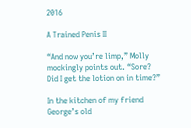2016

A Trained Penis II

“And now you’re limp,” Molly mockingly points out. “Sore? Did I get the lotion on in time?”

In the kitchen of my friend George’s old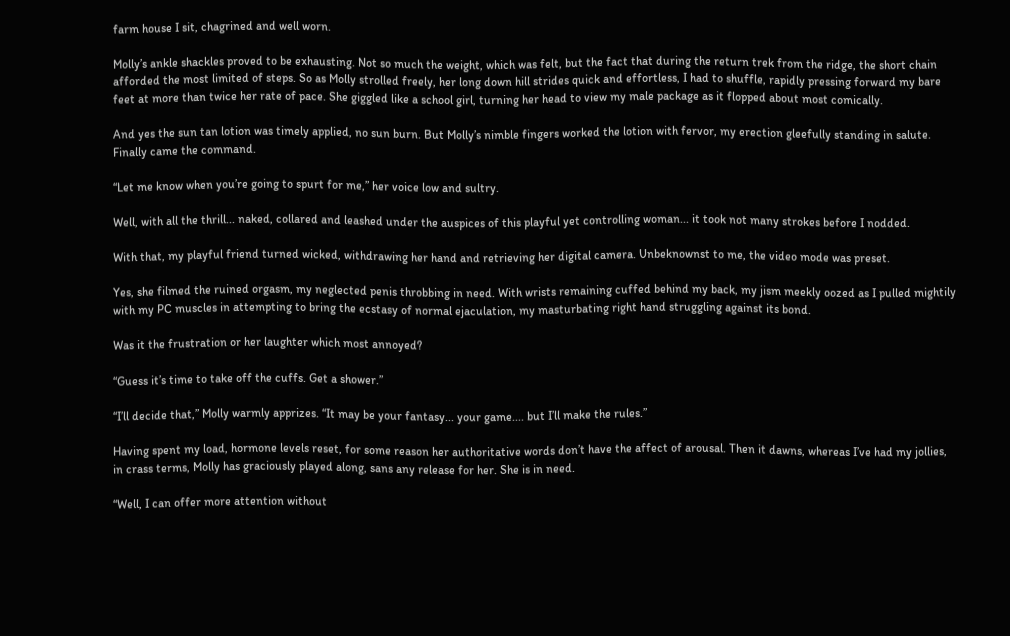farm house I sit, chagrined and well worn.

Molly’s ankle shackles proved to be exhausting. Not so much the weight, which was felt, but the fact that during the return trek from the ridge, the short chain afforded the most limited of steps. So as Molly strolled freely, her long down hill strides quick and effortless, I had to shuffle, rapidly pressing forward my bare feet at more than twice her rate of pace. She giggled like a school girl, turning her head to view my male package as it flopped about most comically.

And yes the sun tan lotion was timely applied, no sun burn. But Molly’s nimble fingers worked the lotion with fervor, my erection gleefully standing in salute. Finally came the command.

“Let me know when you’re going to spurt for me,” her voice low and sultry.

Well, with all the thrill... naked, collared and leashed under the auspices of this playful yet controlling woman... it took not many strokes before I nodded.

With that, my playful friend turned wicked, withdrawing her hand and retrieving her digital camera. Unbeknownst to me, the video mode was preset.

Yes, she filmed the ruined orgasm, my neglected penis throbbing in need. With wrists remaining cuffed behind my back, my jism meekly oozed as I pulled mightily with my PC muscles in attempting to bring the ecstasy of normal ejaculation, my masturbating right hand struggling against its bond.

Was it the frustration or her laughter which most annoyed?

“Guess it’s time to take off the cuffs. Get a shower.”

“I’ll decide that,” Molly warmly apprizes. “It may be your fantasy... your game.... but I’ll make the rules.”

Having spent my load, hormone levels reset, for some reason her authoritative words don’t have the affect of arousal. Then it dawns, whereas I’ve had my jollies, in crass terms, Molly has graciously played along, sans any release for her. She is in need.

“Well, I can offer more attention without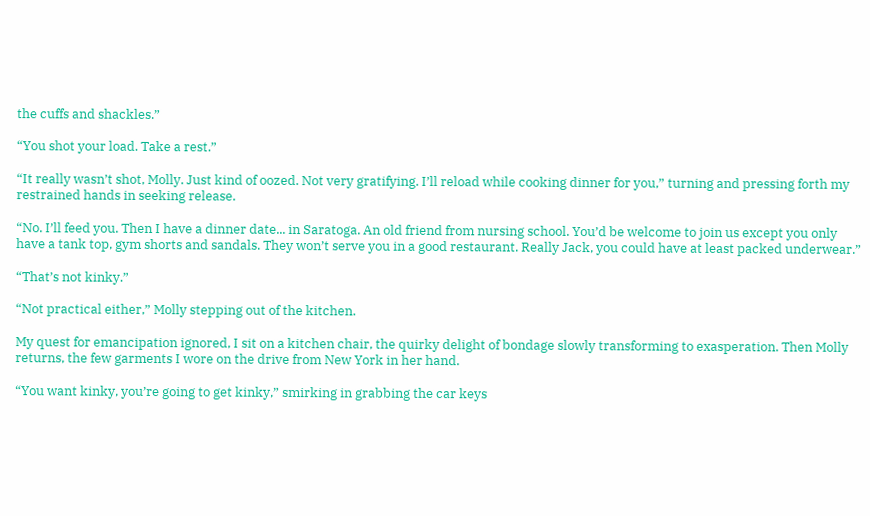the cuffs and shackles.”

“You shot your load. Take a rest.”

“It really wasn’t shot, Molly. Just kind of oozed. Not very gratifying. I’ll reload while cooking dinner for you,” turning and pressing forth my restrained hands in seeking release.

“No. I’ll feed you. Then I have a dinner date... in Saratoga. An old friend from nursing school. You’d be welcome to join us except you only have a tank top, gym shorts and sandals. They won’t serve you in a good restaurant. Really Jack, you could have at least packed underwear.”

“That’s not kinky.”

“Not practical either,” Molly stepping out of the kitchen.

My quest for emancipation ignored, I sit on a kitchen chair, the quirky delight of bondage slowly transforming to exasperation. Then Molly returns, the few garments I wore on the drive from New York in her hand.

“You want kinky, you’re going to get kinky,” smirking in grabbing the car keys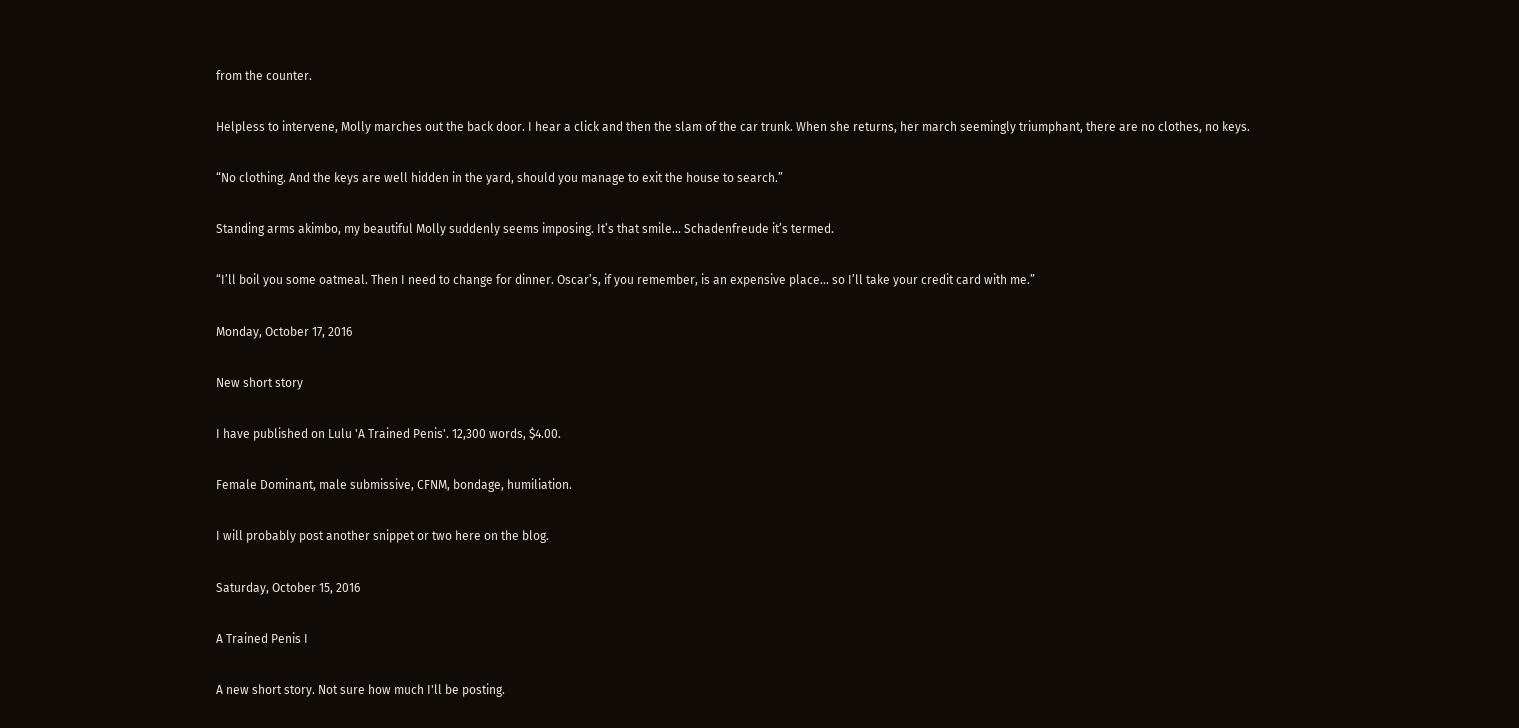from the counter.

Helpless to intervene, Molly marches out the back door. I hear a click and then the slam of the car trunk. When she returns, her march seemingly triumphant, there are no clothes, no keys.

“No clothing. And the keys are well hidden in the yard, should you manage to exit the house to search.”

Standing arms akimbo, my beautiful Molly suddenly seems imposing. It’s that smile... Schadenfreude it’s termed.

“I’ll boil you some oatmeal. Then I need to change for dinner. Oscar’s, if you remember, is an expensive place... so I’ll take your credit card with me.”

Monday, October 17, 2016

New short story

I have published on Lulu 'A Trained Penis'. 12,300 words, $4.00.

Female Dominant, male submissive, CFNM, bondage, humiliation.

I will probably post another snippet or two here on the blog.

Saturday, October 15, 2016

A Trained Penis I

A new short story. Not sure how much I'll be posting.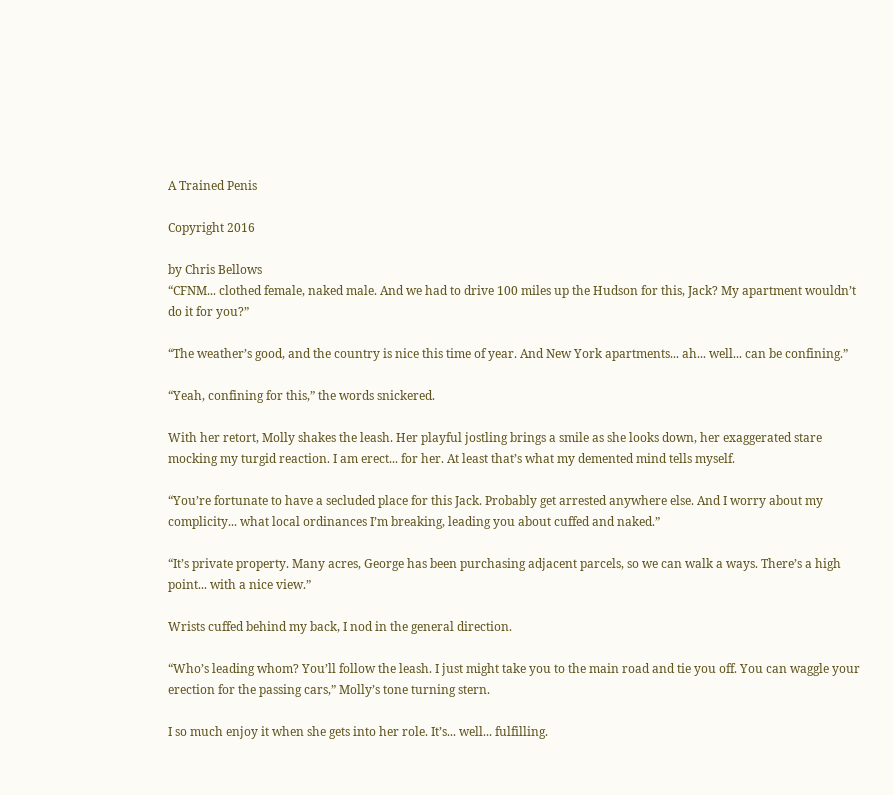A Trained Penis

Copyright 2016

by Chris Bellows
“CFNM... clothed female, naked male. And we had to drive 100 miles up the Hudson for this, Jack? My apartment wouldn’t do it for you?”

“The weather’s good, and the country is nice this time of year. And New York apartments... ah... well... can be confining.”

“Yeah, confining for this,” the words snickered.

With her retort, Molly shakes the leash. Her playful jostling brings a smile as she looks down, her exaggerated stare mocking my turgid reaction. I am erect... for her. At least that’s what my demented mind tells myself.

“You’re fortunate to have a secluded place for this Jack. Probably get arrested anywhere else. And I worry about my complicity... what local ordinances I’m breaking, leading you about cuffed and naked.”

“It’s private property. Many acres, George has been purchasing adjacent parcels, so we can walk a ways. There’s a high point... with a nice view.”

Wrists cuffed behind my back, I nod in the general direction.

“Who’s leading whom? You’ll follow the leash. I just might take you to the main road and tie you off. You can waggle your erection for the passing cars,” Molly’s tone turning stern.

I so much enjoy it when she gets into her role. It’s... well... fulfilling.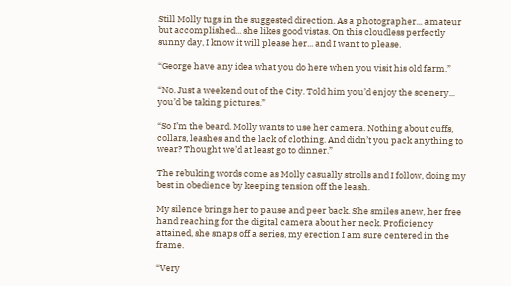Still Molly tugs in the suggested direction. As a photographer... amateur but accomplished... she likes good vistas. On this cloudless perfectly sunny day, I know it will please her... and I want to please.

“George have any idea what you do here when you visit his old farm.”

“No. Just a weekend out of the City. Told him you’d enjoy the scenery... you’d be taking pictures.”

“So I’m the beard. Molly wants to use her camera. Nothing about cuffs, collars, leashes and the lack of clothing. And didn’t you pack anything to wear? Thought we’d at least go to dinner.”

The rebuking words come as Molly casually strolls and I follow, doing my best in obedience by keeping tension off the leash.

My silence brings her to pause and peer back. She smiles anew, her free hand reaching for the digital camera about her neck. Proficiency attained, she snaps off a series, my erection I am sure centered in the frame.

“Very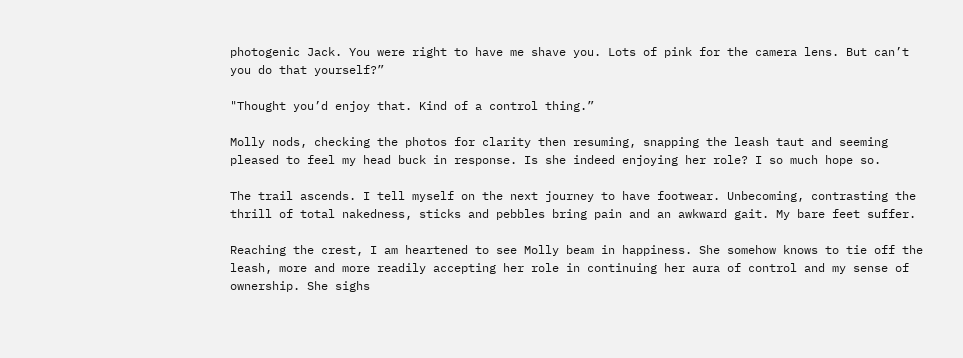photogenic Jack. You were right to have me shave you. Lots of pink for the camera lens. But can’t you do that yourself?”

"Thought you’d enjoy that. Kind of a control thing.”

Molly nods, checking the photos for clarity then resuming, snapping the leash taut and seeming pleased to feel my head buck in response. Is she indeed enjoying her role? I so much hope so.

The trail ascends. I tell myself on the next journey to have footwear. Unbecoming, contrasting the thrill of total nakedness, sticks and pebbles bring pain and an awkward gait. My bare feet suffer.

Reaching the crest, I am heartened to see Molly beam in happiness. She somehow knows to tie off the leash, more and more readily accepting her role in continuing her aura of control and my sense of ownership. She sighs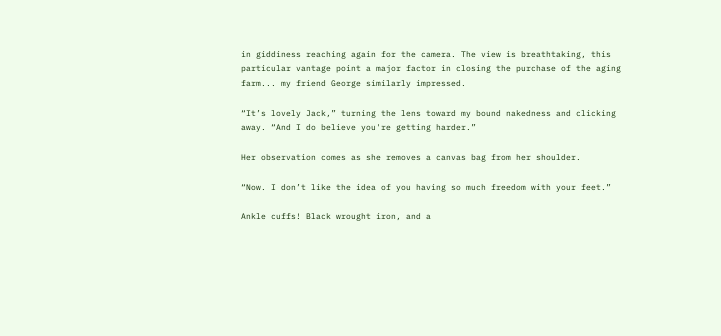in giddiness reaching again for the camera. The view is breathtaking, this particular vantage point a major factor in closing the purchase of the aging farm... my friend George similarly impressed.

“It’s lovely Jack,” turning the lens toward my bound nakedness and clicking away. “And I do believe you're getting harder.”

Her observation comes as she removes a canvas bag from her shoulder.

“Now. I don’t like the idea of you having so much freedom with your feet.”

Ankle cuffs! Black wrought iron, and a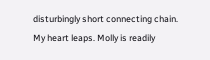disturbingly short connecting chain. My heart leaps. Molly is readily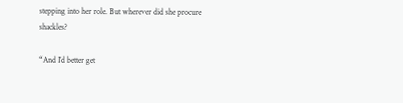stepping into her role. But wherever did she procure shackles?

“And I’d better get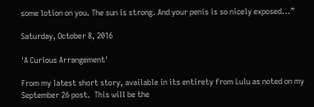some lotion on you. The sun is strong. And your penis is so nicely exposed...”

Saturday, October 8, 2016

'A Curious Arrangement'

From my latest short story, available in its entirety from Lulu as noted on my September 26 post.  This will be the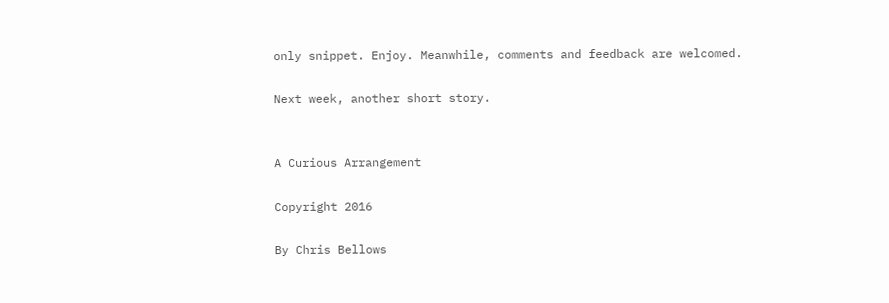only snippet. Enjoy. Meanwhile, comments and feedback are welcomed.

Next week, another short story.


A Curious Arrangement

Copyright 2016

By Chris Bellows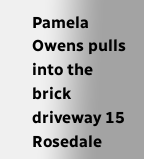Pamela Owens pulls into the brick driveway 15 Rosedale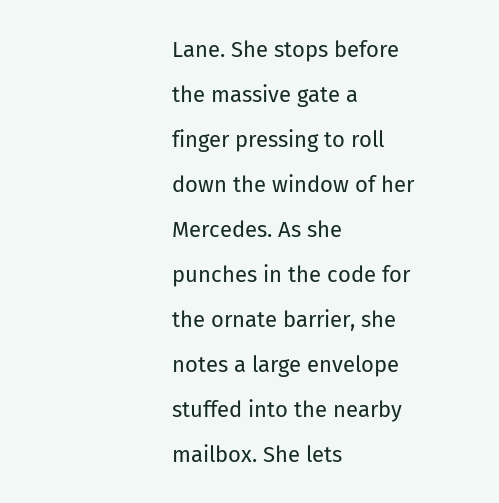Lane. She stops before the massive gate a finger pressing to roll down the window of her Mercedes. As she punches in the code for the ornate barrier, she notes a large envelope stuffed into the nearby mailbox. She lets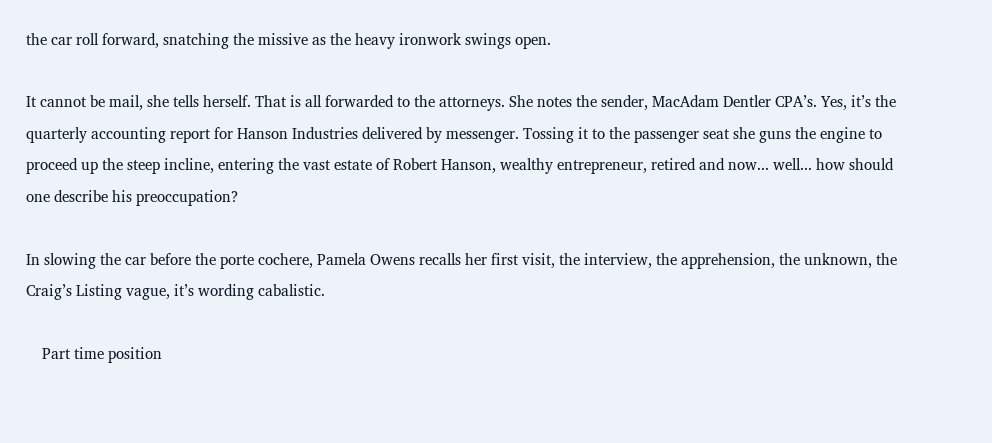the car roll forward, snatching the missive as the heavy ironwork swings open.

It cannot be mail, she tells herself. That is all forwarded to the attorneys. She notes the sender, MacAdam Dentler CPA’s. Yes, it’s the quarterly accounting report for Hanson Industries delivered by messenger. Tossing it to the passenger seat she guns the engine to proceed up the steep incline, entering the vast estate of Robert Hanson, wealthy entrepreneur, retired and now... well... how should one describe his preoccupation?

In slowing the car before the porte cochere, Pamela Owens recalls her first visit, the interview, the apprehension, the unknown, the Craig’s Listing vague, it’s wording cabalistic.

    Part time position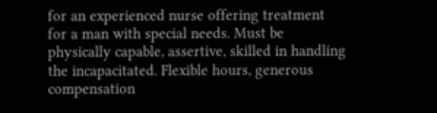for an experienced nurse offering treatment for a man with special needs. Must be physically capable, assertive, skilled in handling the incapacitated. Flexible hours, generous compensation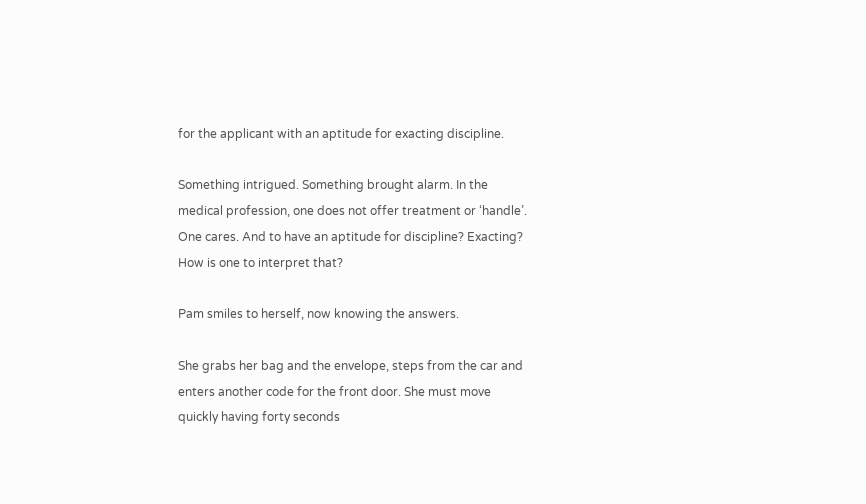for the applicant with an aptitude for exacting discipline.

Something intrigued. Something brought alarm. In the medical profession, one does not offer treatment or ‘handle’. One cares. And to have an aptitude for discipline? Exacting? How is one to interpret that?

Pam smiles to herself, now knowing the answers.

She grabs her bag and the envelope, steps from the car and enters another code for the front door. She must move quickly having forty seconds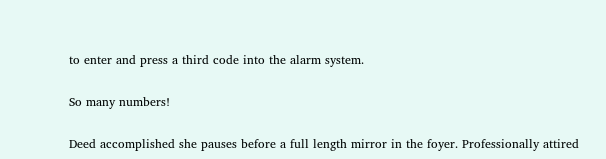to enter and press a third code into the alarm system.

So many numbers!

Deed accomplished she pauses before a full length mirror in the foyer. Professionally attired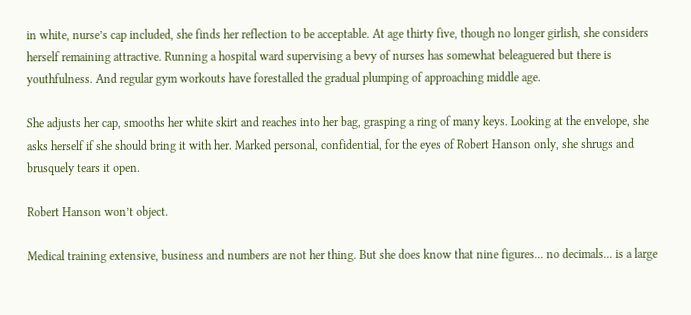in white, nurse’s cap included, she finds her reflection to be acceptable. At age thirty five, though no longer girlish, she considers herself remaining attractive. Running a hospital ward supervising a bevy of nurses has somewhat beleaguered but there is youthfulness. And regular gym workouts have forestalled the gradual plumping of approaching middle age.

She adjusts her cap, smooths her white skirt and reaches into her bag, grasping a ring of many keys. Looking at the envelope, she asks herself if she should bring it with her. Marked personal, confidential, for the eyes of Robert Hanson only, she shrugs and brusquely tears it open.

Robert Hanson won’t object.

Medical training extensive, business and numbers are not her thing. But she does know that nine figures... no decimals... is a large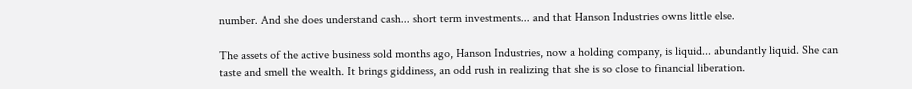number. And she does understand cash... short term investments... and that Hanson Industries owns little else.

The assets of the active business sold months ago, Hanson Industries, now a holding company, is liquid... abundantly liquid. She can taste and smell the wealth. It brings giddiness, an odd rush in realizing that she is so close to financial liberation.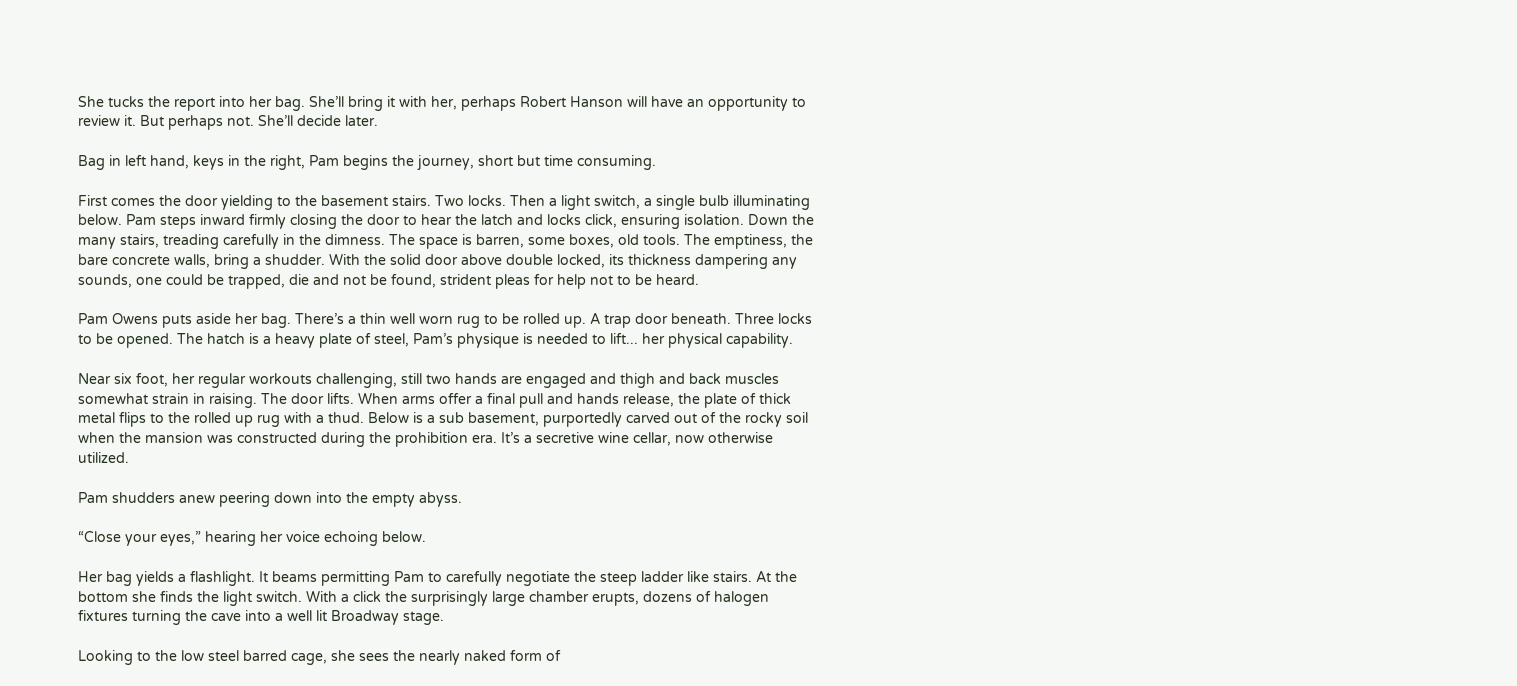She tucks the report into her bag. She’ll bring it with her, perhaps Robert Hanson will have an opportunity to review it. But perhaps not. She’ll decide later.

Bag in left hand, keys in the right, Pam begins the journey, short but time consuming.

First comes the door yielding to the basement stairs. Two locks. Then a light switch, a single bulb illuminating below. Pam steps inward firmly closing the door to hear the latch and locks click, ensuring isolation. Down the many stairs, treading carefully in the dimness. The space is barren, some boxes, old tools. The emptiness, the bare concrete walls, bring a shudder. With the solid door above double locked, its thickness dampering any sounds, one could be trapped, die and not be found, strident pleas for help not to be heard.

Pam Owens puts aside her bag. There’s a thin well worn rug to be rolled up. A trap door beneath. Three locks to be opened. The hatch is a heavy plate of steel, Pam’s physique is needed to lift... her physical capability.

Near six foot, her regular workouts challenging, still two hands are engaged and thigh and back muscles somewhat strain in raising. The door lifts. When arms offer a final pull and hands release, the plate of thick metal flips to the rolled up rug with a thud. Below is a sub basement, purportedly carved out of the rocky soil when the mansion was constructed during the prohibition era. It’s a secretive wine cellar, now otherwise utilized.

Pam shudders anew peering down into the empty abyss.

“Close your eyes,” hearing her voice echoing below.

Her bag yields a flashlight. It beams permitting Pam to carefully negotiate the steep ladder like stairs. At the bottom she finds the light switch. With a click the surprisingly large chamber erupts, dozens of halogen fixtures turning the cave into a well lit Broadway stage.

Looking to the low steel barred cage, she sees the nearly naked form of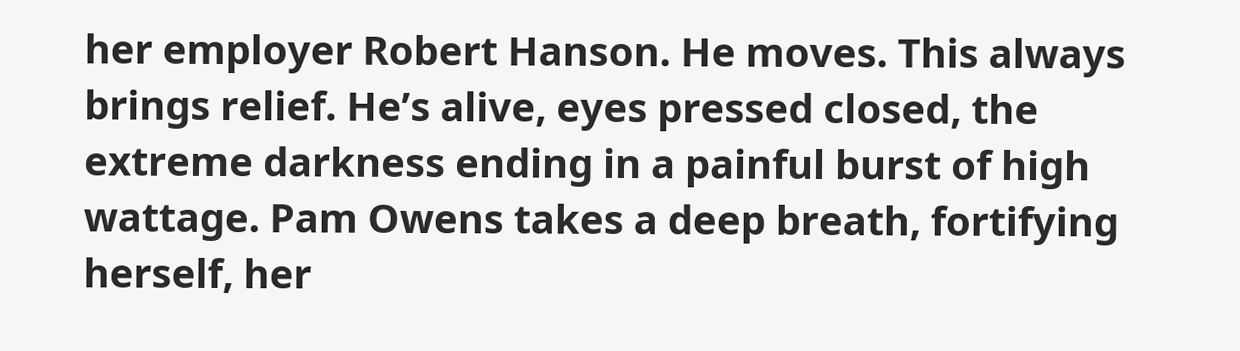her employer Robert Hanson. He moves. This always brings relief. He’s alive, eyes pressed closed, the extreme darkness ending in a painful burst of high wattage. Pam Owens takes a deep breath, fortifying herself, her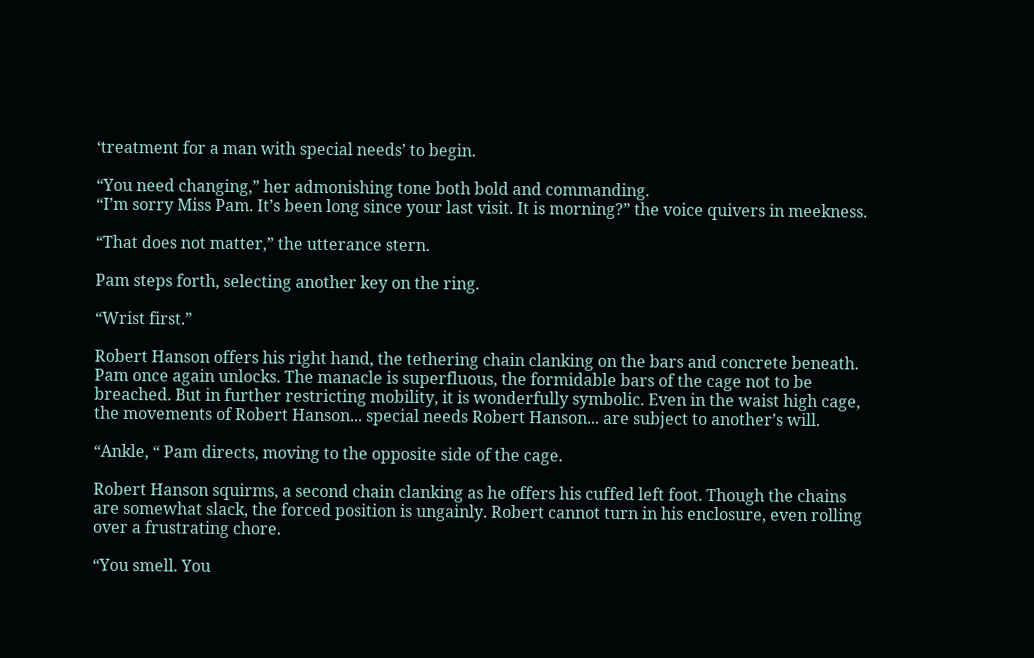‘treatment for a man with special needs’ to begin.

“You need changing,” her admonishing tone both bold and commanding.
“I’m sorry Miss Pam. It’s been long since your last visit. It is morning?” the voice quivers in meekness.

“That does not matter,” the utterance stern.

Pam steps forth, selecting another key on the ring.

“Wrist first.”

Robert Hanson offers his right hand, the tethering chain clanking on the bars and concrete beneath. Pam once again unlocks. The manacle is superfluous, the formidable bars of the cage not to be breached. But in further restricting mobility, it is wonderfully symbolic. Even in the waist high cage, the movements of Robert Hanson... special needs Robert Hanson... are subject to another’s will.

“Ankle, “ Pam directs, moving to the opposite side of the cage.

Robert Hanson squirms, a second chain clanking as he offers his cuffed left foot. Though the chains are somewhat slack, the forced position is ungainly. Robert cannot turn in his enclosure, even rolling over a frustrating chore.

“You smell. You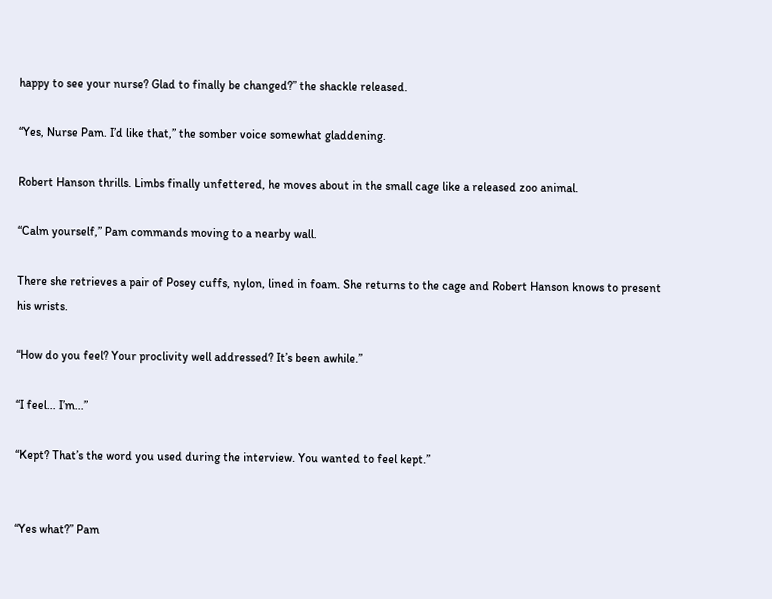happy to see your nurse? Glad to finally be changed?” the shackle released.

“Yes, Nurse Pam. I’d like that,” the somber voice somewhat gladdening.

Robert Hanson thrills. Limbs finally unfettered, he moves about in the small cage like a released zoo animal.

“Calm yourself,” Pam commands moving to a nearby wall.

There she retrieves a pair of Posey cuffs, nylon, lined in foam. She returns to the cage and Robert Hanson knows to present his wrists.

“How do you feel? Your proclivity well addressed? It’s been awhile.”

“I feel... I’m...”

“Kept? That’s the word you used during the interview. You wanted to feel kept.”


“Yes what?” Pam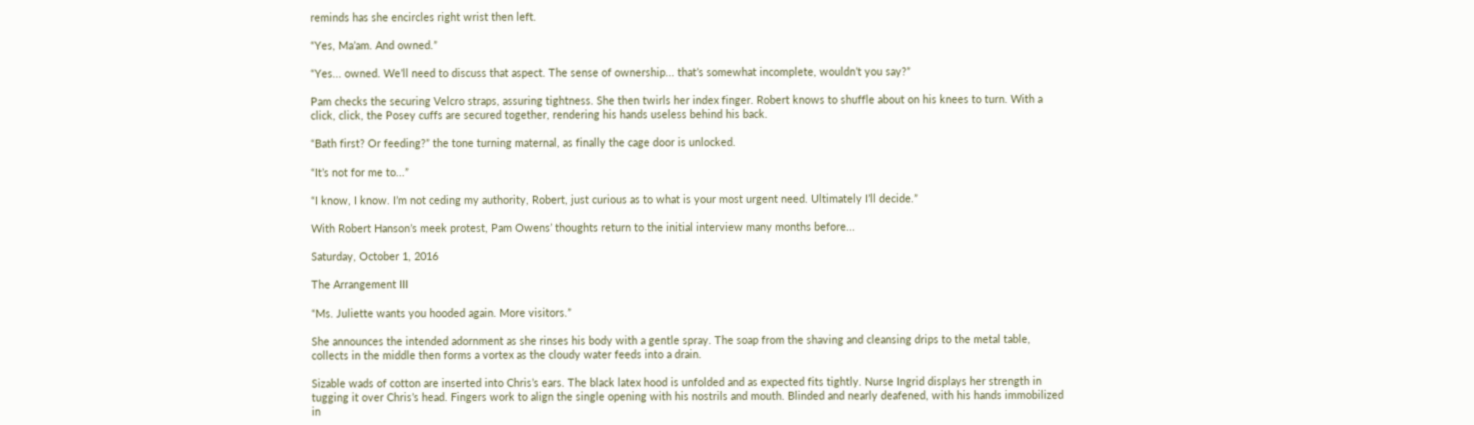reminds has she encircles right wrist then left.

“Yes, Ma’am. And owned.”

“Yes... owned. We’ll need to discuss that aspect. The sense of ownership... that’s somewhat incomplete, wouldn’t you say?”

Pam checks the securing Velcro straps, assuring tightness. She then twirls her index finger. Robert knows to shuffle about on his knees to turn. With a click, click, the Posey cuffs are secured together, rendering his hands useless behind his back.

“Bath first? Or feeding?” the tone turning maternal, as finally the cage door is unlocked.

“It’s not for me to...”

“I know, I know. I’m not ceding my authority, Robert, just curious as to what is your most urgent need. Ultimately I’ll decide.”

With Robert Hanson’s meek protest, Pam Owens’ thoughts return to the initial interview many months before...

Saturday, October 1, 2016

The Arrangement III

“Ms. Juliette wants you hooded again. More visitors.”

She announces the intended adornment as she rinses his body with a gentle spray. The soap from the shaving and cleansing drips to the metal table, collects in the middle then forms a vortex as the cloudy water feeds into a drain.

Sizable wads of cotton are inserted into Chris’s ears. The black latex hood is unfolded and as expected fits tightly. Nurse Ingrid displays her strength in tugging it over Chris’s head. Fingers work to align the single opening with his nostrils and mouth. Blinded and nearly deafened, with his hands immobilized in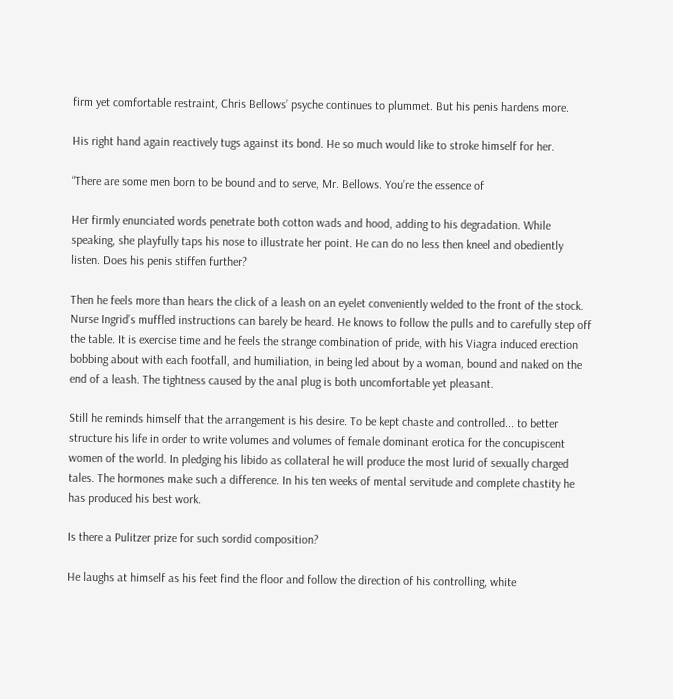firm yet comfortable restraint, Chris Bellows’ psyche continues to plummet. But his penis hardens more.

His right hand again reactively tugs against its bond. He so much would like to stroke himself for her.

“There are some men born to be bound and to serve, Mr. Bellows. You’re the essence of

Her firmly enunciated words penetrate both cotton wads and hood, adding to his degradation. While speaking, she playfully taps his nose to illustrate her point. He can do no less then kneel and obediently listen. Does his penis stiffen further?

Then he feels more than hears the click of a leash on an eyelet conveniently welded to the front of the stock. Nurse Ingrid’s muffled instructions can barely be heard. He knows to follow the pulls and to carefully step off the table. It is exercise time and he feels the strange combination of pride, with his Viagra induced erection bobbing about with each footfall, and humiliation, in being led about by a woman, bound and naked on the end of a leash. The tightness caused by the anal plug is both uncomfortable yet pleasant.

Still he reminds himself that the arrangement is his desire. To be kept chaste and controlled... to better structure his life in order to write volumes and volumes of female dominant erotica for the concupiscent women of the world. In pledging his libido as collateral he will produce the most lurid of sexually charged tales. The hormones make such a difference. In his ten weeks of mental servitude and complete chastity he has produced his best work.

Is there a Pulitzer prize for such sordid composition?

He laughs at himself as his feet find the floor and follow the direction of his controlling, white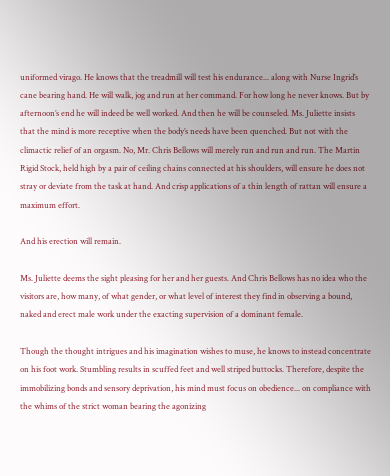uniformed virago. He knows that the treadmill will test his endurance... along with Nurse Ingrid’s cane bearing hand. He will walk, jog and run at her command. For how long he never knows. But by afternoon’s end he will indeed be well worked. And then he will be counseled. Ms. Juliette insists that the mind is more receptive when the body’s needs have been quenched. But not with the climactic relief of an orgasm. No, Mr. Chris Bellows will merely run and run and run. The Martin Rigid Stock, held high by a pair of ceiling chains connected at his shoulders, will ensure he does not stray or deviate from the task at hand. And crisp applications of a thin length of rattan will ensure a maximum effort.

And his erection will remain.

Ms. Juliette deems the sight pleasing for her and her guests. And Chris Bellows has no idea who the visitors are, how many, of what gender, or what level of interest they find in observing a bound, naked and erect male work under the exacting supervision of a dominant female.

Though the thought intrigues and his imagination wishes to muse, he knows to instead concentrate on his foot work. Stumbling results in scuffed feet and well striped buttocks. Therefore, despite the immobilizing bonds and sensory deprivation, his mind must focus on obedience... on compliance with the whims of the strict woman bearing the agonizing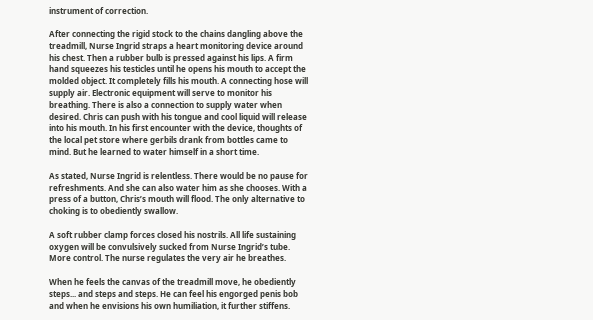instrument of correction.

After connecting the rigid stock to the chains dangling above the treadmill, Nurse Ingrid straps a heart monitoring device around his chest. Then a rubber bulb is pressed against his lips. A firm hand squeezes his testicles until he opens his mouth to accept the molded object. It completely fills his mouth. A connecting hose will supply air. Electronic equipment will serve to monitor his breathing. There is also a connection to supply water when desired. Chris can push with his tongue and cool liquid will release into his mouth. In his first encounter with the device, thoughts of the local pet store where gerbils drank from bottles came to mind. But he learned to water himself in a short time.

As stated, Nurse Ingrid is relentless. There would be no pause for refreshments. And she can also water him as she chooses. With a press of a button, Chris’s mouth will flood. The only alternative to choking is to obediently swallow.

A soft rubber clamp forces closed his nostrils. All life sustaining oxygen will be convulsively sucked from Nurse Ingrid’s tube. More control. The nurse regulates the very air he breathes.

When he feels the canvas of the treadmill move, he obediently steps... and steps and steps. He can feel his engorged penis bob and when he envisions his own humiliation, it further stiffens.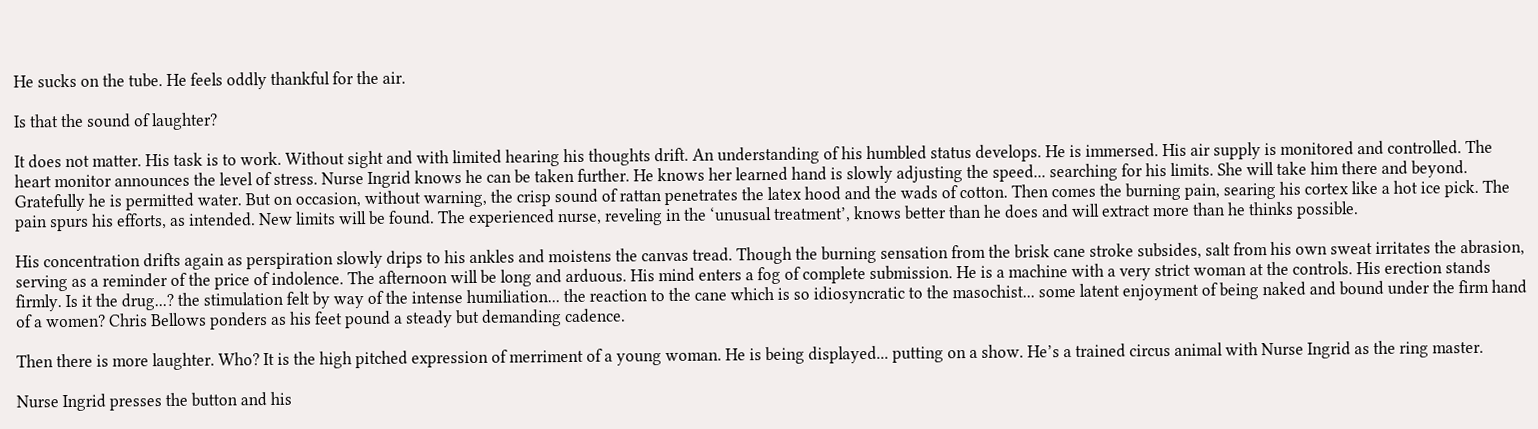He sucks on the tube. He feels oddly thankful for the air.

Is that the sound of laughter?

It does not matter. His task is to work. Without sight and with limited hearing his thoughts drift. An understanding of his humbled status develops. He is immersed. His air supply is monitored and controlled. The heart monitor announces the level of stress. Nurse Ingrid knows he can be taken further. He knows her learned hand is slowly adjusting the speed... searching for his limits. She will take him there and beyond. Gratefully he is permitted water. But on occasion, without warning, the crisp sound of rattan penetrates the latex hood and the wads of cotton. Then comes the burning pain, searing his cortex like a hot ice pick. The pain spurs his efforts, as intended. New limits will be found. The experienced nurse, reveling in the ‘unusual treatment’, knows better than he does and will extract more than he thinks possible.

His concentration drifts again as perspiration slowly drips to his ankles and moistens the canvas tread. Though the burning sensation from the brisk cane stroke subsides, salt from his own sweat irritates the abrasion, serving as a reminder of the price of indolence. The afternoon will be long and arduous. His mind enters a fog of complete submission. He is a machine with a very strict woman at the controls. His erection stands firmly. Is it the drug...? the stimulation felt by way of the intense humiliation... the reaction to the cane which is so idiosyncratic to the masochist... some latent enjoyment of being naked and bound under the firm hand of a women? Chris Bellows ponders as his feet pound a steady but demanding cadence.

Then there is more laughter. Who? It is the high pitched expression of merriment of a young woman. He is being displayed... putting on a show. He’s a trained circus animal with Nurse Ingrid as the ring master.

Nurse Ingrid presses the button and his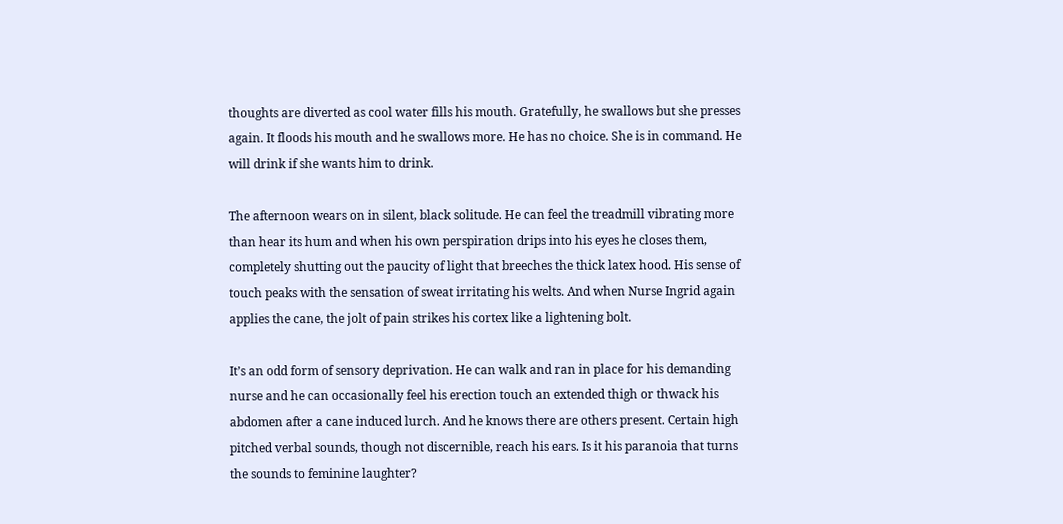thoughts are diverted as cool water fills his mouth. Gratefully, he swallows but she presses again. It floods his mouth and he swallows more. He has no choice. She is in command. He will drink if she wants him to drink.

The afternoon wears on in silent, black solitude. He can feel the treadmill vibrating more than hear its hum and when his own perspiration drips into his eyes he closes them, completely shutting out the paucity of light that breeches the thick latex hood. His sense of touch peaks with the sensation of sweat irritating his welts. And when Nurse Ingrid again applies the cane, the jolt of pain strikes his cortex like a lightening bolt.

It’s an odd form of sensory deprivation. He can walk and ran in place for his demanding nurse and he can occasionally feel his erection touch an extended thigh or thwack his abdomen after a cane induced lurch. And he knows there are others present. Certain high pitched verbal sounds, though not discernible, reach his ears. Is it his paranoia that turns the sounds to feminine laughter?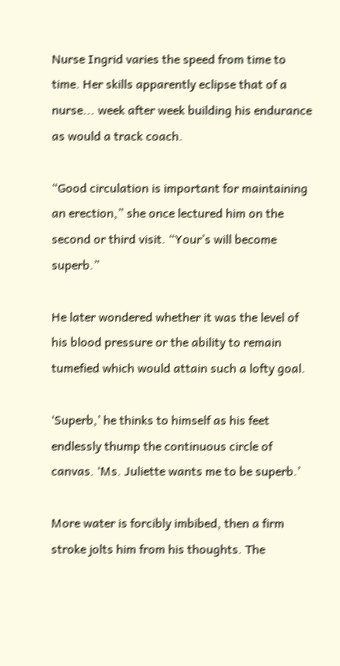Nurse Ingrid varies the speed from time to time. Her skills apparently eclipse that of a nurse... week after week building his endurance as would a track coach.

“Good circulation is important for maintaining an erection,” she once lectured him on the second or third visit. “Your’s will become superb.”

He later wondered whether it was the level of his blood pressure or the ability to remain tumefied which would attain such a lofty goal.

‘Superb,’ he thinks to himself as his feet endlessly thump the continuous circle of canvas. ‘Ms. Juliette wants me to be superb.’

More water is forcibly imbibed, then a firm stroke jolts him from his thoughts. The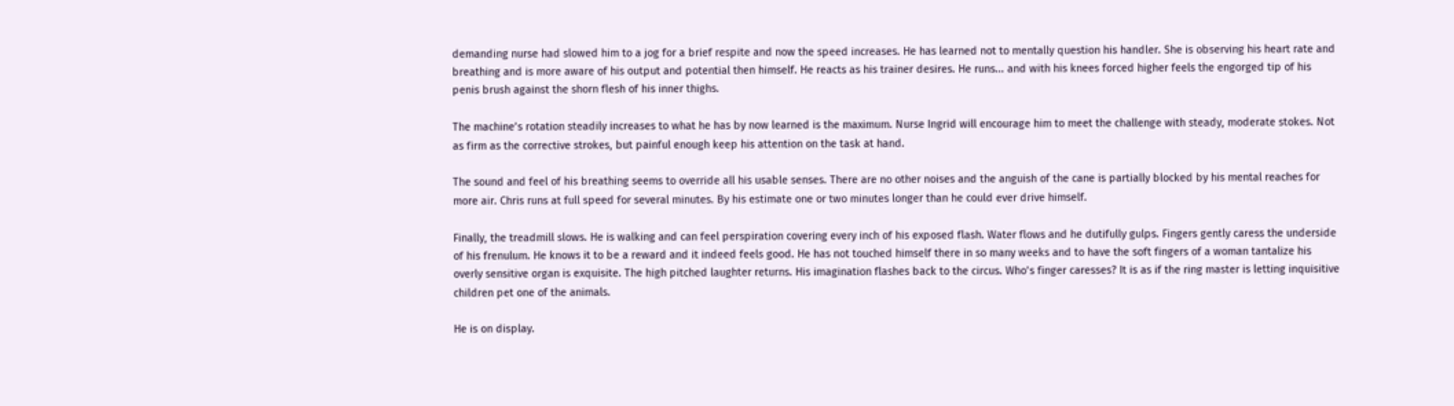demanding nurse had slowed him to a jog for a brief respite and now the speed increases. He has learned not to mentally question his handler. She is observing his heart rate and breathing and is more aware of his output and potential then himself. He reacts as his trainer desires. He runs... and with his knees forced higher feels the engorged tip of his penis brush against the shorn flesh of his inner thighs.

The machine’s rotation steadily increases to what he has by now learned is the maximum. Nurse Ingrid will encourage him to meet the challenge with steady, moderate stokes. Not as firm as the corrective strokes, but painful enough keep his attention on the task at hand.

The sound and feel of his breathing seems to override all his usable senses. There are no other noises and the anguish of the cane is partially blocked by his mental reaches for more air. Chris runs at full speed for several minutes. By his estimate one or two minutes longer than he could ever drive himself.

Finally, the treadmill slows. He is walking and can feel perspiration covering every inch of his exposed flash. Water flows and he dutifully gulps. Fingers gently caress the underside of his frenulum. He knows it to be a reward and it indeed feels good. He has not touched himself there in so many weeks and to have the soft fingers of a woman tantalize his overly sensitive organ is exquisite. The high pitched laughter returns. His imagination flashes back to the circus. Who’s finger caresses? It is as if the ring master is letting inquisitive children pet one of the animals.

He is on display.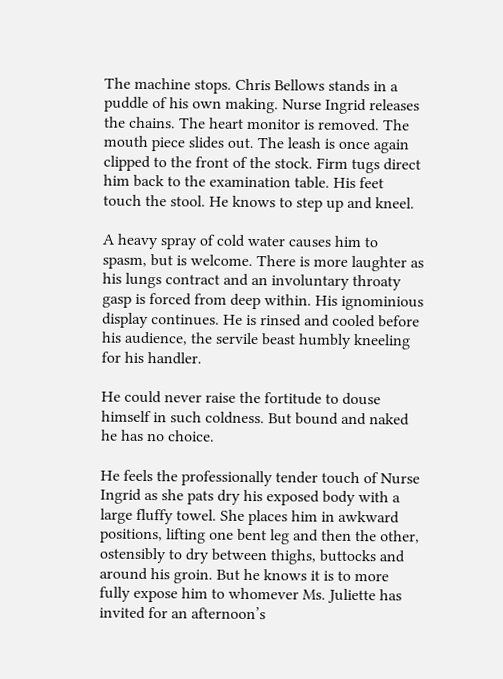The machine stops. Chris Bellows stands in a puddle of his own making. Nurse Ingrid releases the chains. The heart monitor is removed. The mouth piece slides out. The leash is once again clipped to the front of the stock. Firm tugs direct him back to the examination table. His feet touch the stool. He knows to step up and kneel.

A heavy spray of cold water causes him to spasm, but is welcome. There is more laughter as his lungs contract and an involuntary throaty gasp is forced from deep within. His ignominious display continues. He is rinsed and cooled before his audience, the servile beast humbly kneeling for his handler.

He could never raise the fortitude to douse himself in such coldness. But bound and naked he has no choice.

He feels the professionally tender touch of Nurse Ingrid as she pats dry his exposed body with a large fluffy towel. She places him in awkward positions, lifting one bent leg and then the other, ostensibly to dry between thighs, buttocks and around his groin. But he knows it is to more fully expose him to whomever Ms. Juliette has invited for an afternoon’s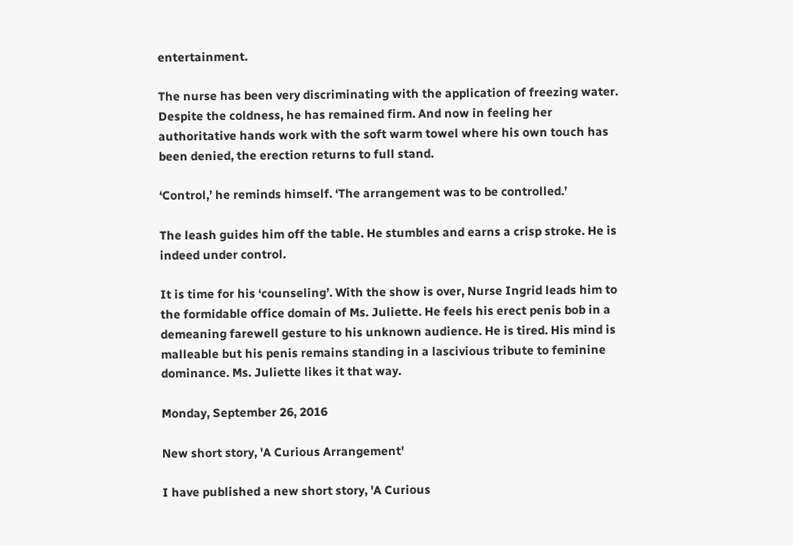entertainment.

The nurse has been very discriminating with the application of freezing water. Despite the coldness, he has remained firm. And now in feeling her authoritative hands work with the soft warm towel where his own touch has been denied, the erection returns to full stand.

‘Control,’ he reminds himself. ‘The arrangement was to be controlled.’

The leash guides him off the table. He stumbles and earns a crisp stroke. He is indeed under control.

It is time for his ‘counseling’. With the show is over, Nurse Ingrid leads him to the formidable office domain of Ms. Juliette. He feels his erect penis bob in a demeaning farewell gesture to his unknown audience. He is tired. His mind is malleable but his penis remains standing in a lascivious tribute to feminine dominance. Ms. Juliette likes it that way.

Monday, September 26, 2016

New short story, 'A Curious Arrangement'

I have published a new short story, 'A Curious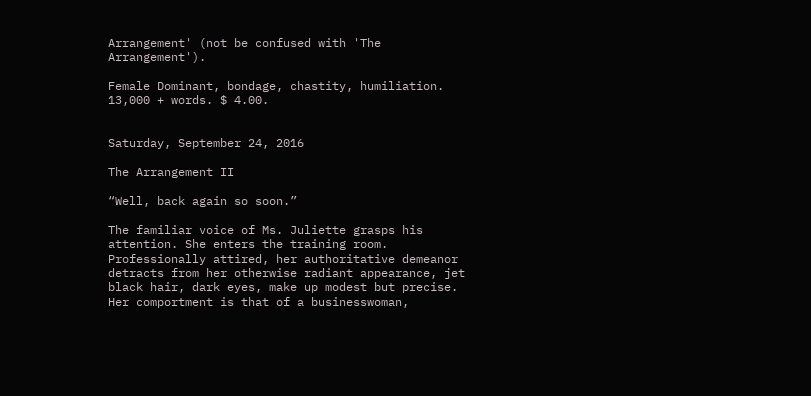Arrangement' (not be confused with 'The Arrangement').

Female Dominant, bondage, chastity, humiliation. 13,000 + words. $ 4.00.


Saturday, September 24, 2016

The Arrangement II

“Well, back again so soon.”

The familiar voice of Ms. Juliette grasps his attention. She enters the training room. Professionally attired, her authoritative demeanor detracts from her otherwise radiant appearance, jet black hair, dark eyes, make up modest but precise. Her comportment is that of a businesswoman,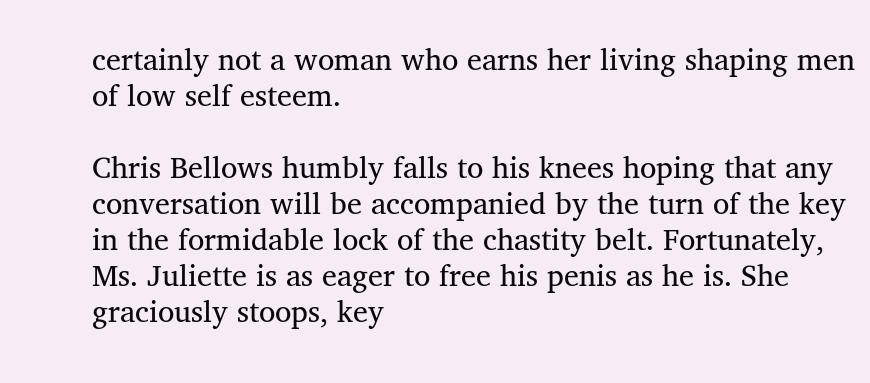certainly not a woman who earns her living shaping men of low self esteem.

Chris Bellows humbly falls to his knees hoping that any conversation will be accompanied by the turn of the key in the formidable lock of the chastity belt. Fortunately, Ms. Juliette is as eager to free his penis as he is. She graciously stoops, key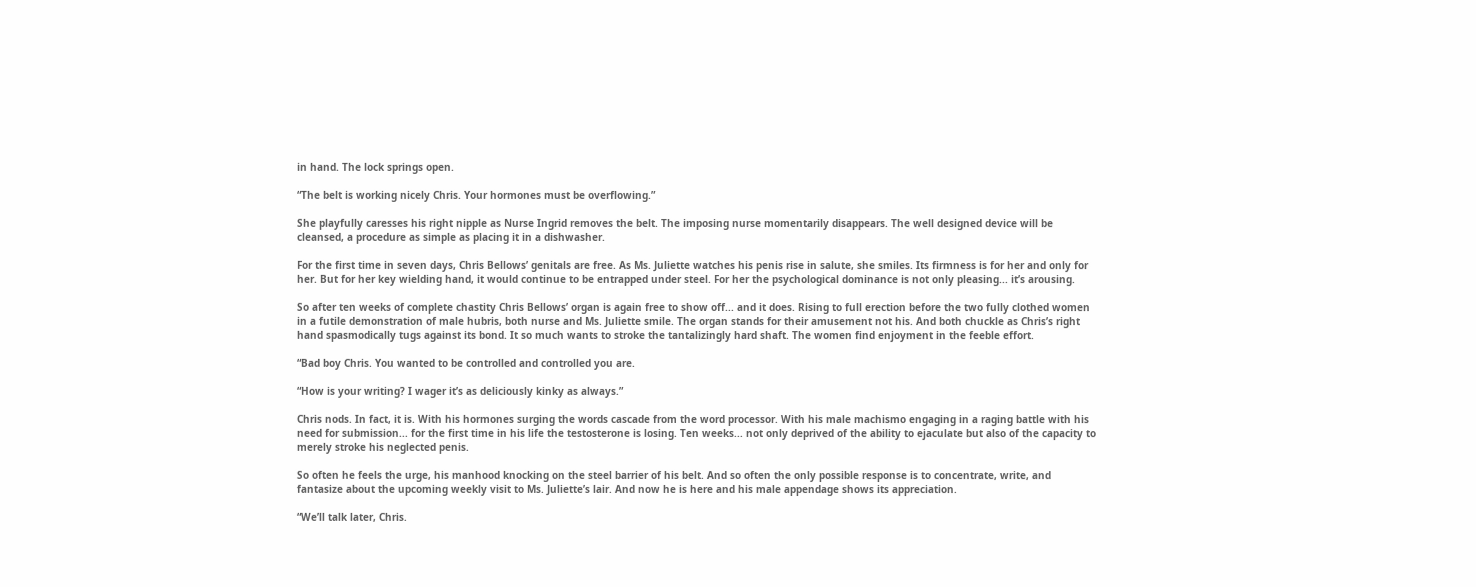in hand. The lock springs open.

“The belt is working nicely Chris. Your hormones must be overflowing.”

She playfully caresses his right nipple as Nurse Ingrid removes the belt. The imposing nurse momentarily disappears. The well designed device will be cleansed, a procedure as simple as placing it in a dishwasher.

For the first time in seven days, Chris Bellows’ genitals are free. As Ms. Juliette watches his penis rise in salute, she smiles. Its firmness is for her and only for her. But for her key wielding hand, it would continue to be entrapped under steel. For her the psychological dominance is not only pleasing... it’s arousing.

So after ten weeks of complete chastity Chris Bellows’ organ is again free to show off... and it does. Rising to full erection before the two fully clothed women in a futile demonstration of male hubris, both nurse and Ms. Juliette smile. The organ stands for their amusement not his. And both chuckle as Chris’s right hand spasmodically tugs against its bond. It so much wants to stroke the tantalizingly hard shaft. The women find enjoyment in the feeble effort.

“Bad boy Chris. You wanted to be controlled and controlled you are.

“How is your writing? I wager it’s as deliciously kinky as always.”

Chris nods. In fact, it is. With his hormones surging the words cascade from the word processor. With his male machismo engaging in a raging battle with his need for submission... for the first time in his life the testosterone is losing. Ten weeks... not only deprived of the ability to ejaculate but also of the capacity to merely stroke his neglected penis.

So often he feels the urge, his manhood knocking on the steel barrier of his belt. And so often the only possible response is to concentrate, write, and fantasize about the upcoming weekly visit to Ms. Juliette’s lair. And now he is here and his male appendage shows its appreciation.

“We’ll talk later, Chris.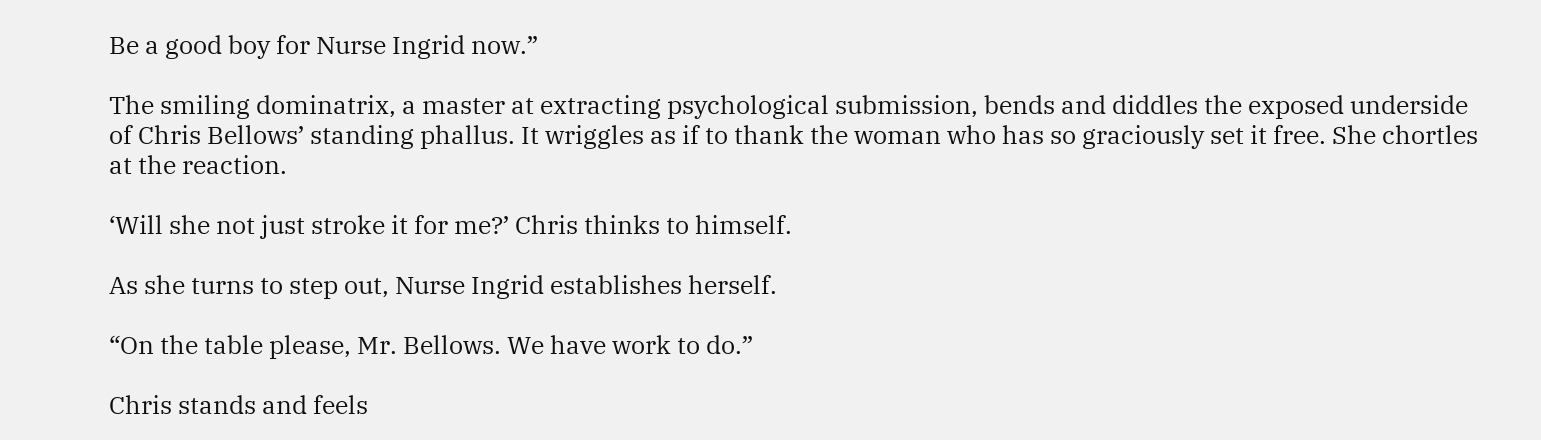Be a good boy for Nurse Ingrid now.”

The smiling dominatrix, a master at extracting psychological submission, bends and diddles the exposed underside of Chris Bellows’ standing phallus. It wriggles as if to thank the woman who has so graciously set it free. She chortles at the reaction.

‘Will she not just stroke it for me?’ Chris thinks to himself.

As she turns to step out, Nurse Ingrid establishes herself.

“On the table please, Mr. Bellows. We have work to do.”

Chris stands and feels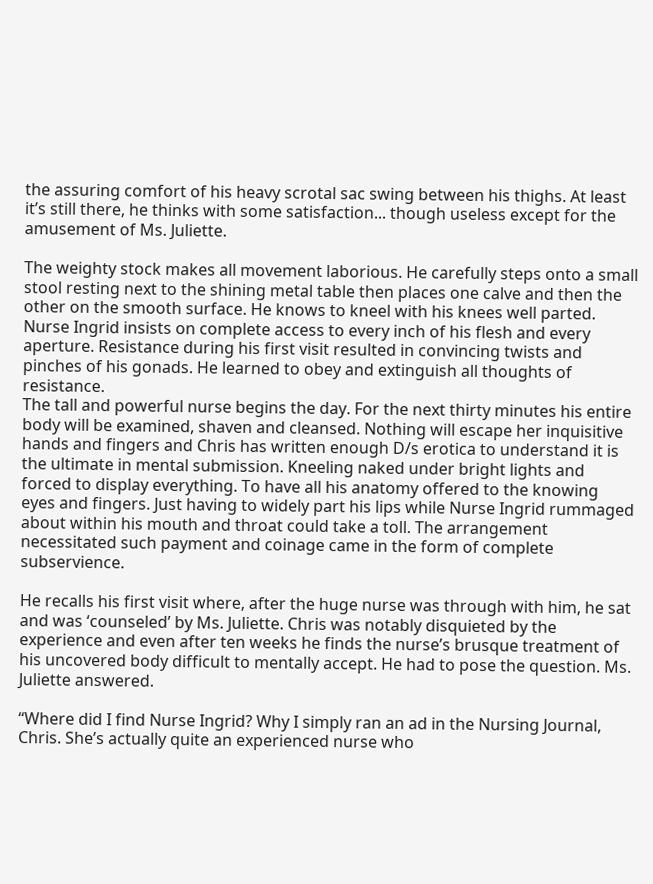the assuring comfort of his heavy scrotal sac swing between his thighs. At least it’s still there, he thinks with some satisfaction... though useless except for the amusement of Ms. Juliette.

The weighty stock makes all movement laborious. He carefully steps onto a small stool resting next to the shining metal table then places one calve and then the other on the smooth surface. He knows to kneel with his knees well parted. Nurse Ingrid insists on complete access to every inch of his flesh and every aperture. Resistance during his first visit resulted in convincing twists and pinches of his gonads. He learned to obey and extinguish all thoughts of resistance.
The tall and powerful nurse begins the day. For the next thirty minutes his entire body will be examined, shaven and cleansed. Nothing will escape her inquisitive hands and fingers and Chris has written enough D/s erotica to understand it is the ultimate in mental submission. Kneeling naked under bright lights and forced to display everything. To have all his anatomy offered to the knowing eyes and fingers. Just having to widely part his lips while Nurse Ingrid rummaged about within his mouth and throat could take a toll. The arrangement necessitated such payment and coinage came in the form of complete subservience.

He recalls his first visit where, after the huge nurse was through with him, he sat and was ‘counseled’ by Ms. Juliette. Chris was notably disquieted by the experience and even after ten weeks he finds the nurse’s brusque treatment of his uncovered body difficult to mentally accept. He had to pose the question. Ms. Juliette answered.

“Where did I find Nurse Ingrid? Why I simply ran an ad in the Nursing Journal, Chris. She’s actually quite an experienced nurse who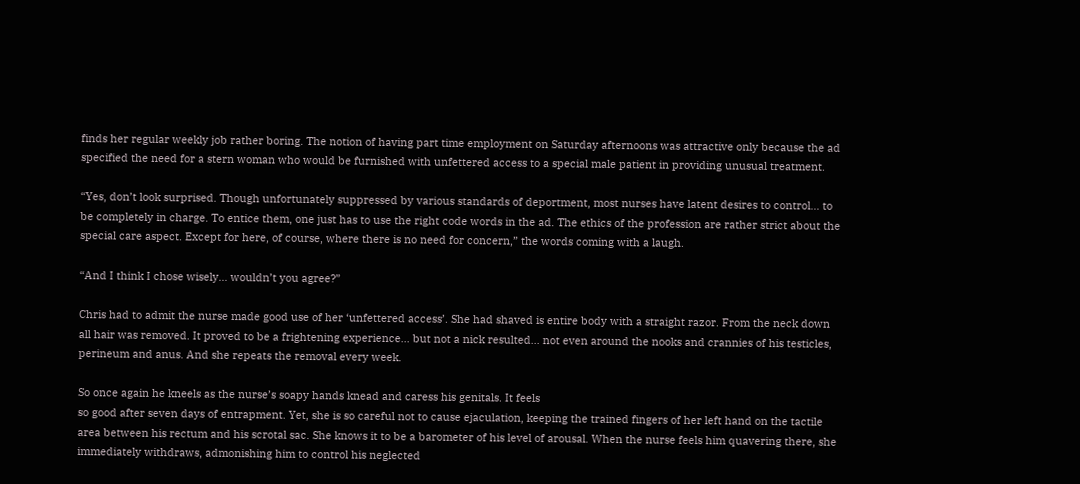finds her regular weekly job rather boring. The notion of having part time employment on Saturday afternoons was attractive only because the ad specified the need for a stern woman who would be furnished with unfettered access to a special male patient in providing unusual treatment.

“Yes, don’t look surprised. Though unfortunately suppressed by various standards of deportment, most nurses have latent desires to control... to be completely in charge. To entice them, one just has to use the right code words in the ad. The ethics of the profession are rather strict about the special care aspect. Except for here, of course, where there is no need for concern,” the words coming with a laugh.

“And I think I chose wisely... wouldn’t you agree?”

Chris had to admit the nurse made good use of her ‘unfettered access’. She had shaved is entire body with a straight razor. From the neck down all hair was removed. It proved to be a frightening experience... but not a nick resulted... not even around the nooks and crannies of his testicles, perineum and anus. And she repeats the removal every week.

So once again he kneels as the nurse’s soapy hands knead and caress his genitals. It feels
so good after seven days of entrapment. Yet, she is so careful not to cause ejaculation, keeping the trained fingers of her left hand on the tactile area between his rectum and his scrotal sac. She knows it to be a barometer of his level of arousal. When the nurse feels him quavering there, she immediately withdraws, admonishing him to control his neglected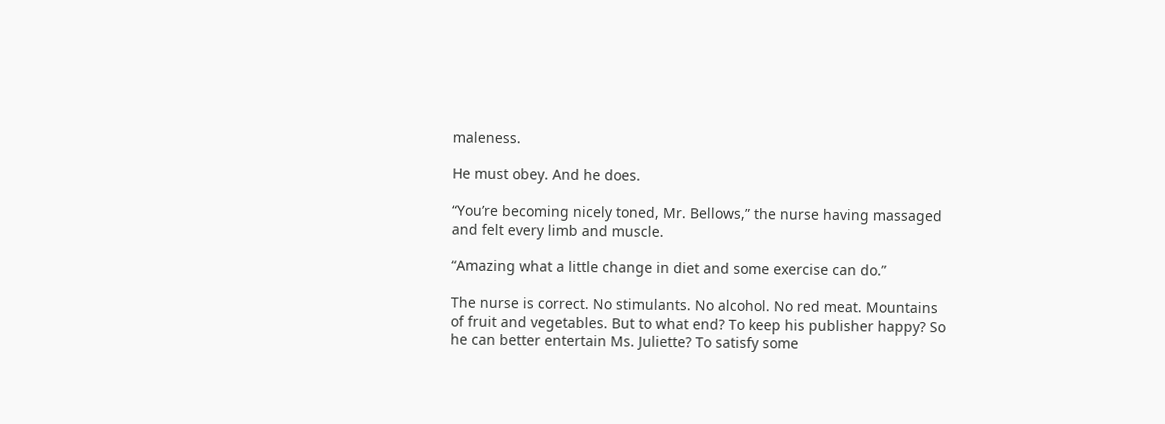maleness.

He must obey. And he does.

“You’re becoming nicely toned, Mr. Bellows,” the nurse having massaged and felt every limb and muscle.

“Amazing what a little change in diet and some exercise can do.”

The nurse is correct. No stimulants. No alcohol. No red meat. Mountains of fruit and vegetables. But to what end? To keep his publisher happy? So he can better entertain Ms. Juliette? To satisfy some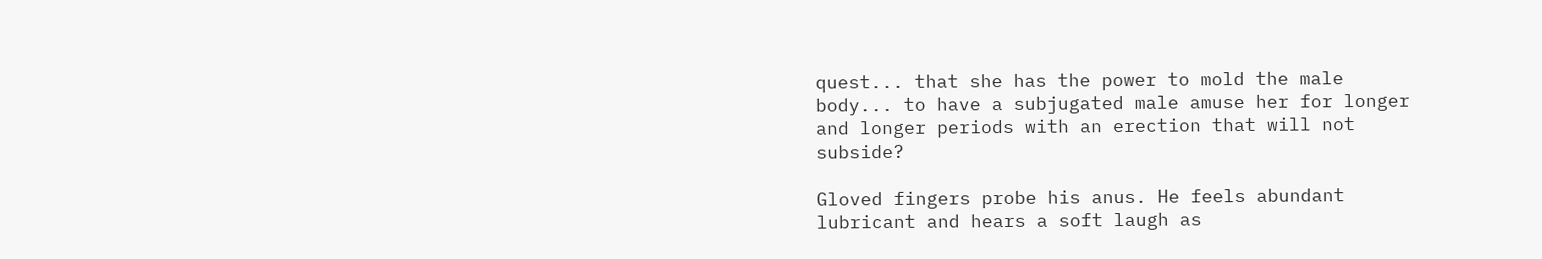quest... that she has the power to mold the male body... to have a subjugated male amuse her for longer and longer periods with an erection that will not subside?

Gloved fingers probe his anus. He feels abundant lubricant and hears a soft laugh as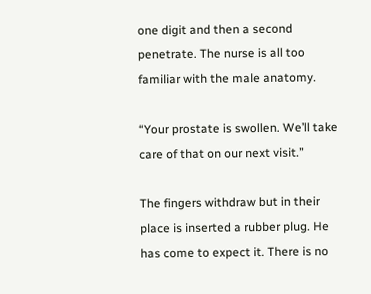one digit and then a second penetrate. The nurse is all too familiar with the male anatomy.

“Your prostate is swollen. We’ll take care of that on our next visit.”

The fingers withdraw but in their place is inserted a rubber plug. He has come to expect it. There is no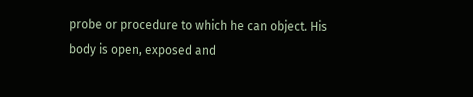probe or procedure to which he can object. His body is open, exposed and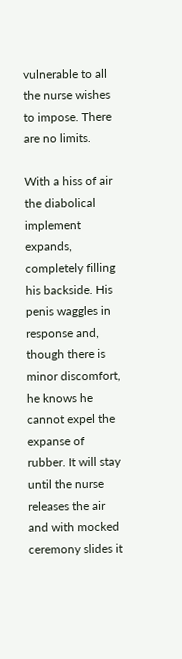vulnerable to all the nurse wishes to impose. There are no limits.

With a hiss of air the diabolical implement expands, completely filling his backside. His penis waggles in response and, though there is minor discomfort, he knows he cannot expel the expanse of rubber. It will stay until the nurse releases the air and with mocked ceremony slides it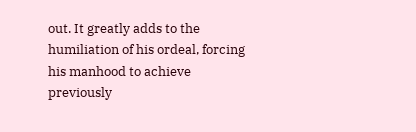out. It greatly adds to the humiliation of his ordeal, forcing his manhood to achieve previously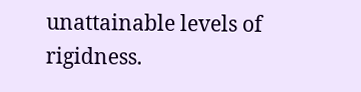unattainable levels of rigidness.